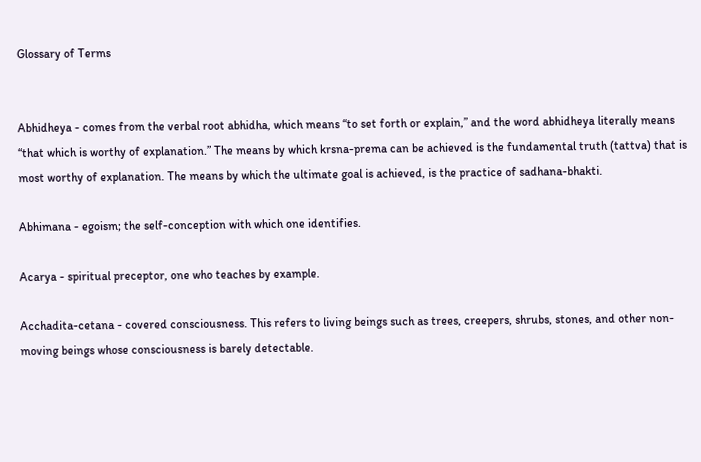Glossary of Terms


Abhidheya - comes from the verbal root abhidha, which means “to set forth or explain,” and the word abhidheya literally means “that which is worthy of explanation.” The means by which krsna-prema can be achieved is the fundamental truth (tattva) that is most worthy of explanation. The means by which the ultimate goal is achieved, is the practice of sadhana-bhakti.

Abhimana - egoism; the self-conception with which one identifies.

Acarya - spiritual preceptor, one who teaches by example.

Acchadita-cetana - covered consciousness. This refers to living beings such as trees, creepers, shrubs, stones, and other non-moving beings whose consciousness is barely detectable.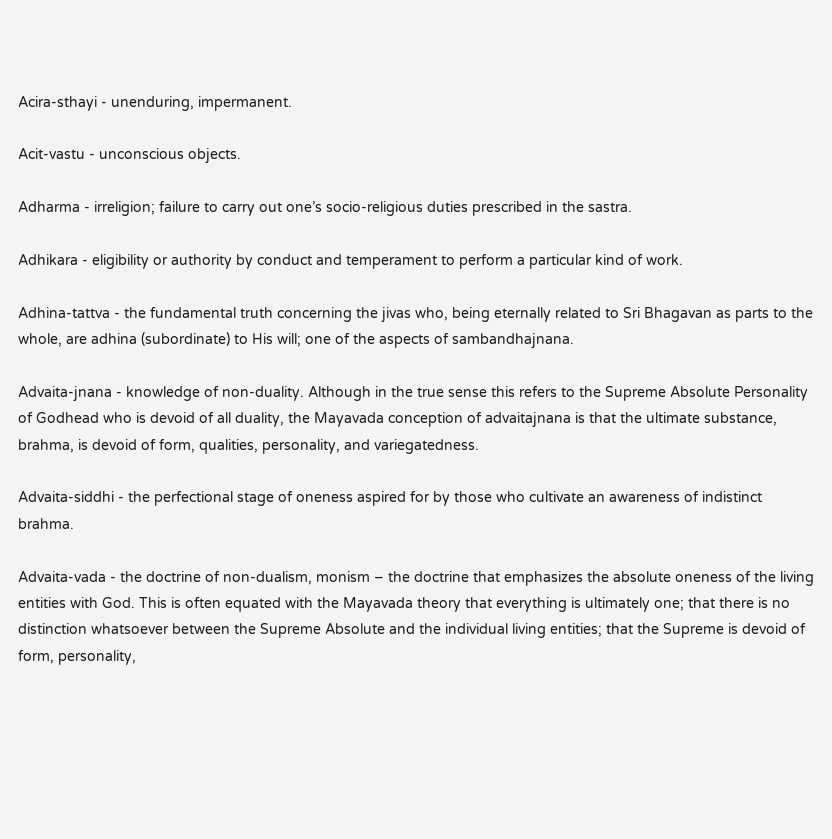Acira-sthayi - unenduring, impermanent.

Acit-vastu - unconscious objects.

Adharma - irreligion; failure to carry out one’s socio-religious duties prescribed in the sastra.

Adhikara - eligibility or authority by conduct and temperament to perform a particular kind of work.

Adhina-tattva - the fundamental truth concerning the jivas who, being eternally related to Sri Bhagavan as parts to the whole, are adhina (subordinate) to His will; one of the aspects of sambandhajnana.

Advaita-jnana - knowledge of non-duality. Although in the true sense this refers to the Supreme Absolute Personality of Godhead who is devoid of all duality, the Mayavada conception of advaitajnana is that the ultimate substance, brahma, is devoid of form, qualities, personality, and variegatedness.

Advaita-siddhi - the perfectional stage of oneness aspired for by those who cultivate an awareness of indistinct brahma.

Advaita-vada - the doctrine of non-dualism, monism – the doctrine that emphasizes the absolute oneness of the living entities with God. This is often equated with the Mayavada theory that everything is ultimately one; that there is no distinction whatsoever between the Supreme Absolute and the individual living entities; that the Supreme is devoid of form, personality,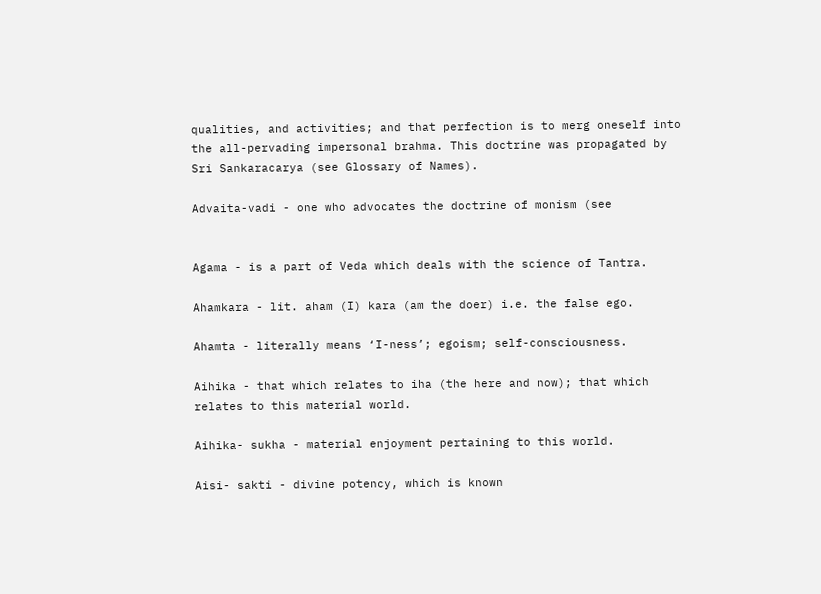qualities, and activities; and that perfection is to merg oneself into the all-pervading impersonal brahma. This doctrine was propagated by Sri Sankaracarya (see Glossary of Names).

Advaita-vadi - one who advocates the doctrine of monism (see


Agama - is a part of Veda which deals with the science of Tantra.

Ahamkara - lit. aham (I) kara (am the doer) i.e. the false ego.

Ahamta - literally means ‘I-ness’; egoism; self-consciousness.

Aihika - that which relates to iha (the here and now); that which relates to this material world.

Aihika- sukha - material enjoyment pertaining to this world.

Aisi- sakti - divine potency, which is known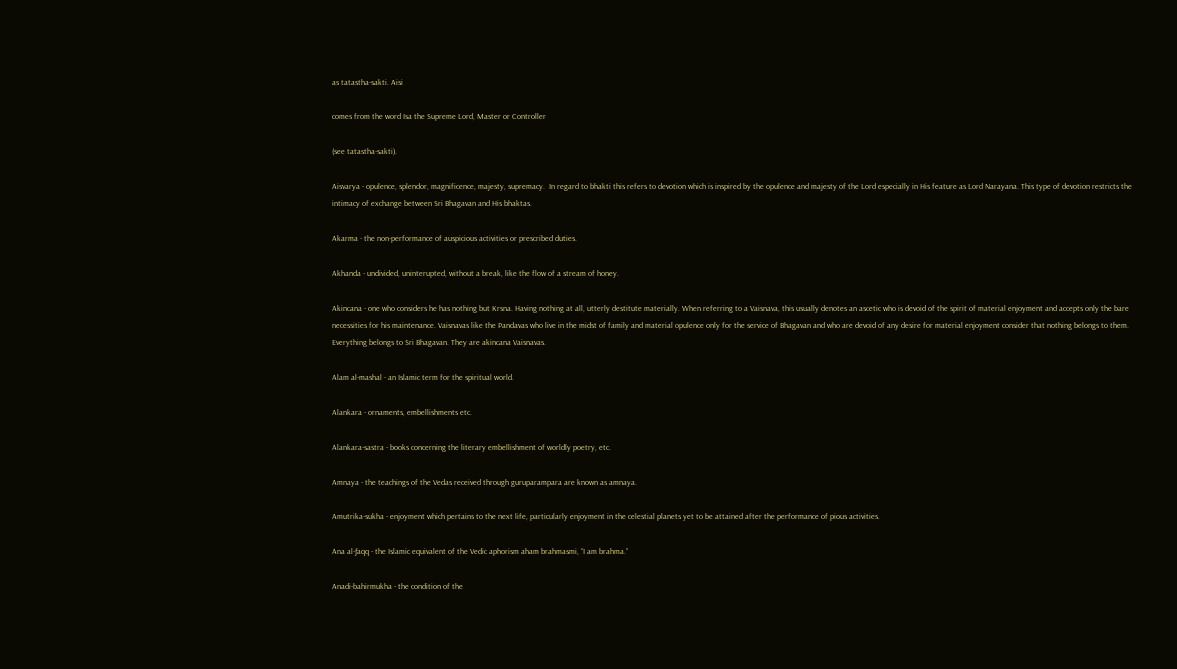as tatastha-sakti. Aisi

comes from the word Isa the Supreme Lord, Master or Controller

(see tatastha-sakti).

Aisvarya - opulence, splendor, magnificence, majesty, supremacy.  In regard to bhakti this refers to devotion which is inspired by the opulence and majesty of the Lord especially in His feature as Lord Narayana. This type of devotion restricts the intimacy of exchange between Sri Bhagavan and His bhaktas.

Akarma - the non-performance of auspicious activities or prescribed duties.

Akhanda - undivided, uninterupted, without a break, like the flow of a stream of honey.

Akincana - one who considers he has nothing but Krsna. Having nothing at all, utterly destitute materially. When referring to a Vaisnava, this usually denotes an ascetic who is devoid of the spirit of material enjoyment and accepts only the bare necessities for his maintenance. Vaisnavas like the Pandavas who live in the midst of family and material opulence only for the service of Bhagavan and who are devoid of any desire for material enjoyment consider that nothing belongs to them. Everything belongs to Sri Bhagavan. They are akincana Vaisnavas.

Alam al-mashal - an Islamic term for the spiritual world.

Alankara - ornaments, embellishments etc.

Alankara-sastra - books concerning the literary embellishment of worldly poetry, etc.

Amnaya - the teachings of the Vedas received through guruparampara are known as amnaya.

Amutrika-sukha - enjoyment which pertains to the next life, particularly enjoyment in the celestial planets yet to be attained after the performance of pious activities.

Ana al-ƒaqq - the Islamic equivalent of the Vedic aphorism aham brahmasmi, “I am brahma.”

Anadi-bahirmukha - the condition of the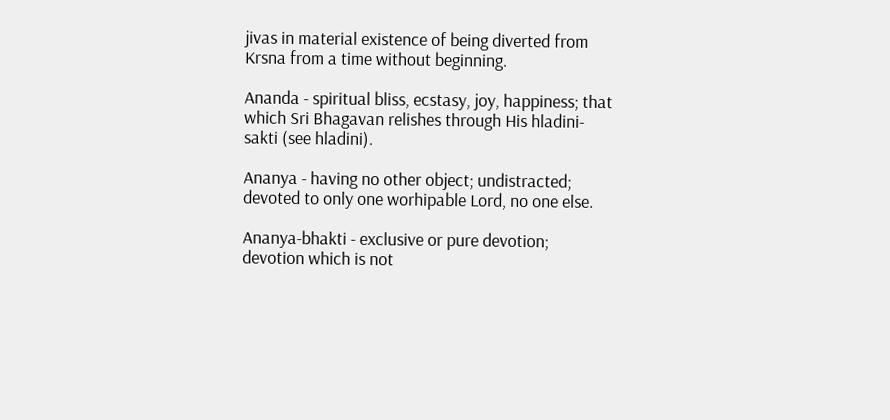jivas in material existence of being diverted from Krsna from a time without beginning.

Ananda - spiritual bliss, ecstasy, joy, happiness; that which Sri Bhagavan relishes through His hladini-sakti (see hladini).

Ananya - having no other object; undistracted; devoted to only one worhipable Lord, no one else.

Ananya-bhakti - exclusive or pure devotion; devotion which is not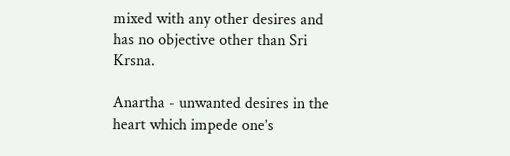mixed with any other desires and has no objective other than Sri Krsna.

Anartha - unwanted desires in the heart which impede one’s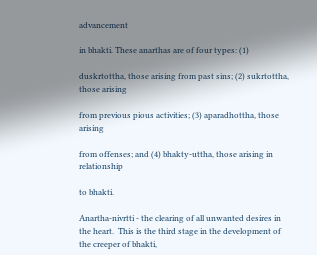advancement

in bhakti. These anarthas are of four types: (1)

duskrtottha, those arising from past sins; (2) sukrtottha, those arising

from previous pious activities; (3) aparadhottha, those arising

from offenses; and (4) bhakty-uttha, those arising in relationship

to bhakti.

Anartha-nivrtti - the clearing of all unwanted desires in the heart.  This is the third stage in the development of the creeper of bhakti,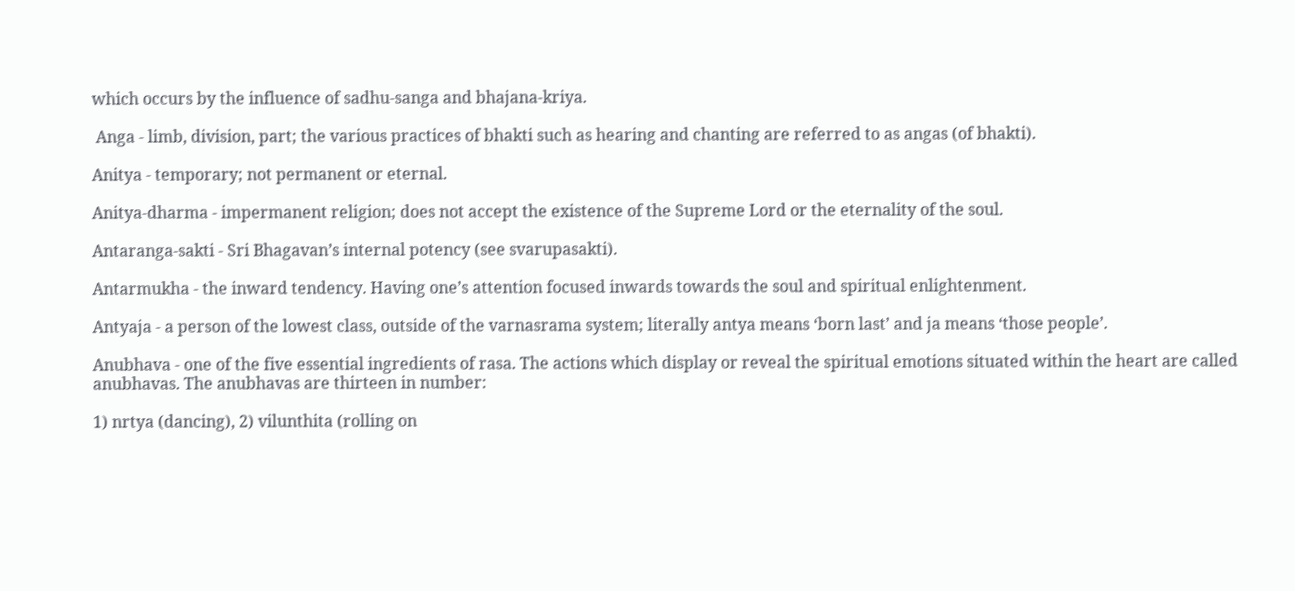which occurs by the influence of sadhu-sanga and bhajana-kriya.

 Anga - limb, division, part; the various practices of bhakti such as hearing and chanting are referred to as angas (of bhakti).

Anitya - temporary; not permanent or eternal.

Anitya-dharma - impermanent religion; does not accept the existence of the Supreme Lord or the eternality of the soul.

Antaranga-sakti - Sri Bhagavan’s internal potency (see svarupasakti).

Antarmukha - the inward tendency. Having one’s attention focused inwards towards the soul and spiritual enlightenment.

Antyaja - a person of the lowest class, outside of the varnasrama system; literally antya means ‘born last’ and ja means ‘those people’.

Anubhava - one of the five essential ingredients of rasa. The actions which display or reveal the spiritual emotions situated within the heart are called anubhavas. The anubhavas are thirteen in number:

1) nrtya (dancing), 2) vilunthita (rolling on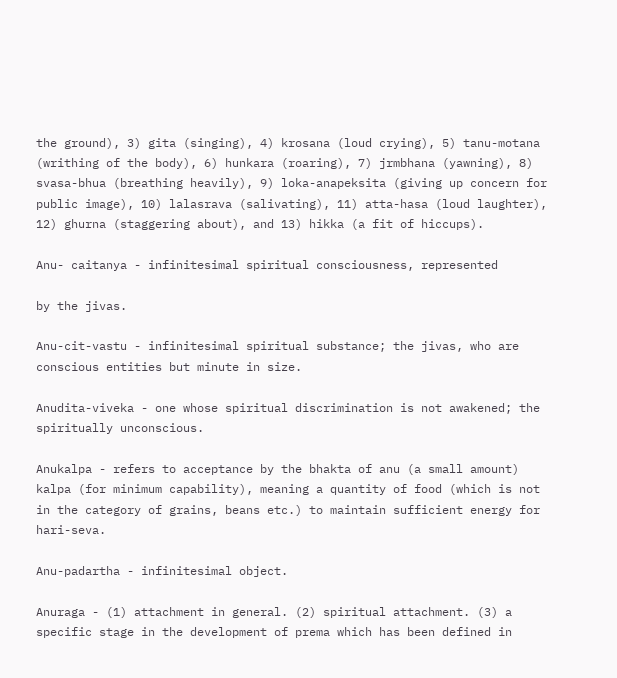the ground), 3) gita (singing), 4) krosana (loud crying), 5) tanu-motana (writhing of the body), 6) hunkara (roaring), 7) jrmbhana (yawning), 8) svasa-bhua (breathing heavily), 9) loka-anapeksita (giving up concern for public image), 10) lalasrava (salivating), 11) atta-hasa (loud laughter), 12) ghurna (staggering about), and 13) hikka (a fit of hiccups).

Anu- caitanya - infinitesimal spiritual consciousness, represented

by the jivas.

Anu-cit-vastu - infinitesimal spiritual substance; the jivas, who are conscious entities but minute in size.

Anudita-viveka - one whose spiritual discrimination is not awakened; the spiritually unconscious.

Anukalpa - refers to acceptance by the bhakta of anu (a small amount) kalpa (for minimum capability), meaning a quantity of food (which is not in the category of grains, beans etc.) to maintain sufficient energy for hari-seva.

Anu-padartha - infinitesimal object.

Anuraga - (1) attachment in general. (2) spiritual attachment. (3) a specific stage in the development of prema which has been defined in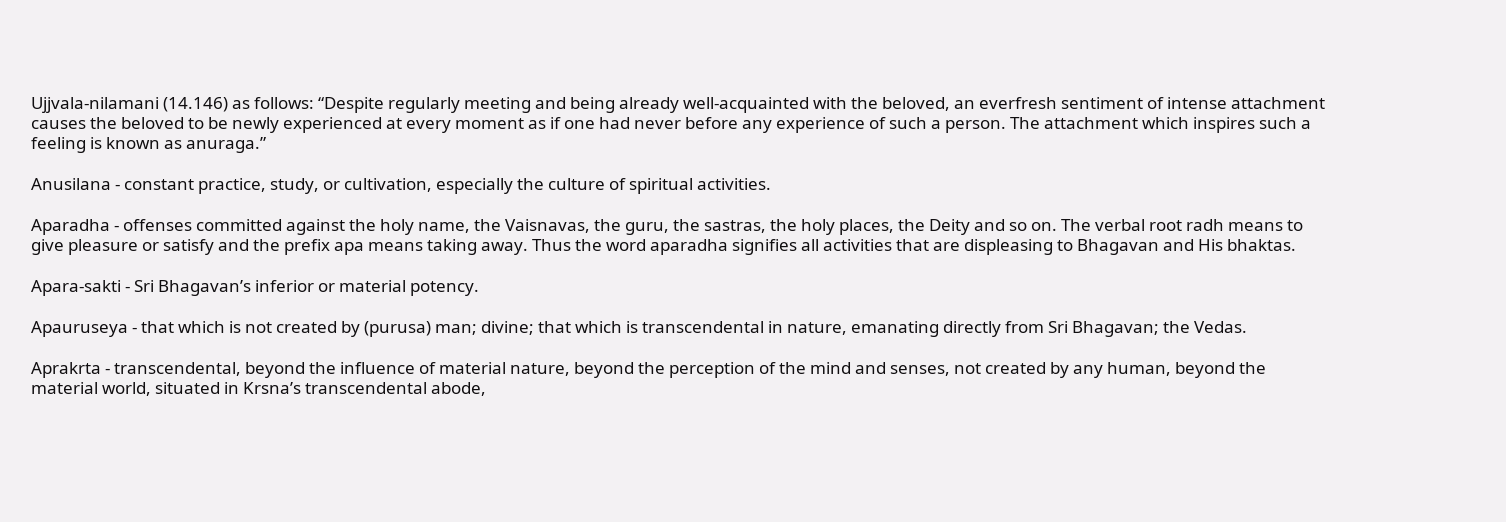Ujjvala-nilamani (14.146) as follows: “Despite regularly meeting and being already well-acquainted with the beloved, an everfresh sentiment of intense attachment causes the beloved to be newly experienced at every moment as if one had never before any experience of such a person. The attachment which inspires such a feeling is known as anuraga.”

Anusilana - constant practice, study, or cultivation, especially the culture of spiritual activities.

Aparadha - offenses committed against the holy name, the Vaisnavas, the guru, the sastras, the holy places, the Deity and so on. The verbal root radh means to give pleasure or satisfy and the prefix apa means taking away. Thus the word aparadha signifies all activities that are displeasing to Bhagavan and His bhaktas.

Apara-sakti - Sri Bhagavan’s inferior or material potency.

Apauruseya - that which is not created by (purusa) man; divine; that which is transcendental in nature, emanating directly from Sri Bhagavan; the Vedas.

Aprakrta - transcendental, beyond the influence of material nature, beyond the perception of the mind and senses, not created by any human, beyond the material world, situated in Krsna’s transcendental abode,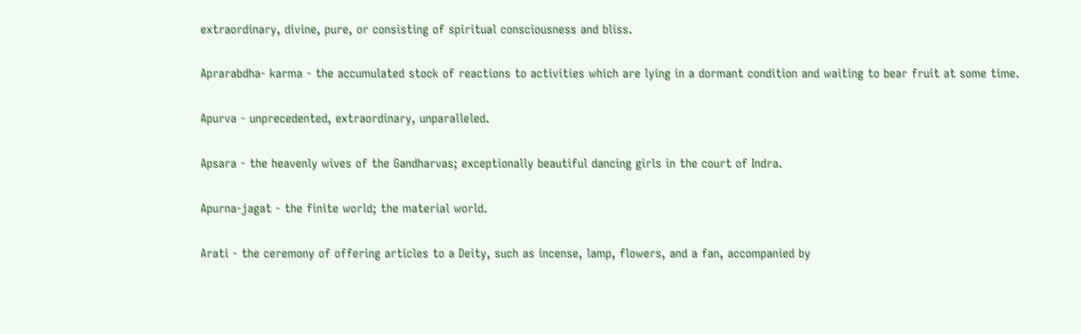extraordinary, divine, pure, or consisting of spiritual consciousness and bliss.

Aprarabdha- karma - the accumulated stock of reactions to activities which are lying in a dormant condition and waiting to bear fruit at some time.

Apurva - unprecedented, extraordinary, unparalleled.

Apsara - the heavenly wives of the Gandharvas; exceptionally beautiful dancing girls in the court of Indra.

Apurna-jagat - the finite world; the material world.

Arati - the ceremony of offering articles to a Deity, such as incense, lamp, flowers, and a fan, accompanied by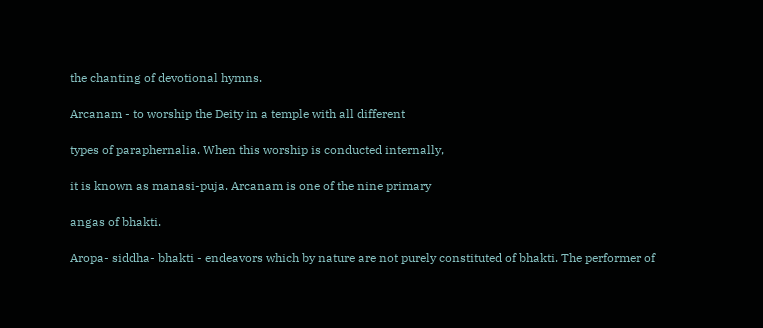the chanting of devotional hymns.

Arcanam - to worship the Deity in a temple with all different

types of paraphernalia. When this worship is conducted internally,

it is known as manasi-puja. Arcanam is one of the nine primary

angas of bhakti.

Aropa- siddha- bhakti - endeavors which by nature are not purely constituted of bhakti. The performer of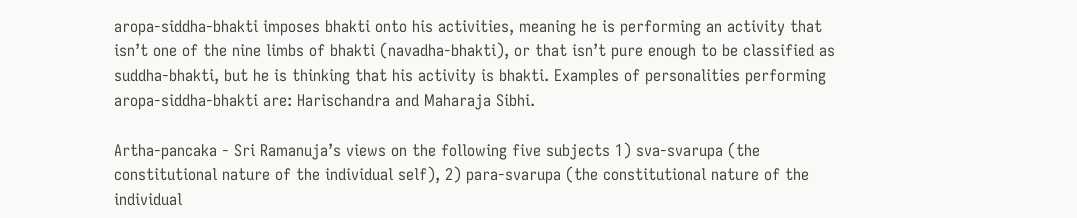aropa-siddha-bhakti imposes bhakti onto his activities, meaning he is performing an activity that isn’t one of the nine limbs of bhakti (navadha-bhakti), or that isn’t pure enough to be classified as suddha-bhakti, but he is thinking that his activity is bhakti. Examples of personalities performing aropa-siddha-bhakti are: Harischandra and Maharaja Sibhi.

Artha-pancaka - Sri Ramanuja’s views on the following five subjects 1) sva-svarupa (the constitutional nature of the individual self), 2) para-svarupa (the constitutional nature of the individual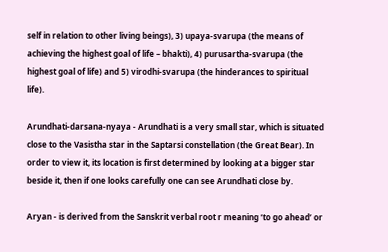self in relation to other living beings), 3) upaya-svarupa (the means of achieving the highest goal of life – bhakti), 4) purusartha-svarupa (the highest goal of life) and 5) virodhi-svarupa (the hinderances to spiritual life).

Arundhati-darsana-nyaya - Arundhati is a very small star, which is situated close to the Vasistha star in the Saptarsi constellation (the Great Bear). In order to view it, its location is first determined by looking at a bigger star beside it, then if one looks carefully one can see Arundhati close by.

Aryan - is derived from the Sanskrit verbal root r meaning ‘to go ahead’ or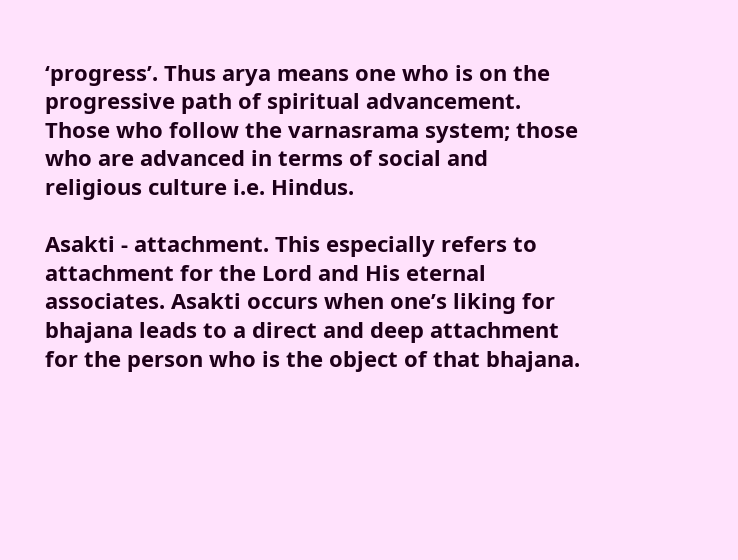‘progress’. Thus arya means one who is on the progressive path of spiritual advancement. Those who follow the varnasrama system; those who are advanced in terms of social and religious culture i.e. Hindus.

Asakti - attachment. This especially refers to attachment for the Lord and His eternal associates. Asakti occurs when one’s liking for bhajana leads to a direct and deep attachment for the person who is the object of that bhajana.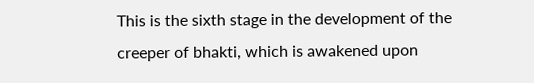This is the sixth stage in the development of the creeper of bhakti, which is awakened upon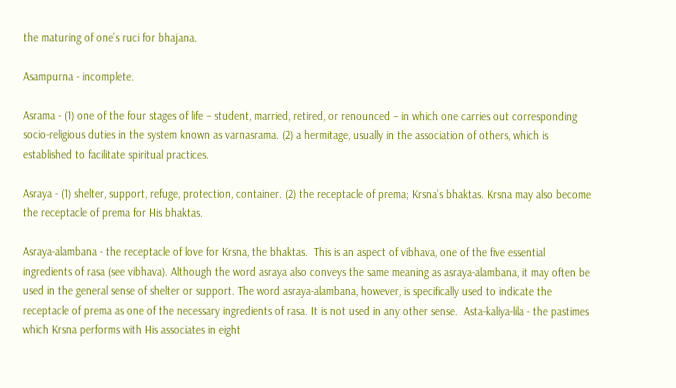the maturing of one’s ruci for bhajana.

Asampurna - incomplete.

Asrama - (1) one of the four stages of life – student, married, retired, or renounced – in which one carries out corresponding socio-religious duties in the system known as varnasrama. (2) a hermitage, usually in the association of others, which is established to facilitate spiritual practices.

Asraya - (1) shelter, support, refuge, protection, container. (2) the receptacle of prema; Krsna’s bhaktas. Krsna may also become the receptacle of prema for His bhaktas.

Asraya-alambana - the receptacle of love for Krsna, the bhaktas.  This is an aspect of vibhava, one of the five essential ingredients of rasa (see vibhava). Although the word asraya also conveys the same meaning as asraya-alambana, it may often be used in the general sense of shelter or support. The word asraya-alambana, however, is specifically used to indicate the receptacle of prema as one of the necessary ingredients of rasa. It is not used in any other sense.  Asta-kaliya-lila - the pastimes which Krsna performs with His associates in eight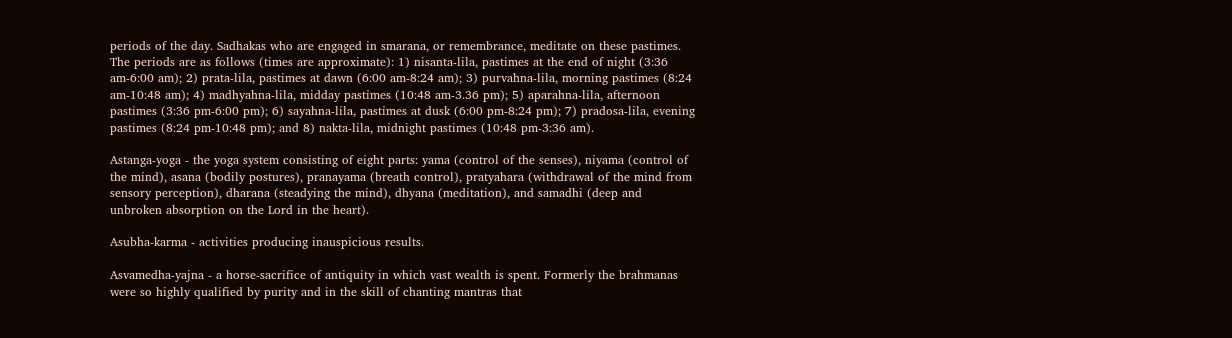periods of the day. Sadhakas who are engaged in smarana, or remembrance, meditate on these pastimes. The periods are as follows (times are approximate): 1) nisanta-lila, pastimes at the end of night (3:36 am-6:00 am); 2) prata-lila, pastimes at dawn (6:00 am-8:24 am); 3) purvahna-lila, morning pastimes (8:24 am-10:48 am); 4) madhyahna-lila, midday pastimes (10:48 am-3.36 pm); 5) aparahna-lila, afternoon pastimes (3:36 pm-6:00 pm); 6) sayahna-lila, pastimes at dusk (6:00 pm-8:24 pm); 7) pradosa-lila, evening pastimes (8:24 pm-10:48 pm); and 8) nakta-lila, midnight pastimes (10:48 pm-3:36 am).

Astanga-yoga - the yoga system consisting of eight parts: yama (control of the senses), niyama (control of the mind), asana (bodily postures), pranayama (breath control), pratyahara (withdrawal of the mind from sensory perception), dharana (steadying the mind), dhyana (meditation), and samadhi (deep and unbroken absorption on the Lord in the heart).

Asubha-karma - activities producing inauspicious results.

Asvamedha-yajna - a horse-sacrifice of antiquity in which vast wealth is spent. Formerly the brahmanas were so highly qualified by purity and in the skill of chanting mantras that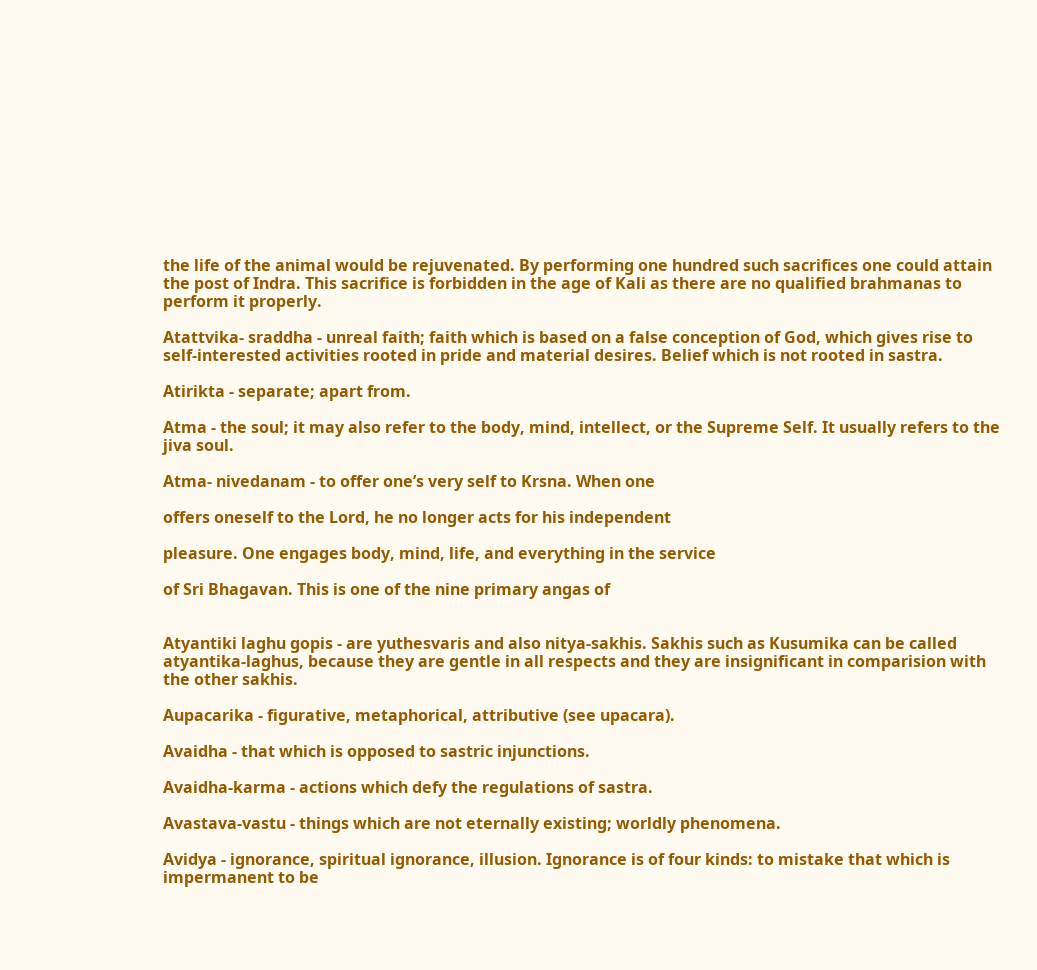the life of the animal would be rejuvenated. By performing one hundred such sacrifices one could attain the post of Indra. This sacrifice is forbidden in the age of Kali as there are no qualified brahmanas to perform it properly.

Atattvika- sraddha - unreal faith; faith which is based on a false conception of God, which gives rise to self-interested activities rooted in pride and material desires. Belief which is not rooted in sastra.

Atirikta - separate; apart from.

Atma - the soul; it may also refer to the body, mind, intellect, or the Supreme Self. It usually refers to the jiva soul.

Atma- nivedanam - to offer one’s very self to Krsna. When one

offers oneself to the Lord, he no longer acts for his independent

pleasure. One engages body, mind, life, and everything in the service

of Sri Bhagavan. This is one of the nine primary angas of


Atyantiki laghu gopis - are yuthesvaris and also nitya-sakhis. Sakhis such as Kusumika can be called atyantika-laghus, because they are gentle in all respects and they are insignificant in comparision with the other sakhis.

Aupacarika - figurative, metaphorical, attributive (see upacara).

Avaidha - that which is opposed to sastric injunctions.

Avaidha-karma - actions which defy the regulations of sastra.

Avastava-vastu - things which are not eternally existing; worldly phenomena.

Avidya - ignorance, spiritual ignorance, illusion. Ignorance is of four kinds: to mistake that which is impermanent to be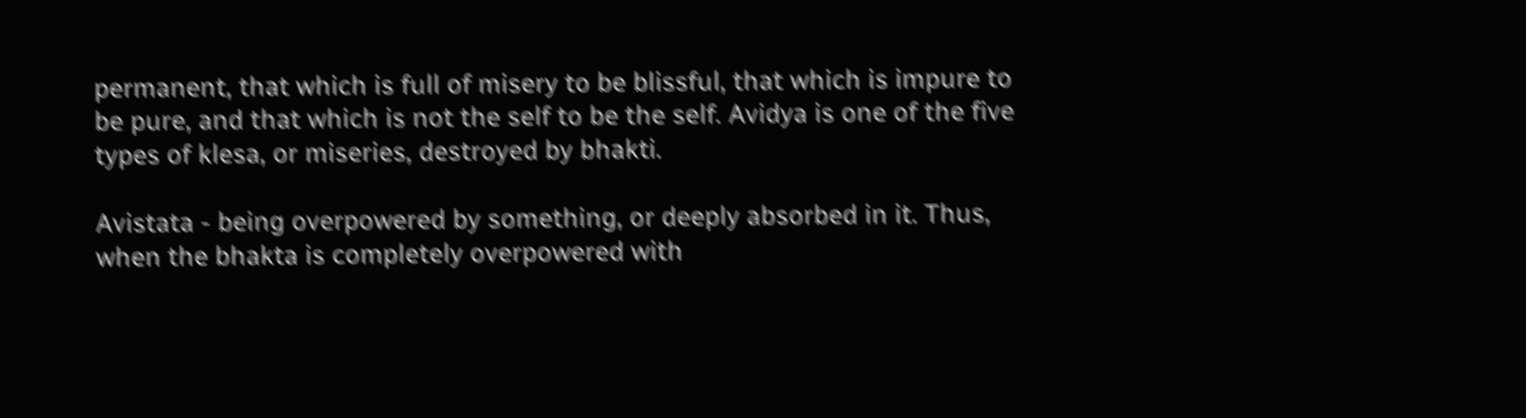permanent, that which is full of misery to be blissful, that which is impure to be pure, and that which is not the self to be the self. Avidya is one of the five types of klesa, or miseries, destroyed by bhakti.

Avistata - being overpowered by something, or deeply absorbed in it. Thus, when the bhakta is completely overpowered with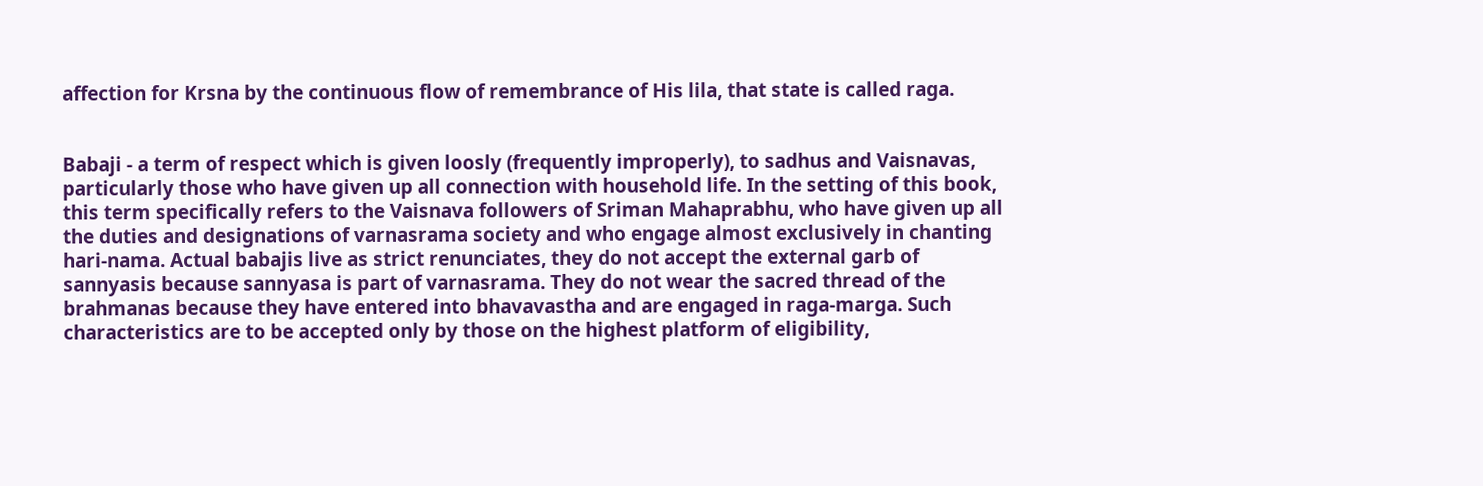affection for Krsna by the continuous flow of remembrance of His lila, that state is called raga.


Babaji - a term of respect which is given loosly (frequently improperly), to sadhus and Vaisnavas, particularly those who have given up all connection with household life. In the setting of this book, this term specifically refers to the Vaisnava followers of Sriman Mahaprabhu, who have given up all the duties and designations of varnasrama society and who engage almost exclusively in chanting hari-nama. Actual babajis live as strict renunciates, they do not accept the external garb of sannyasis because sannyasa is part of varnasrama. They do not wear the sacred thread of the brahmanas because they have entered into bhavavastha and are engaged in raga-marga. Such characteristics are to be accepted only by those on the highest platform of eligibility,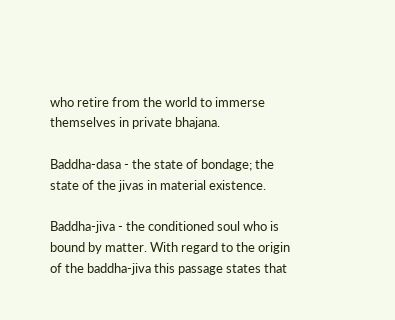who retire from the world to immerse themselves in private bhajana.

Baddha-dasa - the state of bondage; the state of the jivas in material existence.

Baddha-jiva - the conditioned soul who is bound by matter. With regard to the origin of the baddha-jiva this passage states that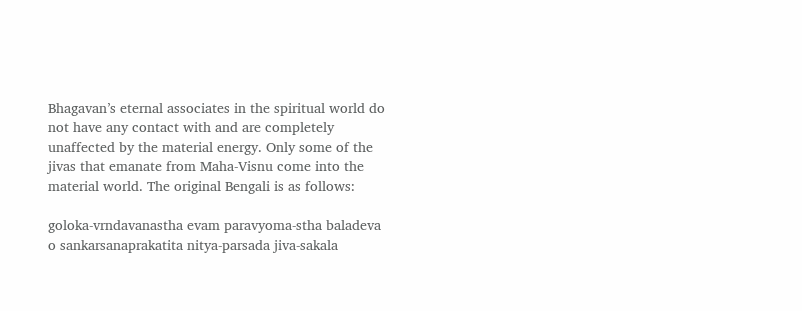Bhagavan’s eternal associates in the spiritual world do not have any contact with and are completely unaffected by the material energy. Only some of the jivas that emanate from Maha-Visnu come into the material world. The original Bengali is as follows:

goloka-vrndavanastha evam paravyoma-stha baladeva o sankarsanaprakatita nitya-parsada jiva-sakala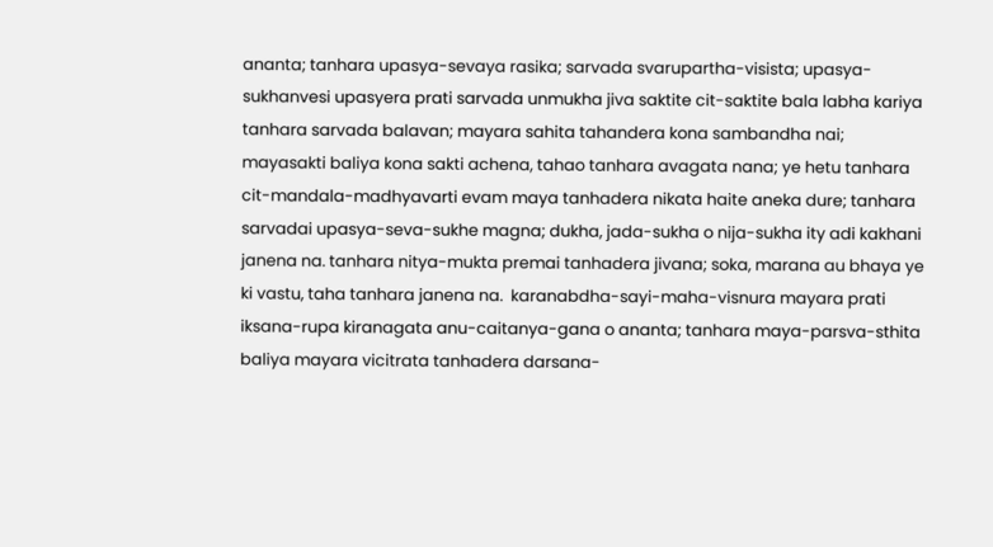ananta; tanhara upasya-sevaya rasika; sarvada svarupartha-visista; upasya-sukhanvesi upasyera prati sarvada unmukha jiva saktite cit-saktite bala labha kariya tanhara sarvada balavan; mayara sahita tahandera kona sambandha nai; mayasakti baliya kona sakti achena, tahao tanhara avagata nana; ye hetu tanhara cit-mandala-madhyavarti evam maya tanhadera nikata haite aneka dure; tanhara sarvadai upasya-seva-sukhe magna; dukha, jada-sukha o nija-sukha ity adi kakhani janena na. tanhara nitya-mukta premai tanhadera jivana; soka, marana au bhaya ye ki vastu, taha tanhara janena na.  karanabdha-sayi-maha-visnura mayara prati iksana-rupa kiranagata anu-caitanya-gana o ananta; tanhara maya-parsva-sthita baliya mayara vicitrata tanhadera darsana-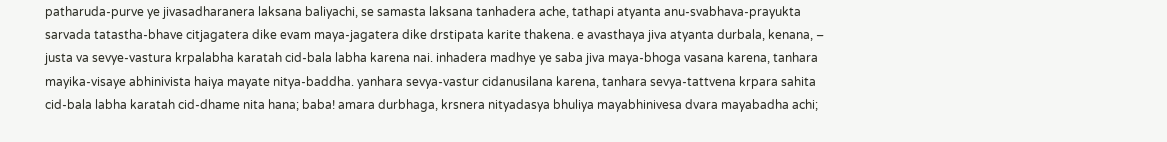patharuda-purve ye jivasadharanera laksana baliyachi, se samasta laksana tanhadera ache, tathapi atyanta anu-svabhava-prayukta sarvada tatastha-bhave citjagatera dike evam maya-jagatera dike drstipata karite thakena. e avasthaya jiva atyanta durbala, kenana, – justa va sevye-vastura krpalabha karatah cid-bala labha karena nai. inhadera madhye ye saba jiva maya-bhoga vasana karena, tanhara mayika-visaye abhinivista haiya mayate nitya-baddha. yanhara sevya-vastur cidanusilana karena, tanhara sevya-tattvena krpara sahita cid-bala labha karatah cid-dhame nita hana; baba! amara durbhaga, krsnera nityadasya bhuliya mayabhinivesa dvara mayabadha achi;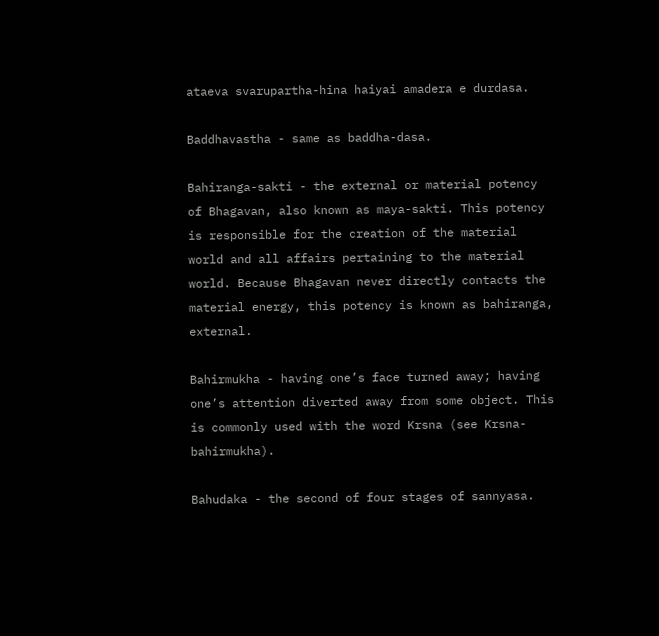ataeva svarupartha-hina haiyai amadera e durdasa.

Baddhavastha - same as baddha-dasa.

Bahiranga-sakti - the external or material potency of Bhagavan, also known as maya-sakti. This potency is responsible for the creation of the material world and all affairs pertaining to the material world. Because Bhagavan never directly contacts the material energy, this potency is known as bahiranga, external.

Bahirmukha - having one’s face turned away; having one’s attention diverted away from some object. This is commonly used with the word Krsna (see Krsna-bahirmukha).

Bahudaka - the second of four stages of sannyasa.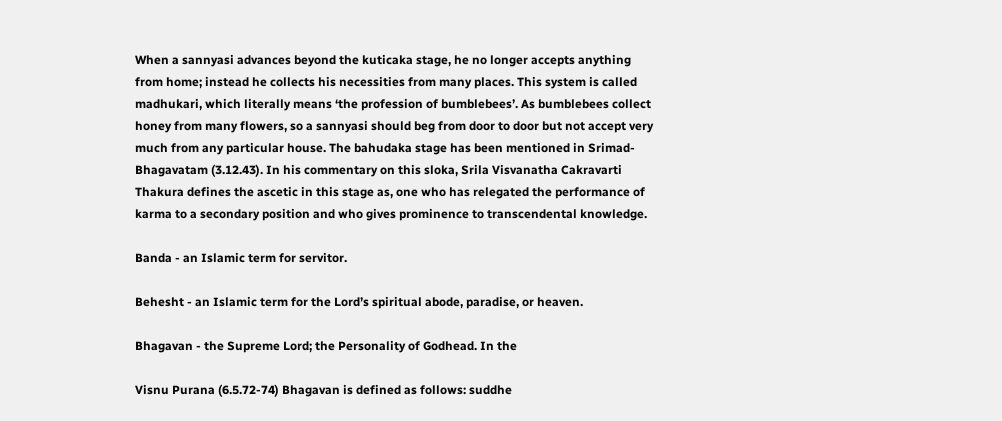When a sannyasi advances beyond the kuticaka stage, he no longer accepts anything from home; instead he collects his necessities from many places. This system is called madhukari, which literally means ‘the profession of bumblebees’. As bumblebees collect honey from many flowers, so a sannyasi should beg from door to door but not accept very much from any particular house. The bahudaka stage has been mentioned in Srimad-Bhagavatam (3.12.43). In his commentary on this sloka, Srila Visvanatha Cakravarti Thakura defines the ascetic in this stage as, one who has relegated the performance of karma to a secondary position and who gives prominence to transcendental knowledge.

Banda - an Islamic term for servitor.

Behesht - an Islamic term for the Lord’s spiritual abode, paradise, or heaven.

Bhagavan - the Supreme Lord; the Personality of Godhead. In the

Visnu Purana (6.5.72-74) Bhagavan is defined as follows: suddhe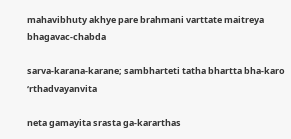mahavibhuty akhye pare brahmani varttate maitreya bhagavac-chabda

sarva-karana-karane; sambharteti tatha bhartta bha-karo ‘rthadvayanvita

neta gamayita srasta ga-kararthas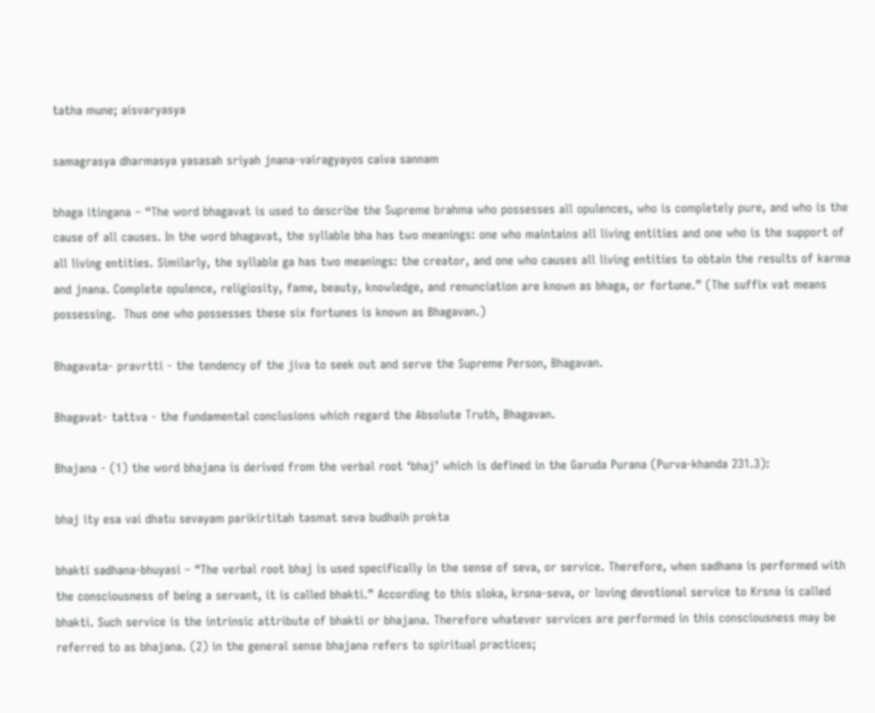tatha mune; aisvaryasya

samagrasya dharmasya yasasah sriyah jnana-vairagyayos caiva sannam

bhaga itingana – “The word bhagavat is used to describe the Supreme brahma who possesses all opulences, who is completely pure, and who is the cause of all causes. In the word bhagavat, the syllable bha has two meanings: one who maintains all living entities and one who is the support of all living entities. Similarly, the syllable ga has two meanings: the creator, and one who causes all living entities to obtain the results of karma and jnana. Complete opulence, religiosity, fame, beauty, knowledge, and renunciation are known as bhaga, or fortune.” (The suffix vat means possessing.  Thus one who possesses these six fortunes is known as Bhagavan.)

Bhagavata- pravrtti - the tendency of the jiva to seek out and serve the Supreme Person, Bhagavan.

Bhagavat- tattva - the fundamental conclusions which regard the Absolute Truth, Bhagavan.

Bhajana - (1) the word bhajana is derived from the verbal root ‘bhaj’ which is defined in the Garuda Purana (Purva-khanda 231.3):

bhaj ity esa vai dhatu sevayam parikirtitah tasmat seva budhaih prokta

bhakti sadhana-bhuyasi – “The verbal root bhaj is used specifically in the sense of seva, or service. Therefore, when sadhana is performed with the consciousness of being a servant, it is called bhakti.” According to this sloka, krsna-seva, or loving devotional service to Krsna is called bhakti. Such service is the intrinsic attribute of bhakti or bhajana. Therefore whatever services are performed in this consciousness may be referred to as bhajana. (2) in the general sense bhajana refers to spiritual practices;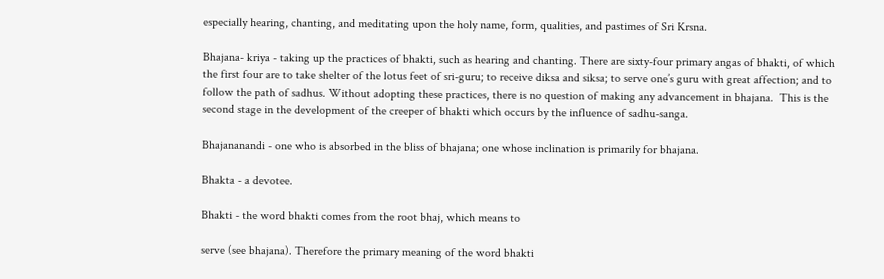especially hearing, chanting, and meditating upon the holy name, form, qualities, and pastimes of Sri Krsna.

Bhajana- kriya - taking up the practices of bhakti, such as hearing and chanting. There are sixty-four primary angas of bhakti, of which the first four are to take shelter of the lotus feet of sri-guru; to receive diksa and siksa; to serve one’s guru with great affection; and to follow the path of sadhus. Without adopting these practices, there is no question of making any advancement in bhajana.  This is the second stage in the development of the creeper of bhakti which occurs by the influence of sadhu-sanga.

Bhajananandi - one who is absorbed in the bliss of bhajana; one whose inclination is primarily for bhajana.

Bhakta - a devotee.

Bhakti - the word bhakti comes from the root bhaj, which means to

serve (see bhajana). Therefore the primary meaning of the word bhakti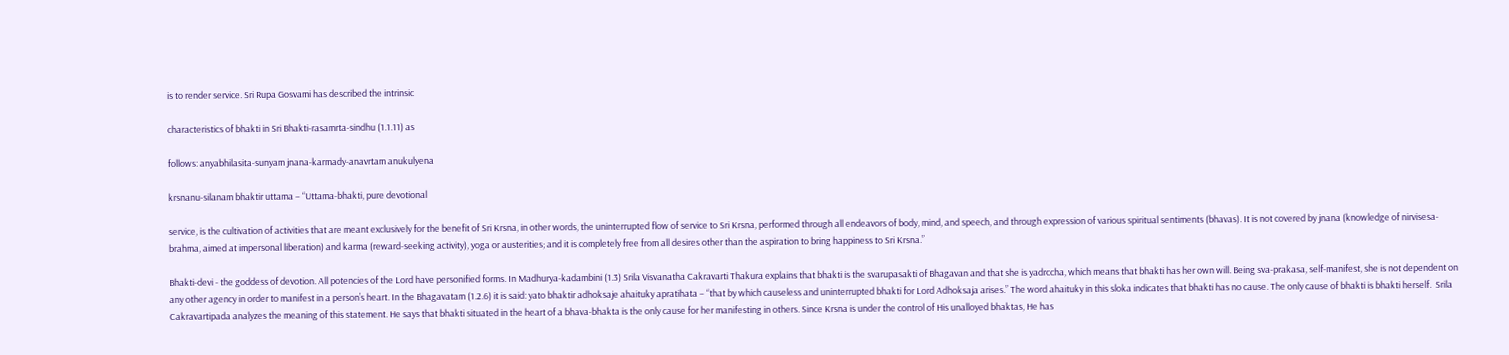is to render service. Sri Rupa Gosvami has described the intrinsic

characteristics of bhakti in Sri Bhakti-rasamrta-sindhu (1.1.11) as

follows: anyabhilasita-sunyam jnana-karmady-anavrtam anukulyena

krsnanu-silanam bhaktir uttama – “Uttama-bhakti, pure devotional

service, is the cultivation of activities that are meant exclusively for the benefit of Sri Krsna, in other words, the uninterrupted flow of service to Sri Krsna, performed through all endeavors of body, mind, and speech, and through expression of various spiritual sentiments (bhavas). It is not covered by jnana (knowledge of nirvisesa-brahma, aimed at impersonal liberation) and karma (reward-seeking activity), yoga or austerities; and it is completely free from all desires other than the aspiration to bring happiness to Sri Krsna.”

Bhakti-devi - the goddess of devotion. All potencies of the Lord have personified forms. In Madhurya-kadambini (1.3) Srila Visvanatha Cakravarti Thakura explains that bhakti is the svarupasakti of Bhagavan and that she is yadrccha, which means that bhakti has her own will. Being sva-prakasa, self-manifest, she is not dependent on any other agency in order to manifest in a person’s heart. In the Bhagavatam (1.2.6) it is said: yato bhaktir adhoksaje ahaituky apratihata – “that by which causeless and uninterrupted bhakti for Lord Adhoksaja arises.” The word ahaituky in this sloka indicates that bhakti has no cause. The only cause of bhakti is bhakti herself.  Srila Cakravartipada analyzes the meaning of this statement. He says that bhakti situated in the heart of a bhava-bhakta is the only cause for her manifesting in others. Since Krsna is under the control of His unalloyed bhaktas, He has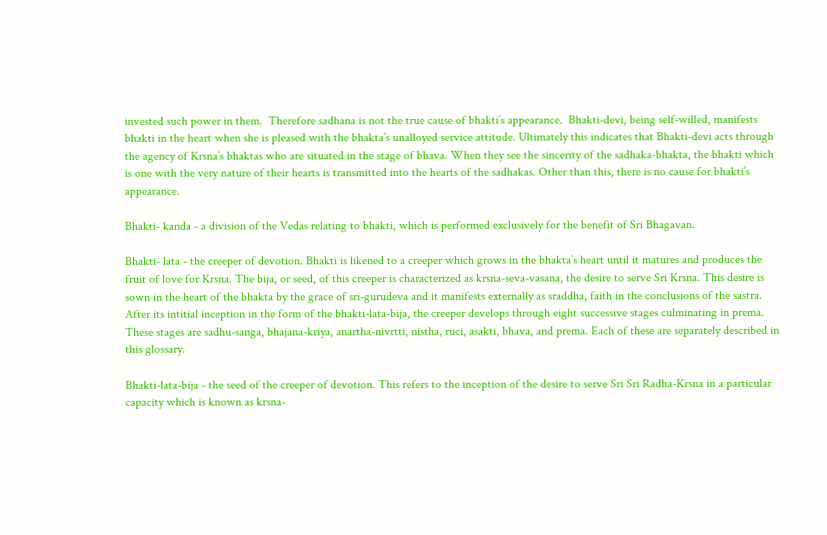invested such power in them.  Therefore sadhana is not the true cause of bhakti’s appearance.  Bhakti-devi, being self-willed, manifests bhakti in the heart when she is pleased with the bhakta’s unalloyed service attitude. Ultimately this indicates that Bhakti-devi acts through the agency of Krsna’s bhaktas who are situated in the stage of bhava. When they see the sincerity of the sadhaka-bhakta, the bhakti which is one with the very nature of their hearts is transmitted into the hearts of the sadhakas. Other than this, there is no cause for bhakti’s appearance.

Bhakti- kanda - a division of the Vedas relating to bhakti, which is performed exclusively for the benefit of Sri Bhagavan.

Bhakti- lata - the creeper of devotion. Bhakti is likened to a creeper which grows in the bhakta’s heart until it matures and produces the fruit of love for Krsna. The bija, or seed, of this creeper is characterized as krsna-seva-vasana, the desire to serve Sri Krsna. This desire is sown in the heart of the bhakta by the grace of sri-gurudeva and it manifests externally as sraddha, faith in the conclusions of the sastra. After its intitial inception in the form of the bhakti-lata-bija, the creeper develops through eight successive stages culminating in prema. These stages are sadhu-sanga, bhajana-kriya, anartha-nivrtti, nistha, ruci, asakti, bhava, and prema. Each of these are separately described in this glossary.

Bhakti-lata-bija - the seed of the creeper of devotion. This refers to the inception of the desire to serve Sri Sri Radha-Krsna in a particular capacity which is known as krsna-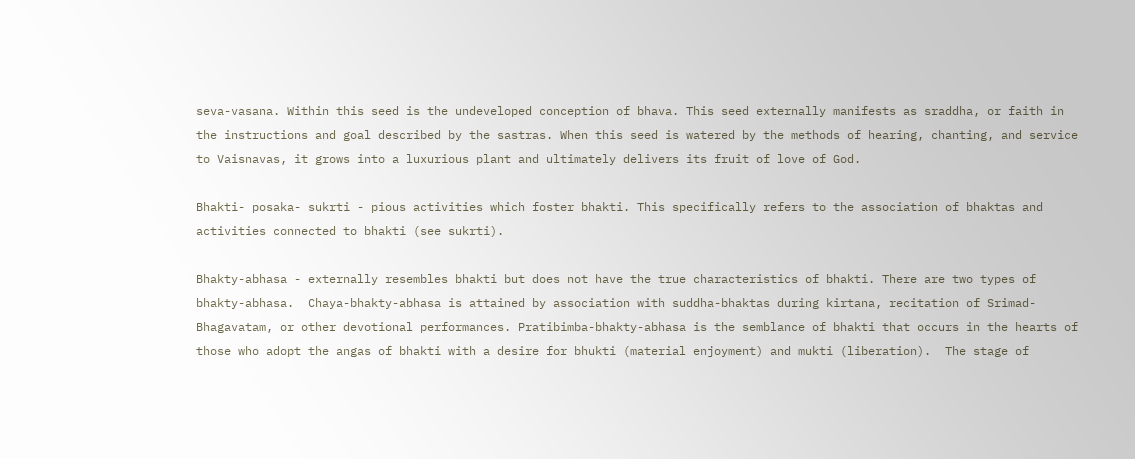seva-vasana. Within this seed is the undeveloped conception of bhava. This seed externally manifests as sraddha, or faith in the instructions and goal described by the sastras. When this seed is watered by the methods of hearing, chanting, and service to Vaisnavas, it grows into a luxurious plant and ultimately delivers its fruit of love of God.

Bhakti- posaka- sukrti - pious activities which foster bhakti. This specifically refers to the association of bhaktas and activities connected to bhakti (see sukrti).

Bhakty-abhasa - externally resembles bhakti but does not have the true characteristics of bhakti. There are two types of bhakty-abhasa.  Chaya-bhakty-abhasa is attained by association with suddha-bhaktas during kirtana, recitation of Srimad-Bhagavatam, or other devotional performances. Pratibimba-bhakty-abhasa is the semblance of bhakti that occurs in the hearts of those who adopt the angas of bhakti with a desire for bhukti (material enjoyment) and mukti (liberation).  The stage of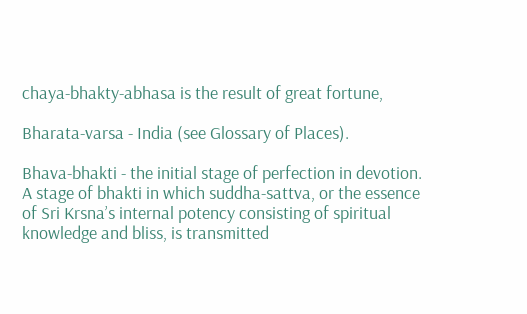chaya-bhakty-abhasa is the result of great fortune,

Bharata-varsa - India (see Glossary of Places).

Bhava-bhakti - the initial stage of perfection in devotion. A stage of bhakti in which suddha-sattva, or the essence of Sri Krsna’s internal potency consisting of spiritual knowledge and bliss, is transmitted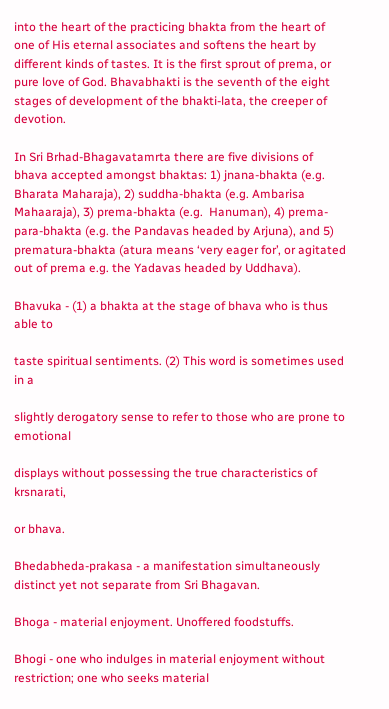into the heart of the practicing bhakta from the heart of one of His eternal associates and softens the heart by different kinds of tastes. It is the first sprout of prema, or pure love of God. Bhavabhakti is the seventh of the eight stages of development of the bhakti-lata, the creeper of devotion.

In Sri Brhad-Bhagavatamrta there are five divisions of bhava accepted amongst bhaktas: 1) jnana-bhakta (e.g. Bharata Maharaja), 2) suddha-bhakta (e.g. Ambarisa Mahaaraja), 3) prema-bhakta (e.g.  Hanuman), 4) prema-para-bhakta (e.g. the Pandavas headed by Arjuna), and 5) prematura-bhakta (atura means ‘very eager for’, or agitated out of prema e.g. the Yadavas headed by Uddhava).

Bhavuka - (1) a bhakta at the stage of bhava who is thus able to

taste spiritual sentiments. (2) This word is sometimes used in a

slightly derogatory sense to refer to those who are prone to emotional

displays without possessing the true characteristics of krsnarati,

or bhava.

Bhedabheda-prakasa - a manifestation simultaneously distinct yet not separate from Sri Bhagavan.

Bhoga - material enjoyment. Unoffered foodstuffs.

Bhogi - one who indulges in material enjoyment without restriction; one who seeks material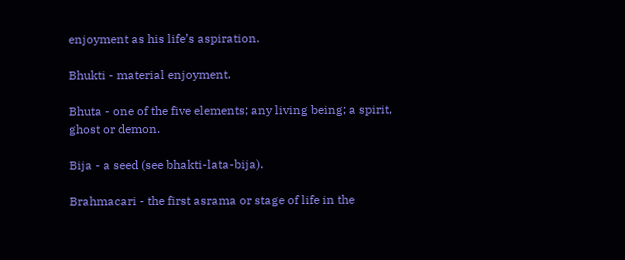enjoyment as his life’s aspiration.

Bhukti - material enjoyment.

Bhuta - one of the five elements; any living being; a spirit, ghost or demon.

Bija - a seed (see bhakti-lata-bija).

Brahmacari - the first asrama or stage of life in the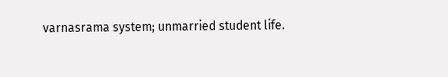varnasrama system; unmarried student life.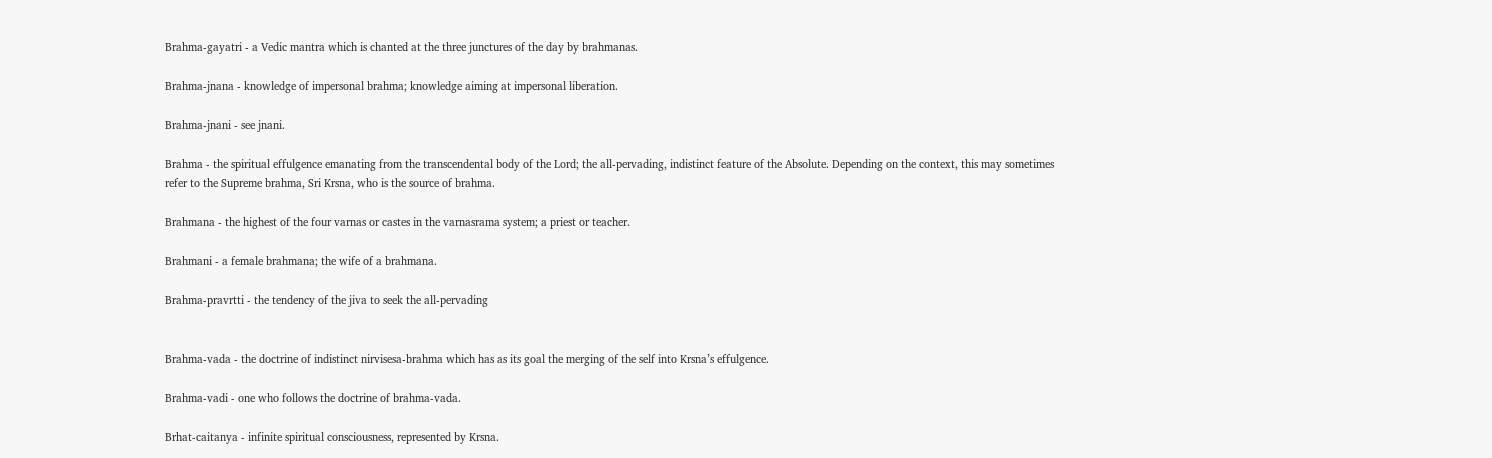Brahma-gayatri - a Vedic mantra which is chanted at the three junctures of the day by brahmanas.

Brahma-jnana - knowledge of impersonal brahma; knowledge aiming at impersonal liberation.

Brahma-jnani - see jnani.

Brahma - the spiritual effulgence emanating from the transcendental body of the Lord; the all-pervading, indistinct feature of the Absolute. Depending on the context, this may sometimes refer to the Supreme brahma, Sri Krsna, who is the source of brahma.

Brahmana - the highest of the four varnas or castes in the varnasrama system; a priest or teacher.

Brahmani - a female brahmana; the wife of a brahmana.

Brahma-pravrtti - the tendency of the jiva to seek the all-pervading


Brahma-vada - the doctrine of indistinct nirvisesa-brahma which has as its goal the merging of the self into Krsna’s effulgence.

Brahma-vadi - one who follows the doctrine of brahma-vada.

Brhat-caitanya - infinite spiritual consciousness, represented by Krsna.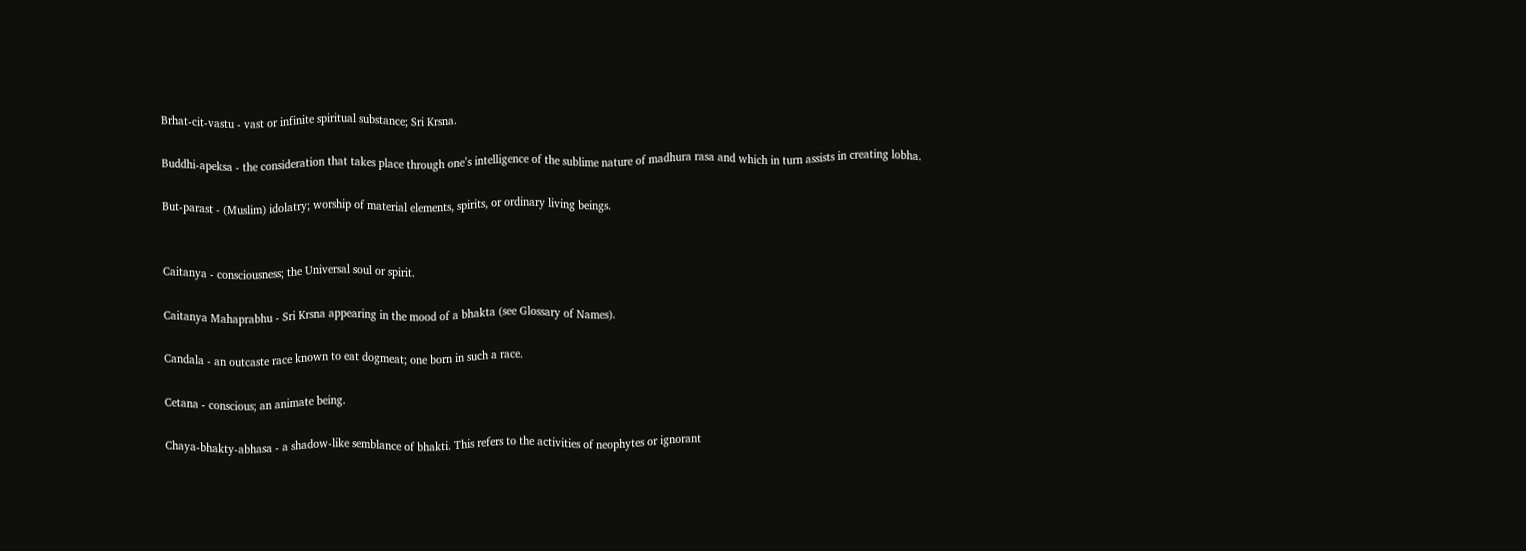Brhat-cit-vastu - vast or infinite spiritual substance; Sri Krsna.

Buddhi-apeksa - the consideration that takes place through one’s intelligence of the sublime nature of madhura rasa and which in turn assists in creating lobha.

But-parast - (Muslim) idolatry; worship of material elements, spirits, or ordinary living beings.


Caitanya - consciousness; the Universal soul or spirit.

Caitanya Mahaprabhu - Sri Krsna appearing in the mood of a bhakta (see Glossary of Names).

Candala - an outcaste race known to eat dogmeat; one born in such a race.

Cetana - conscious; an animate being.

Chaya-bhakty-abhasa - a shadow-like semblance of bhakti. This refers to the activities of neophytes or ignorant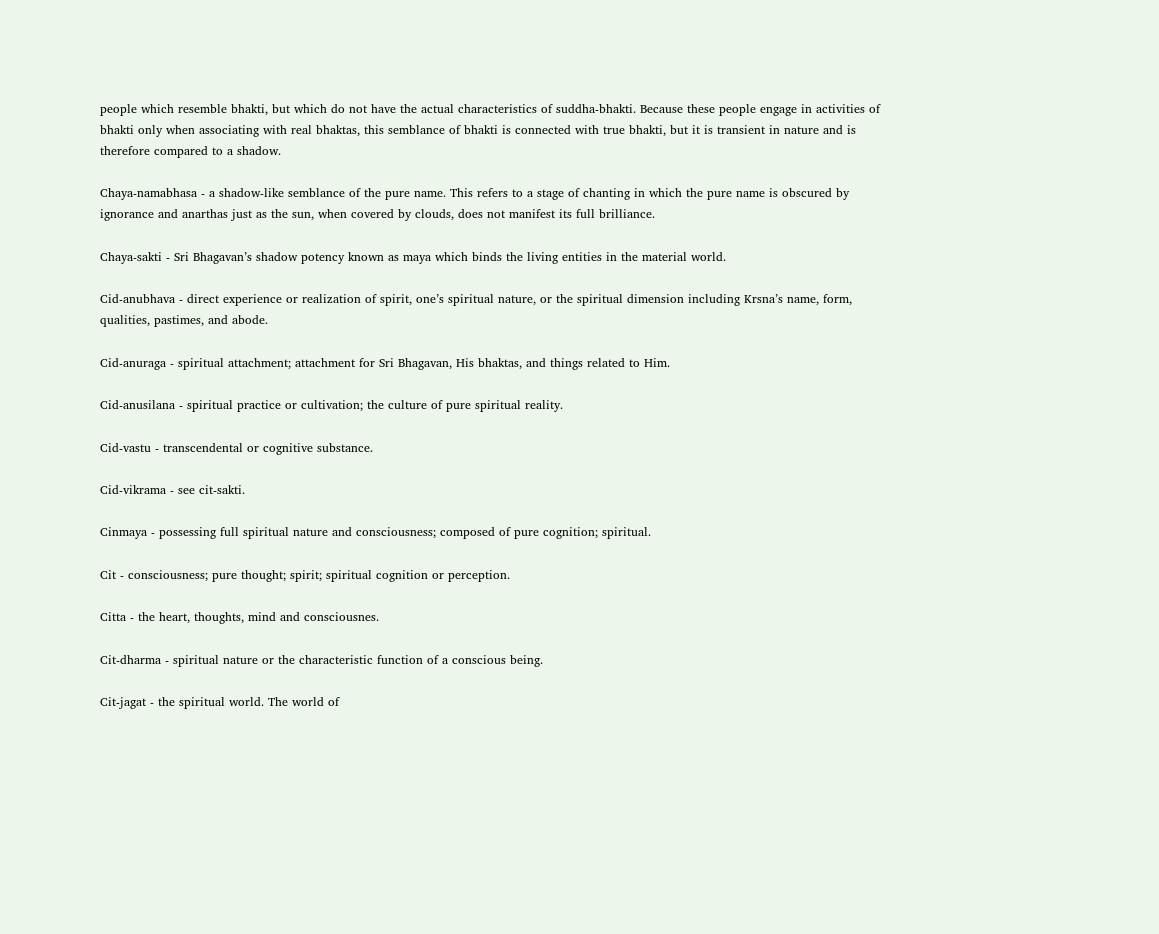people which resemble bhakti, but which do not have the actual characteristics of suddha-bhakti. Because these people engage in activities of bhakti only when associating with real bhaktas, this semblance of bhakti is connected with true bhakti, but it is transient in nature and is therefore compared to a shadow.

Chaya-namabhasa - a shadow-like semblance of the pure name. This refers to a stage of chanting in which the pure name is obscured by ignorance and anarthas just as the sun, when covered by clouds, does not manifest its full brilliance.

Chaya-sakti - Sri Bhagavan’s shadow potency known as maya which binds the living entities in the material world.

Cid-anubhava - direct experience or realization of spirit, one’s spiritual nature, or the spiritual dimension including Krsna’s name, form, qualities, pastimes, and abode.

Cid-anuraga - spiritual attachment; attachment for Sri Bhagavan, His bhaktas, and things related to Him.

Cid-anusilana - spiritual practice or cultivation; the culture of pure spiritual reality.

Cid-vastu - transcendental or cognitive substance.

Cid-vikrama - see cit-sakti.

Cinmaya - possessing full spiritual nature and consciousness; composed of pure cognition; spiritual.

Cit - consciousness; pure thought; spirit; spiritual cognition or perception.

Citta - the heart, thoughts, mind and consciousnes.

Cit-dharma - spiritual nature or the characteristic function of a conscious being.

Cit-jagat - the spiritual world. The world of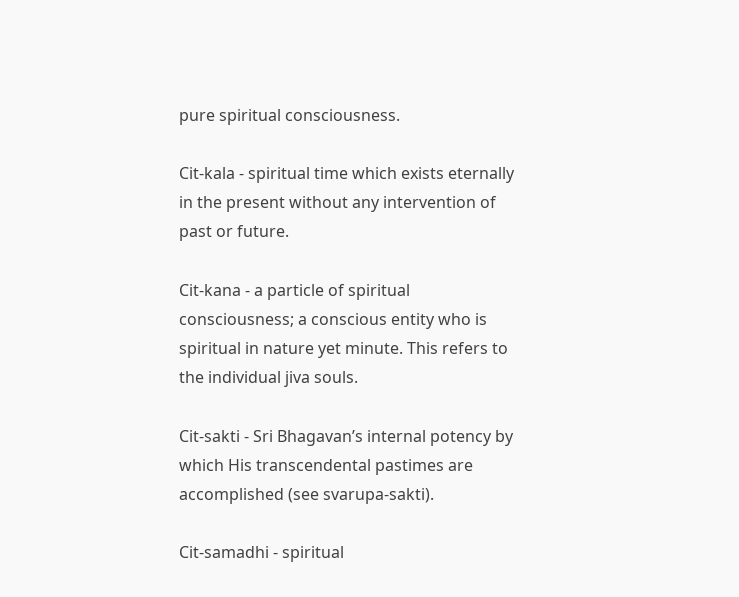pure spiritual consciousness.

Cit-kala - spiritual time which exists eternally in the present without any intervention of past or future.

Cit-kana - a particle of spiritual consciousness; a conscious entity who is spiritual in nature yet minute. This refers to the individual jiva souls.

Cit-sakti - Sri Bhagavan’s internal potency by which His transcendental pastimes are accomplished (see svarupa-sakti).

Cit-samadhi - spiritual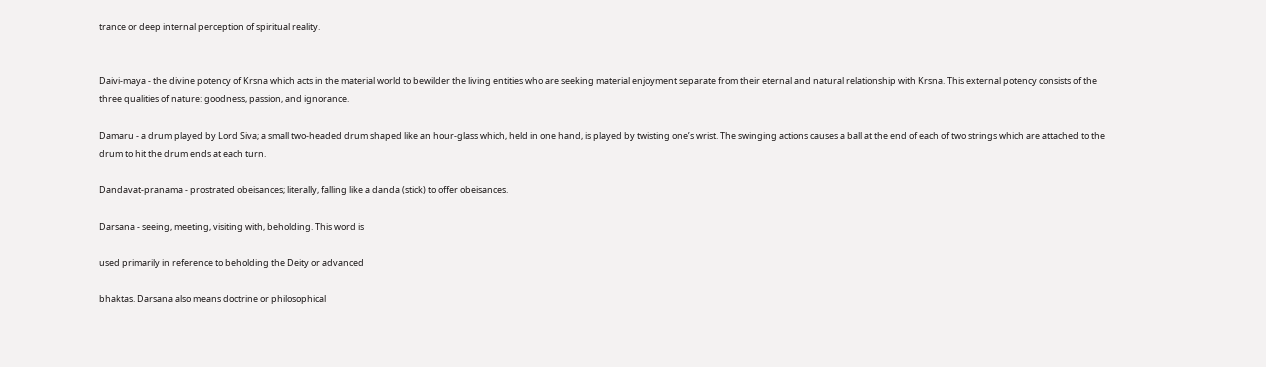trance or deep internal perception of spiritual reality.


Daivi-maya - the divine potency of Krsna which acts in the material world to bewilder the living entities who are seeking material enjoyment separate from their eternal and natural relationship with Krsna. This external potency consists of the three qualities of nature: goodness, passion, and ignorance.

Damaru - a drum played by Lord Siva; a small two-headed drum shaped like an hour-glass which, held in one hand, is played by twisting one’s wrist. The swinging actions causes a ball at the end of each of two strings which are attached to the drum to hit the drum ends at each turn.

Dandavat-pranama - prostrated obeisances; literally, falling like a danda (stick) to offer obeisances.

Darsana - seeing, meeting, visiting with, beholding. This word is

used primarily in reference to beholding the Deity or advanced

bhaktas. Darsana also means doctrine or philosophical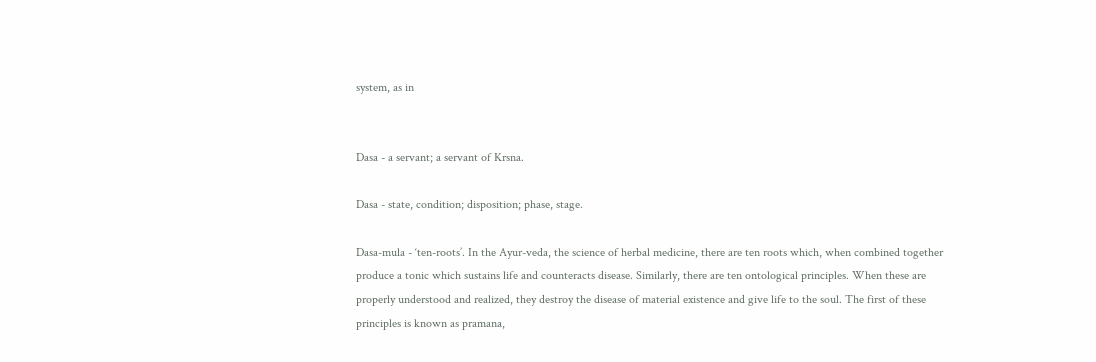system, as in


Dasa - a servant; a servant of Krsna.

Dasa - state, condition; disposition; phase, stage.

Dasa-mula - ‘ten-roots’. In the Ayur-veda, the science of herbal medicine, there are ten roots which, when combined together produce a tonic which sustains life and counteracts disease. Similarly, there are ten ontological principles. When these are properly understood and realized, they destroy the disease of material existence and give life to the soul. The first of these principles is known as pramana,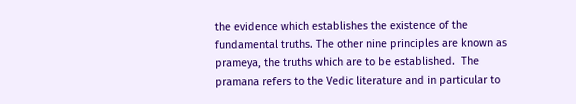the evidence which establishes the existence of the fundamental truths. The other nine principles are known as prameya, the truths which are to be established.  The pramana refers to the Vedic literature and in particular to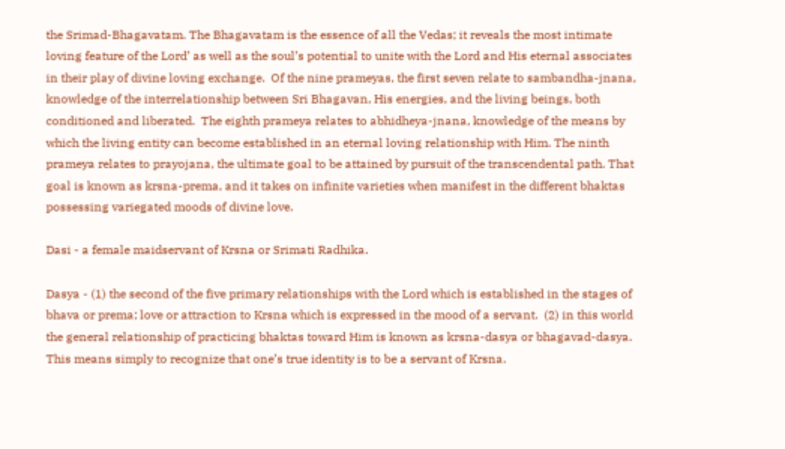the Srimad-Bhagavatam. The Bhagavatam is the essence of all the Vedas; it reveals the most intimate loving feature of the Lord’ as well as the soul’s potential to unite with the Lord and His eternal associates in their play of divine loving exchange.  Of the nine prameyas, the first seven relate to sambandha-jnana, knowledge of the interrelationship between Sri Bhagavan, His energies, and the living beings, both conditioned and liberated.  The eighth prameya relates to abhidheya-jnana, knowledge of the means by which the living entity can become established in an eternal loving relationship with Him. The ninth prameya relates to prayojana, the ultimate goal to be attained by pursuit of the transcendental path. That goal is known as krsna-prema, and it takes on infinite varieties when manifest in the different bhaktas possessing variegated moods of divine love.

Dasi - a female maidservant of Krsna or Srimati Radhika.

Dasya - (1) the second of the five primary relationships with the Lord which is established in the stages of bhava or prema; love or attraction to Krsna which is expressed in the mood of a servant.  (2) in this world the general relationship of practicing bhaktas toward Him is known as krsna-dasya or bhagavad-dasya. This means simply to recognize that one’s true identity is to be a servant of Krsna.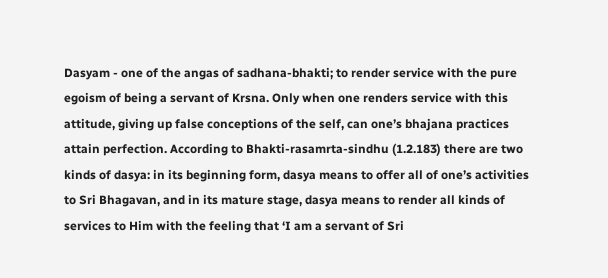Dasyam - one of the angas of sadhana-bhakti; to render service with the pure egoism of being a servant of Krsna. Only when one renders service with this attitude, giving up false conceptions of the self, can one’s bhajana practices attain perfection. According to Bhakti-rasamrta-sindhu (1.2.183) there are two kinds of dasya: in its beginning form, dasya means to offer all of one’s activities to Sri Bhagavan, and in its mature stage, dasya means to render all kinds of services to Him with the feeling that ‘I am a servant of Sri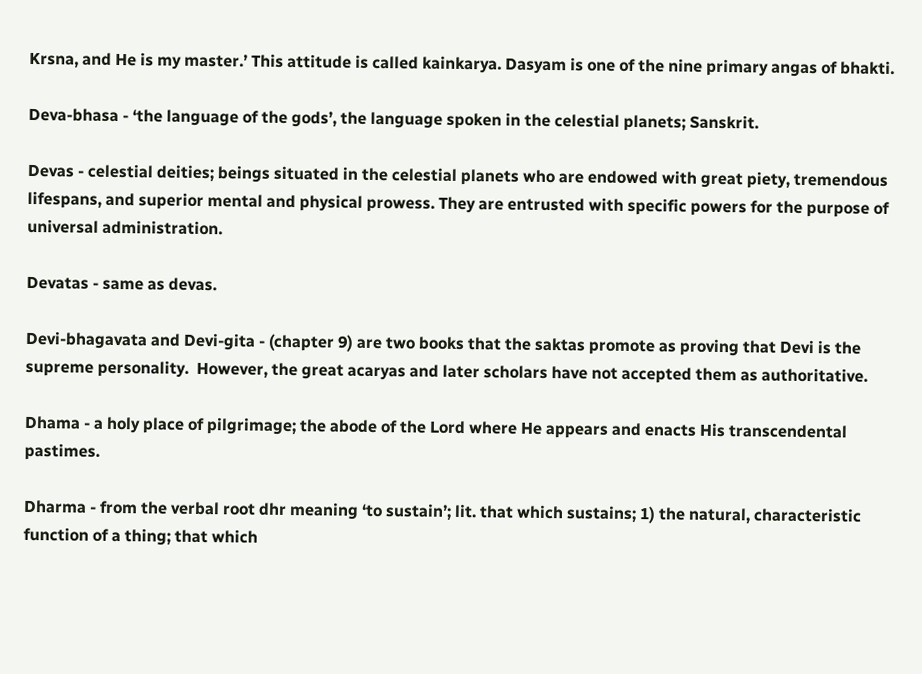Krsna, and He is my master.’ This attitude is called kainkarya. Dasyam is one of the nine primary angas of bhakti.

Deva-bhasa - ‘the language of the gods’, the language spoken in the celestial planets; Sanskrit.

Devas - celestial deities; beings situated in the celestial planets who are endowed with great piety, tremendous lifespans, and superior mental and physical prowess. They are entrusted with specific powers for the purpose of universal administration.

Devatas - same as devas.

Devi-bhagavata and Devi-gita - (chapter 9) are two books that the saktas promote as proving that Devi is the supreme personality.  However, the great acaryas and later scholars have not accepted them as authoritative.

Dhama - a holy place of pilgrimage; the abode of the Lord where He appears and enacts His transcendental pastimes.

Dharma - from the verbal root dhr meaning ‘to sustain’; lit. that which sustains; 1) the natural, characteristic function of a thing; that which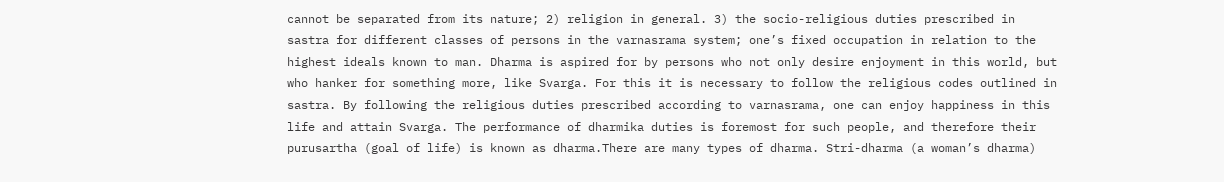cannot be separated from its nature; 2) religion in general. 3) the socio-religious duties prescribed in sastra for different classes of persons in the varnasrama system; one’s fixed occupation in relation to the highest ideals known to man. Dharma is aspired for by persons who not only desire enjoyment in this world, but who hanker for something more, like Svarga. For this it is necessary to follow the religious codes outlined in sastra. By following the religious duties prescribed according to varnasrama, one can enjoy happiness in this life and attain Svarga. The performance of dharmika duties is foremost for such people, and therefore their purusartha (goal of life) is known as dharma.There are many types of dharma. Stri-dharma (a woman’s dharma)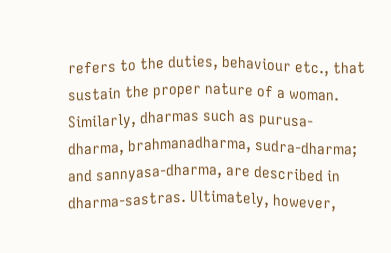refers to the duties, behaviour etc., that sustain the proper nature of a woman. Similarly, dharmas such as purusa-dharma, brahmanadharma, sudra-dharma; and sannyasa-dharma, are described in dharma-sastras. Ultimately, however,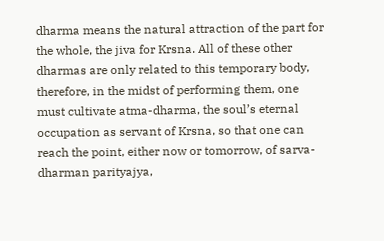dharma means the natural attraction of the part for the whole, the jiva for Krsna. All of these other dharmas are only related to this temporary body, therefore, in the midst of performing them, one must cultivate atma-dharma, the soul’s eternal occupation as servant of Krsna, so that one can reach the point, either now or tomorrow, of sarva-dharman parityajya,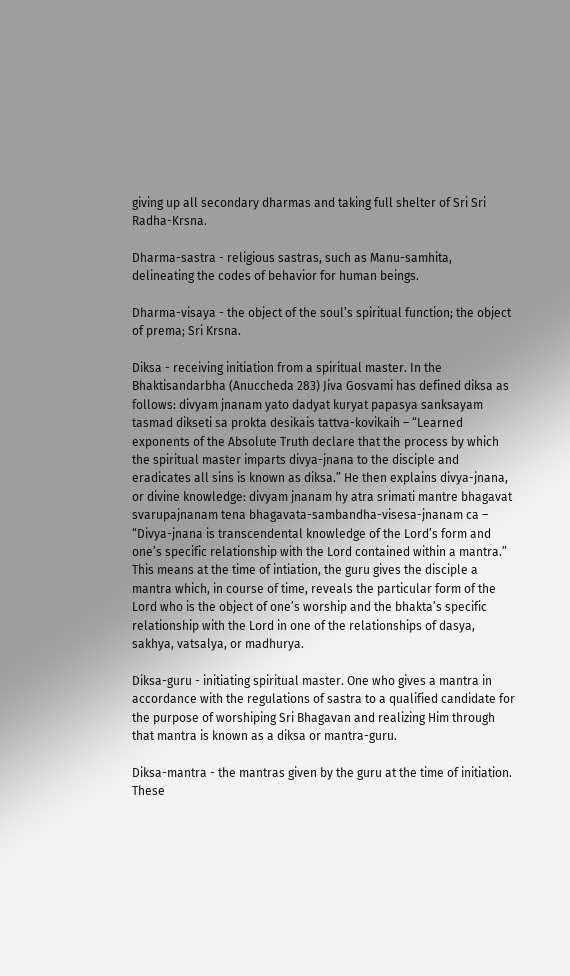giving up all secondary dharmas and taking full shelter of Sri Sri Radha-Krsna.

Dharma-sastra - religious sastras, such as Manu-samhita, delineating the codes of behavior for human beings.

Dharma-visaya - the object of the soul’s spiritual function; the object of prema; Sri Krsna.

Diksa - receiving initiation from a spiritual master. In the Bhaktisandarbha (Anuccheda 283) Jiva Gosvami has defined diksa as follows: divyam jnanam yato dadyat kuryat papasya sanksayam tasmad dikseti sa prokta desikais tattva-kovikaih – “Learned exponents of the Absolute Truth declare that the process by which the spiritual master imparts divya-jnana to the disciple and eradicates all sins is known as diksa.” He then explains divya-jnana, or divine knowledge: divyam jnanam hy atra srimati mantre bhagavat svarupajnanam tena bhagavata-sambandha-visesa-jnanam ca – “Divya-jnana is transcendental knowledge of the Lord’s form and one’s specific relationship with the Lord contained within a mantra.” This means at the time of intiation, the guru gives the disciple a mantra which, in course of time, reveals the particular form of the Lord who is the object of one’s worship and the bhakta’s specific relationship with the Lord in one of the relationships of dasya, sakhya, vatsalya, or madhurya.

Diksa-guru - initiating spiritual master. One who gives a mantra in accordance with the regulations of sastra to a qualified candidate for the purpose of worshiping Sri Bhagavan and realizing Him through that mantra is known as a diksa or mantra-guru.

Diksa-mantra - the mantras given by the guru at the time of initiation. These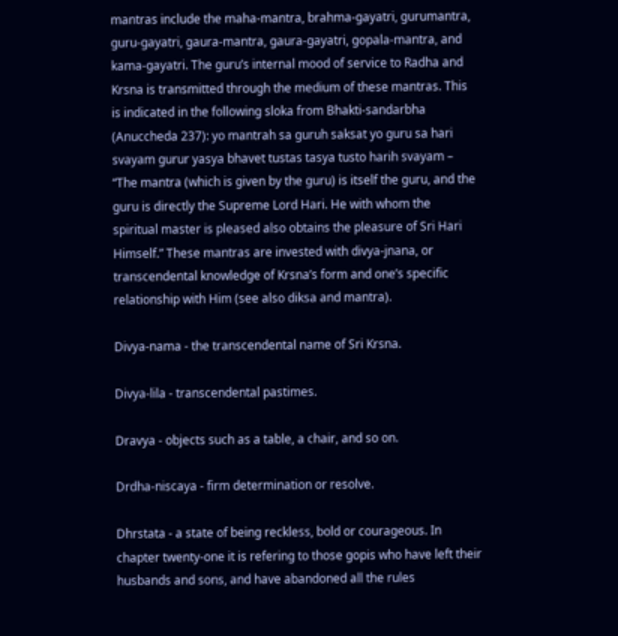mantras include the maha-mantra, brahma-gayatri, gurumantra, guru-gayatri, gaura-mantra, gaura-gayatri, gopala-mantra, and kama-gayatri. The guru’s internal mood of service to Radha and Krsna is transmitted through the medium of these mantras. This is indicated in the following sloka from Bhakti-sandarbha (Anuccheda 237): yo mantrah sa guruh saksat yo guru sa hari svayam gurur yasya bhavet tustas tasya tusto harih svayam – “The mantra (which is given by the guru) is itself the guru, and the guru is directly the Supreme Lord Hari. He with whom the spiritual master is pleased also obtains the pleasure of Sri Hari Himself.” These mantras are invested with divya-jnana, or transcendental knowledge of Krsna’s form and one’s specific relationship with Him (see also diksa and mantra).

Divya-nama - the transcendental name of Sri Krsna.

Divya-lila - transcendental pastimes.

Dravya - objects such as a table, a chair, and so on.

Drdha-niscaya - firm determination or resolve.

Dhrstata - a state of being reckless, bold or courageous. In chapter twenty-one it is refering to those gopis who have left their husbands and sons, and have abandoned all the rules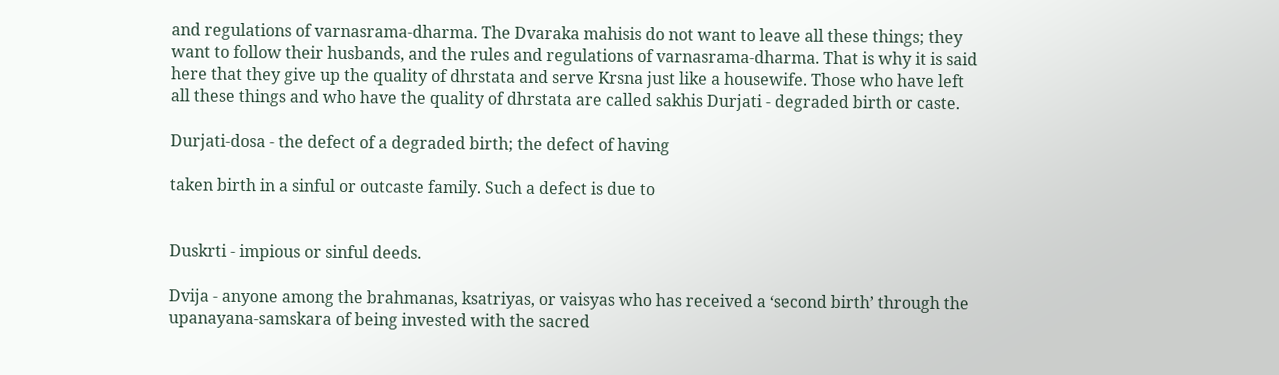and regulations of varnasrama-dharma. The Dvaraka mahisis do not want to leave all these things; they want to follow their husbands, and the rules and regulations of varnasrama-dharma. That is why it is said here that they give up the quality of dhrstata and serve Krsna just like a housewife. Those who have left all these things and who have the quality of dhrstata are called sakhis Durjati - degraded birth or caste.

Durjati-dosa - the defect of a degraded birth; the defect of having

taken birth in a sinful or outcaste family. Such a defect is due to


Duskrti - impious or sinful deeds.

Dvija - anyone among the brahmanas, ksatriyas, or vaisyas who has received a ‘second birth’ through the upanayana-samskara of being invested with the sacred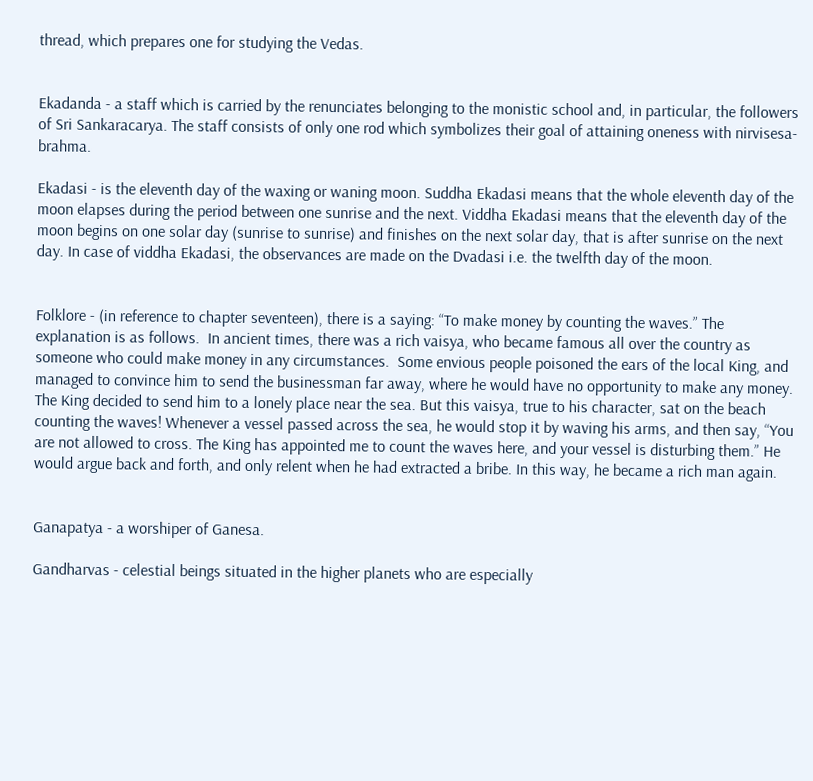thread, which prepares one for studying the Vedas.


Ekadanda - a staff which is carried by the renunciates belonging to the monistic school and, in particular, the followers of Sri Sankaracarya. The staff consists of only one rod which symbolizes their goal of attaining oneness with nirvisesa-brahma.

Ekadasi - is the eleventh day of the waxing or waning moon. Suddha Ekadasi means that the whole eleventh day of the moon elapses during the period between one sunrise and the next. Viddha Ekadasi means that the eleventh day of the moon begins on one solar day (sunrise to sunrise) and finishes on the next solar day, that is after sunrise on the next day. In case of viddha Ekadasi, the observances are made on the Dvadasi i.e. the twelfth day of the moon.


Folklore - (in reference to chapter seventeen), there is a saying: “To make money by counting the waves.” The explanation is as follows.  In ancient times, there was a rich vaisya, who became famous all over the country as someone who could make money in any circumstances.  Some envious people poisoned the ears of the local King, and managed to convince him to send the businessman far away, where he would have no opportunity to make any money. The King decided to send him to a lonely place near the sea. But this vaisya, true to his character, sat on the beach counting the waves! Whenever a vessel passed across the sea, he would stop it by waving his arms, and then say, “You are not allowed to cross. The King has appointed me to count the waves here, and your vessel is disturbing them.” He would argue back and forth, and only relent when he had extracted a bribe. In this way, he became a rich man again.


Ganapatya - a worshiper of Ganesa.

Gandharvas - celestial beings situated in the higher planets who are especially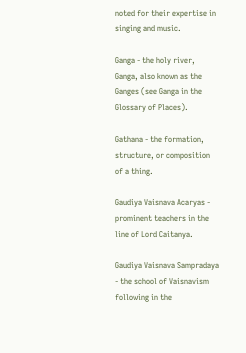noted for their expertise in singing and music.

Ganga - the holy river, Ganga, also known as the Ganges (see Ganga in the Glossary of Places).

Gathana - the formation, structure, or composition of a thing.

Gaudiya Vaisnava Acaryas - prominent teachers in the line of Lord Caitanya.

Gaudiya Vaisnava Sampradaya - the school of Vaisnavism following in the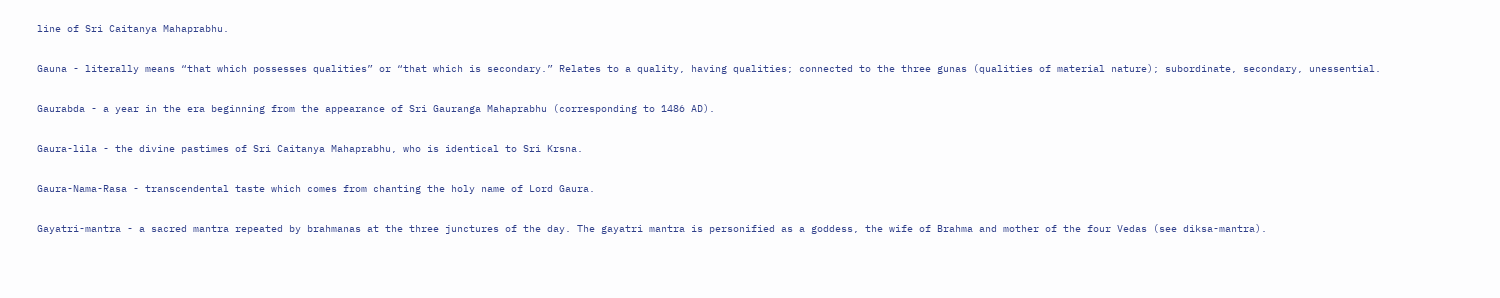line of Sri Caitanya Mahaprabhu.

Gauna - literally means “that which possesses qualities” or “that which is secondary.” Relates to a quality, having qualities; connected to the three gunas (qualities of material nature); subordinate, secondary, unessential.

Gaurabda - a year in the era beginning from the appearance of Sri Gauranga Mahaprabhu (corresponding to 1486 AD).

Gaura-lila - the divine pastimes of Sri Caitanya Mahaprabhu, who is identical to Sri Krsna.

Gaura-Nama-Rasa - transcendental taste which comes from chanting the holy name of Lord Gaura.

Gayatri-mantra - a sacred mantra repeated by brahmanas at the three junctures of the day. The gayatri mantra is personified as a goddess, the wife of Brahma and mother of the four Vedas (see diksa-mantra).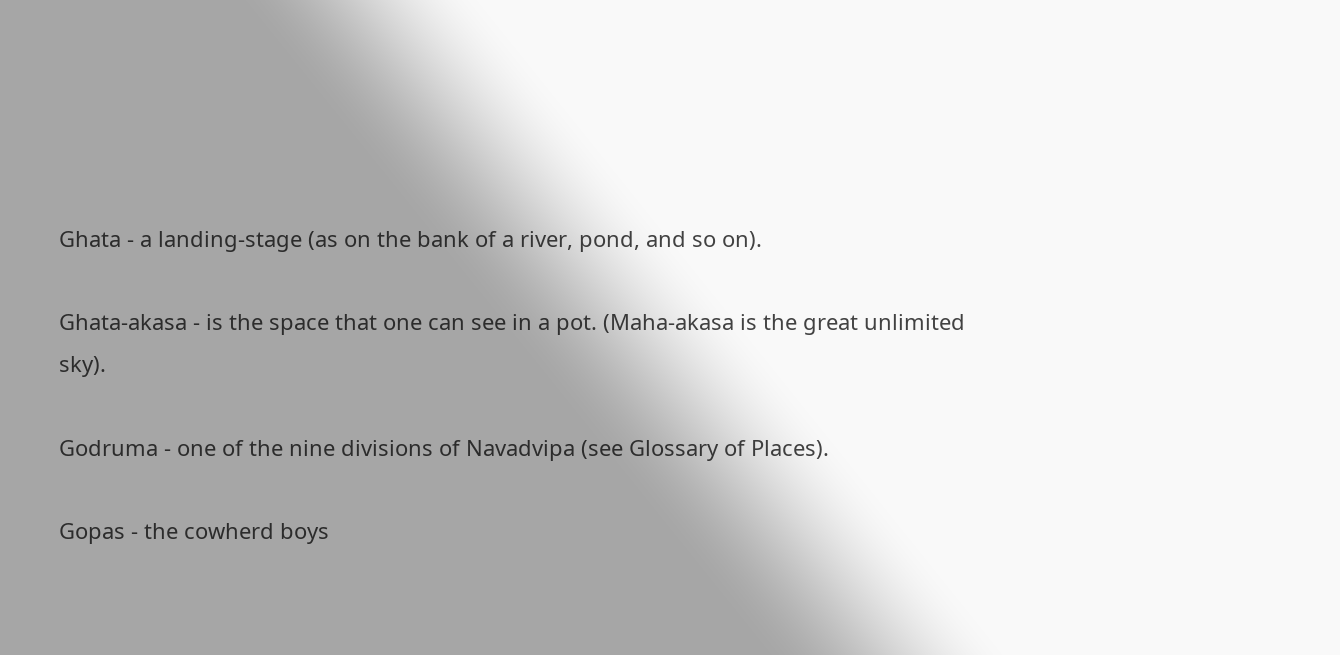Ghata - a landing-stage (as on the bank of a river, pond, and so on).

Ghata-akasa - is the space that one can see in a pot. (Maha-akasa is the great unlimited sky).

Godruma - one of the nine divisions of Navadvipa (see Glossary of Places).

Gopas - the cowherd boys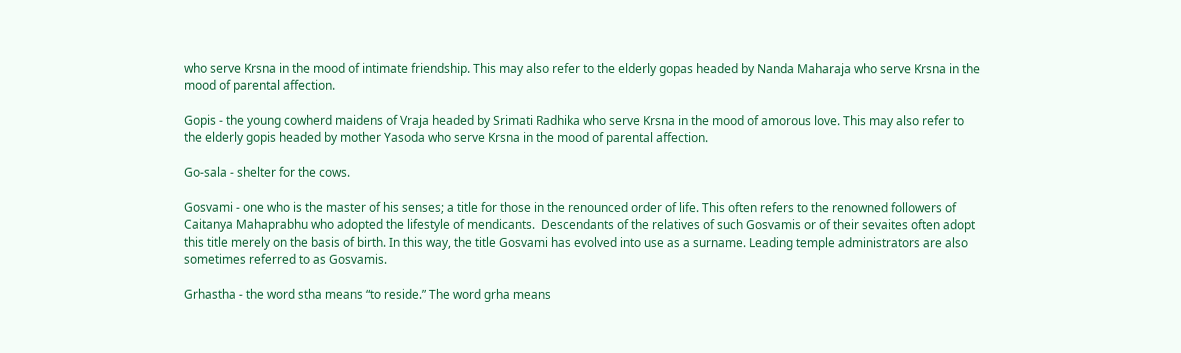who serve Krsna in the mood of intimate friendship. This may also refer to the elderly gopas headed by Nanda Maharaja who serve Krsna in the mood of parental affection.

Gopis - the young cowherd maidens of Vraja headed by Srimati Radhika who serve Krsna in the mood of amorous love. This may also refer to the elderly gopis headed by mother Yasoda who serve Krsna in the mood of parental affection.

Go-sala - shelter for the cows.

Gosvami - one who is the master of his senses; a title for those in the renounced order of life. This often refers to the renowned followers of Caitanya Mahaprabhu who adopted the lifestyle of mendicants.  Descendants of the relatives of such Gosvamis or of their sevaites often adopt this title merely on the basis of birth. In this way, the title Gosvami has evolved into use as a surname. Leading temple administrators are also sometimes referred to as Gosvamis.

Grhastha - the word stha means “to reside.” The word grha means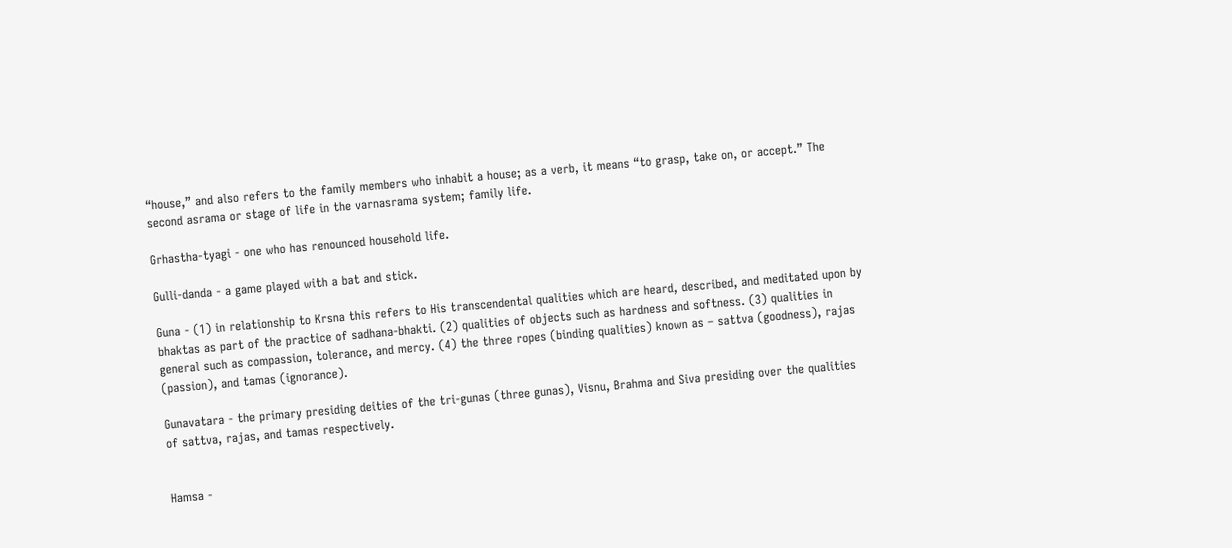“house,” and also refers to the family members who inhabit a house; as a verb, it means “to grasp, take on, or accept.” The second asrama or stage of life in the varnasrama system; family life.

Grhastha-tyagi - one who has renounced household life.

Gulli-danda - a game played with a bat and stick.

Guna - (1) in relationship to Krsna this refers to His transcendental qualities which are heard, described, and meditated upon by bhaktas as part of the practice of sadhana-bhakti. (2) qualities of objects such as hardness and softness. (3) qualities in general such as compassion, tolerance, and mercy. (4) the three ropes (binding qualities) known as – sattva (goodness), rajas (passion), and tamas (ignorance).

Gunavatara - the primary presiding deities of the tri-gunas (three gunas), Visnu, Brahma and Siva presiding over the qualities of sattva, rajas, and tamas respectively.


Hamsa -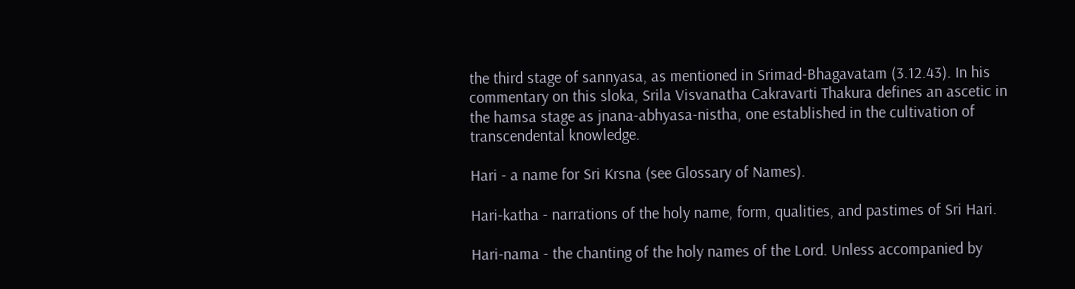the third stage of sannyasa, as mentioned in Srimad-Bhagavatam (3.12.43). In his commentary on this sloka, Srila Visvanatha Cakravarti Thakura defines an ascetic in the hamsa stage as jnana-abhyasa-nistha, one established in the cultivation of transcendental knowledge.

Hari - a name for Sri Krsna (see Glossary of Names).

Hari-katha - narrations of the holy name, form, qualities, and pastimes of Sri Hari.

Hari-nama - the chanting of the holy names of the Lord. Unless accompanied by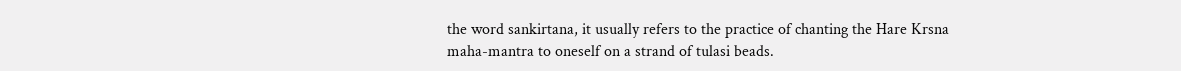the word sankirtana, it usually refers to the practice of chanting the Hare Krsna maha-mantra to oneself on a strand of tulasi beads.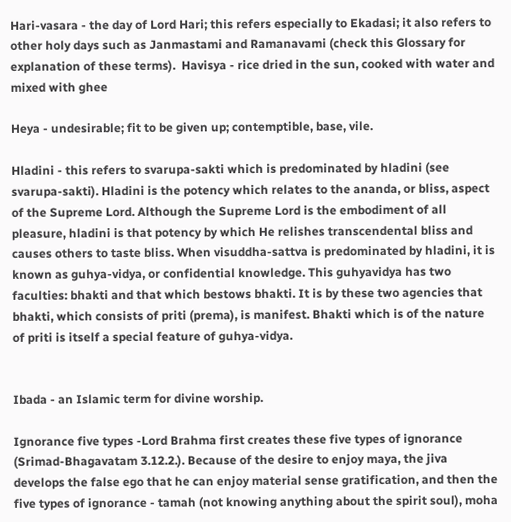Hari-vasara - the day of Lord Hari; this refers especially to Ekadasi; it also refers to other holy days such as Janmastami and Ramanavami (check this Glossary for explanation of these terms).  Havisya - rice dried in the sun, cooked with water and mixed with ghee

Heya - undesirable; fit to be given up; contemptible, base, vile.

Hladini - this refers to svarupa-sakti which is predominated by hladini (see svarupa-sakti). Hladini is the potency which relates to the ananda, or bliss, aspect of the Supreme Lord. Although the Supreme Lord is the embodiment of all pleasure, hladini is that potency by which He relishes transcendental bliss and causes others to taste bliss. When visuddha-sattva is predominated by hladini, it is known as guhya-vidya, or confidential knowledge. This guhyavidya has two faculties: bhakti and that which bestows bhakti. It is by these two agencies that bhakti, which consists of priti (prema), is manifest. Bhakti which is of the nature of priti is itself a special feature of guhya-vidya.


Ibada - an Islamic term for divine worship.

Ignorance five types -Lord Brahma first creates these five types of ignorance (Srimad-Bhagavatam 3.12.2.). Because of the desire to enjoy maya, the jiva develops the false ego that he can enjoy material sense gratification, and then the five types of ignorance - tamah (not knowing anything about the spirit soul), moha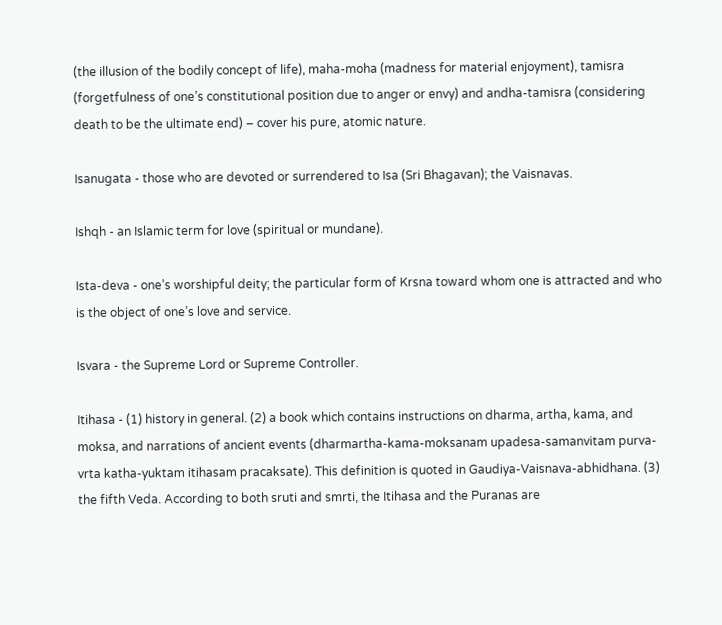(the illusion of the bodily concept of life), maha-moha (madness for material enjoyment), tamisra (forgetfulness of one’s constitutional position due to anger or envy) and andha-tamisra (considering death to be the ultimate end) – cover his pure, atomic nature.

Isanugata - those who are devoted or surrendered to Isa (Sri Bhagavan); the Vaisnavas.

Ishqh - an Islamic term for love (spiritual or mundane).

Ista-deva - one’s worshipful deity; the particular form of Krsna toward whom one is attracted and who is the object of one’s love and service.

Isvara - the Supreme Lord or Supreme Controller.

Itihasa - (1) history in general. (2) a book which contains instructions on dharma, artha, kama, and moksa, and narrations of ancient events (dharmartha-kama-moksanam upadesa-samanvitam purva-vrta katha-yuktam itihasam pracaksate). This definition is quoted in Gaudiya-Vaisnava-abhidhana. (3) the fifth Veda. According to both sruti and smrti, the Itihasa and the Puranas are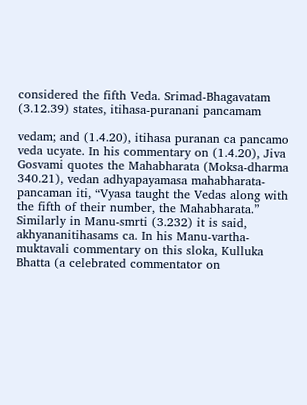considered the fifth Veda. Srimad-Bhagavatam (3.12.39) states, itihasa-puranani pancamam

vedam; and (1.4.20), itihasa puranan ca pancamo veda ucyate. In his commentary on (1.4.20), Jiva Gosvami quotes the Mahabharata (Moksa-dharma 340.21), vedan adhyapayamasa mahabharata-pancaman iti, “Vyasa taught the Vedas along with the fifth of their number, the Mahabharata.” Similarly in Manu-smrti (3.232) it is said, akhyananitihasams ca. In his Manu-vartha-muktavali commentary on this sloka, Kulluka Bhatta (a celebrated commentator on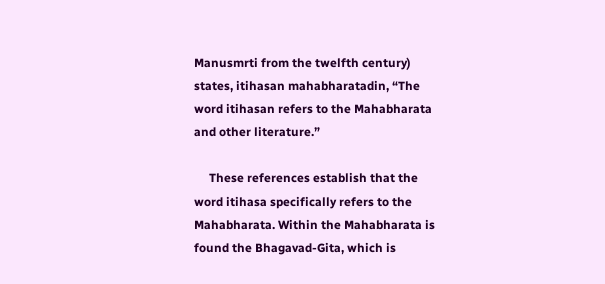Manusmrti from the twelfth century) states, itihasan mahabharatadin, “The word itihasan refers to the Mahabharata and other literature.”

     These references establish that the word itihasa specifically refers to the Mahabharata. Within the Mahabharata is found the Bhagavad-Gita, which is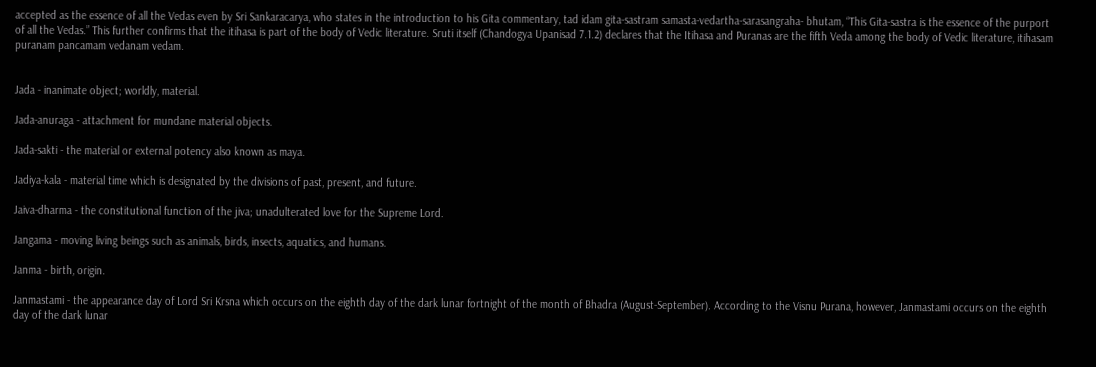accepted as the essence of all the Vedas even by Sri Sankaracarya, who states in the introduction to his Gita commentary, tad idam gita-sastram samasta-vedartha-sarasangraha- bhutam, “This Gita-sastra is the essence of the purport of all the Vedas.” This further confirms that the itihasa is part of the body of Vedic literature. Sruti itself (Chandogya Upanisad 7.1.2) declares that the Itihasa and Puranas are the fifth Veda among the body of Vedic literature, itihasam puranam pancamam vedanam vedam.


Jada - inanimate object; worldly, material.

Jada-anuraga - attachment for mundane material objects.

Jada-sakti - the material or external potency also known as maya.

Jadiya-kala - material time which is designated by the divisions of past, present, and future.

Jaiva-dharma - the constitutional function of the jiva; unadulterated love for the Supreme Lord.

Jangama - moving living beings such as animals, birds, insects, aquatics, and humans.

Janma - birth, origin.

Janmastami - the appearance day of Lord Sri Krsna which occurs on the eighth day of the dark lunar fortnight of the month of Bhadra (August-September). According to the Visnu Purana, however, Janmastami occurs on the eighth day of the dark lunar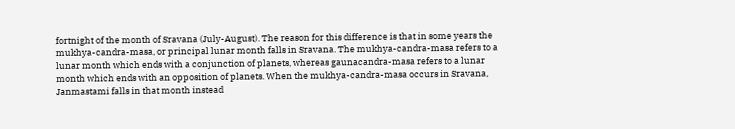fortnight of the month of Sravana (July-August). The reason for this difference is that in some years the mukhya-candra-masa, or principal lunar month falls in Sravana. The mukhya-candra-masa refers to a lunar month which ends with a conjunction of planets, whereas gaunacandra-masa refers to a lunar month which ends with an opposition of planets. When the mukhya-candra-masa occurs in Sravana, Janmastami falls in that month instead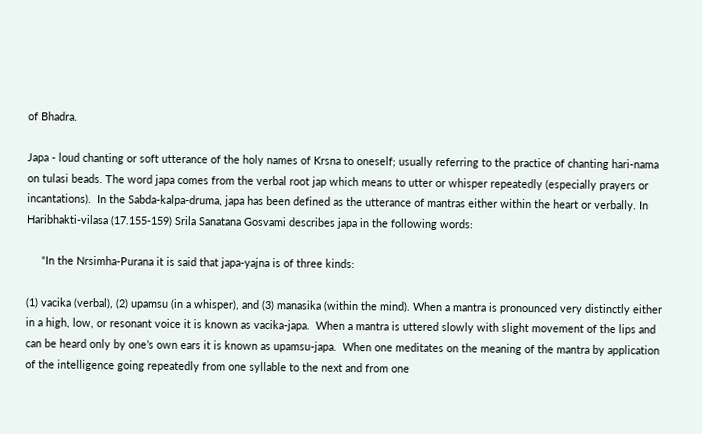of Bhadra.

Japa - loud chanting or soft utterance of the holy names of Krsna to oneself; usually referring to the practice of chanting hari-nama on tulasi beads. The word japa comes from the verbal root jap which means to utter or whisper repeatedly (especially prayers or incantations).  In the Sabda-kalpa-druma, japa has been defined as the utterance of mantras either within the heart or verbally. In Haribhakti-vilasa (17.155-159) Srila Sanatana Gosvami describes japa in the following words:

     “In the Nrsimha-Purana it is said that japa-yajna is of three kinds:

(1) vacika (verbal), (2) upamsu (in a whisper), and (3) manasika (within the mind). When a mantra is pronounced very distinctly either in a high, low, or resonant voice it is known as vacika-japa.  When a mantra is uttered slowly with slight movement of the lips and can be heard only by one’s own ears it is known as upamsu-japa.  When one meditates on the meaning of the mantra by application of the intelligence going repeatedly from one syllable to the next and from one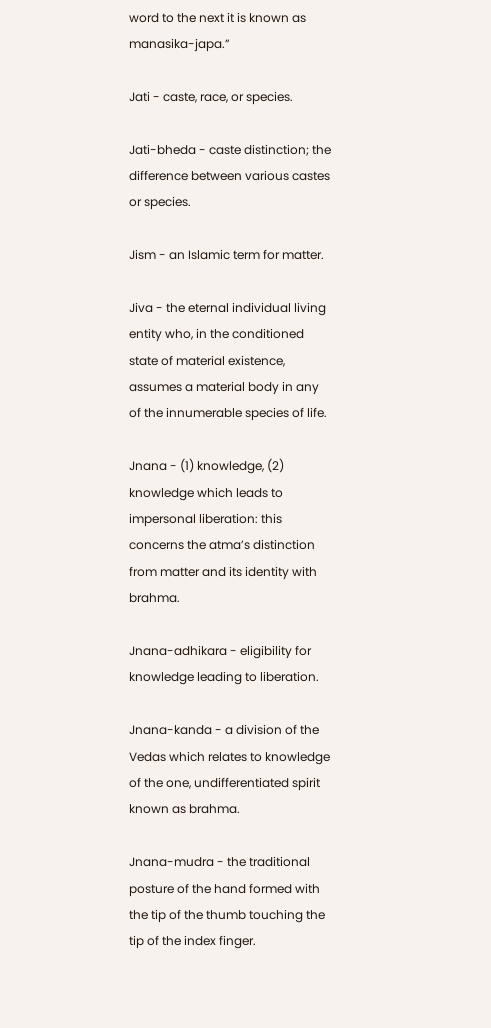word to the next it is known as manasika-japa.”

Jati - caste, race, or species.

Jati-bheda - caste distinction; the difference between various castes or species.

Jism - an Islamic term for matter.

Jiva - the eternal individual living entity who, in the conditioned state of material existence, assumes a material body in any of the innumerable species of life.

Jnana - (1) knowledge, (2) knowledge which leads to impersonal liberation: this concerns the atma’s distinction from matter and its identity with brahma.

Jnana-adhikara - eligibility for knowledge leading to liberation.

Jnana-kanda - a division of the Vedas which relates to knowledge of the one, undifferentiated spirit known as brahma.

Jnana-mudra - the traditional posture of the hand formed with the tip of the thumb touching the tip of the index finger.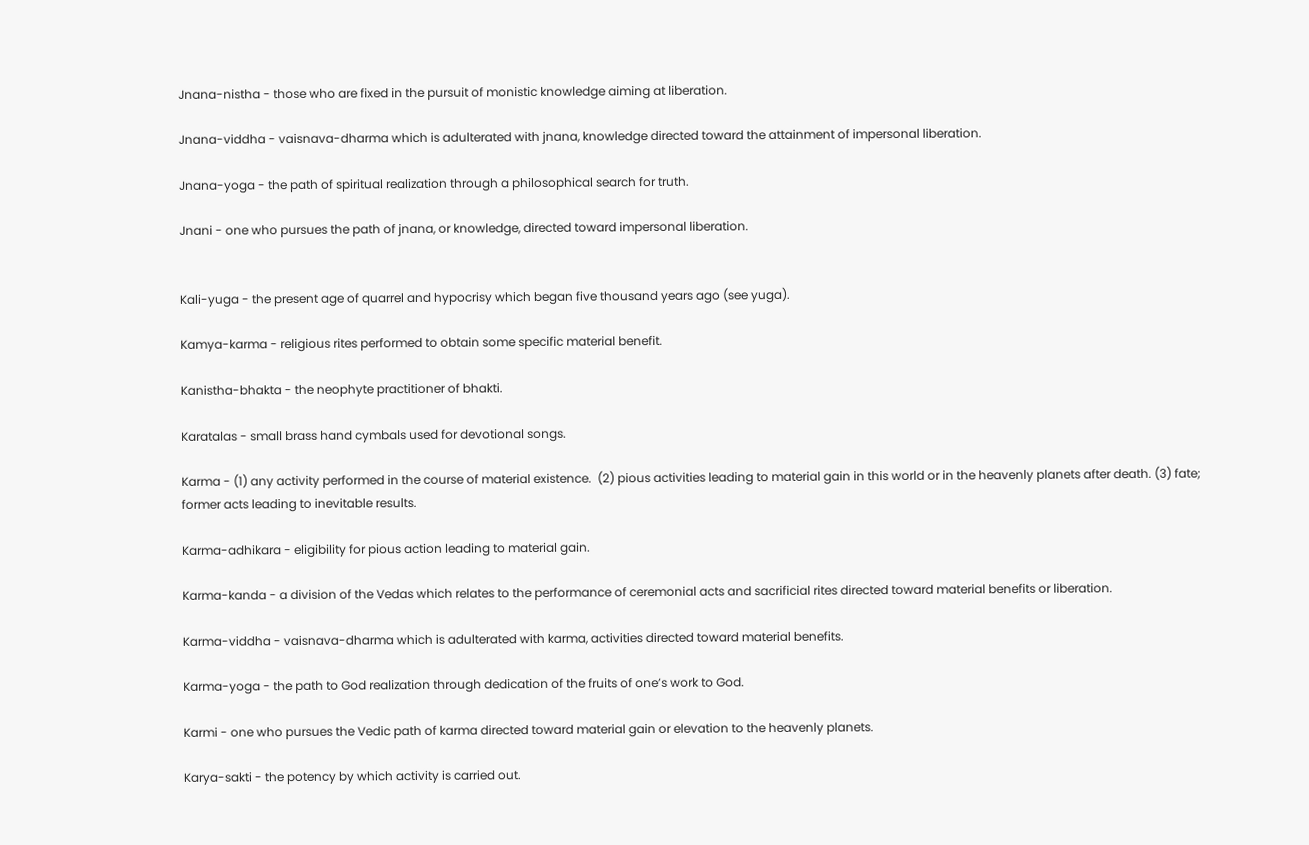Jnana-nistha - those who are fixed in the pursuit of monistic knowledge aiming at liberation.

Jnana-viddha - vaisnava-dharma which is adulterated with jnana, knowledge directed toward the attainment of impersonal liberation.

Jnana-yoga - the path of spiritual realization through a philosophical search for truth.

Jnani - one who pursues the path of jnana, or knowledge, directed toward impersonal liberation.


Kali-yuga - the present age of quarrel and hypocrisy which began five thousand years ago (see yuga).

Kamya-karma - religious rites performed to obtain some specific material benefit.

Kanistha-bhakta - the neophyte practitioner of bhakti.

Karatalas - small brass hand cymbals used for devotional songs.

Karma - (1) any activity performed in the course of material existence.  (2) pious activities leading to material gain in this world or in the heavenly planets after death. (3) fate; former acts leading to inevitable results.

Karma-adhikara - eligibility for pious action leading to material gain.

Karma-kanda - a division of the Vedas which relates to the performance of ceremonial acts and sacrificial rites directed toward material benefits or liberation.

Karma-viddha - vaisnava-dharma which is adulterated with karma, activities directed toward material benefits.

Karma-yoga - the path to God realization through dedication of the fruits of one’s work to God.

Karmi - one who pursues the Vedic path of karma directed toward material gain or elevation to the heavenly planets.

Karya-sakti - the potency by which activity is carried out.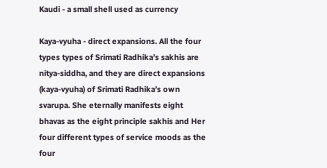Kaudi - a small shell used as currency

Kaya-vyuha - direct expansions. All the four types types of Srimati Radhika’s sakhis are nitya-siddha, and they are direct expansions (kaya-vyuha) of Srimati Radhika’s own svarupa. She eternally manifests eight bhavas as the eight principle sakhis and Her four different types of service moods as the four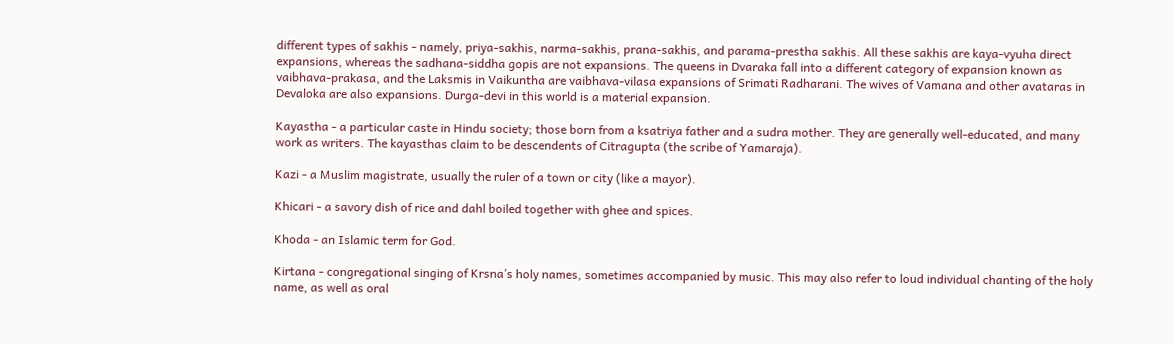different types of sakhis - namely, priya-sakhis, narma-sakhis, prana-sakhis, and parama-prestha sakhis. All these sakhis are kaya-vyuha direct expansions, whereas the sadhana-siddha gopis are not expansions. The queens in Dvaraka fall into a different category of expansion known as vaibhava-prakasa, and the Laksmis in Vaikuntha are vaibhava-vilasa expansions of Srimati Radharani. The wives of Vamana and other avataras in Devaloka are also expansions. Durga-devi in this world is a material expansion.

Kayastha - a particular caste in Hindu society; those born from a ksatriya father and a sudra mother. They are generally well-educated, and many work as writers. The kayasthas claim to be descendents of Citragupta (the scribe of Yamaraja).

Kazi - a Muslim magistrate, usually the ruler of a town or city (like a mayor).

Khicari - a savory dish of rice and dahl boiled together with ghee and spices.

Khoda - an Islamic term for God.

Kirtana - congregational singing of Krsna’s holy names, sometimes accompanied by music. This may also refer to loud individual chanting of the holy name, as well as oral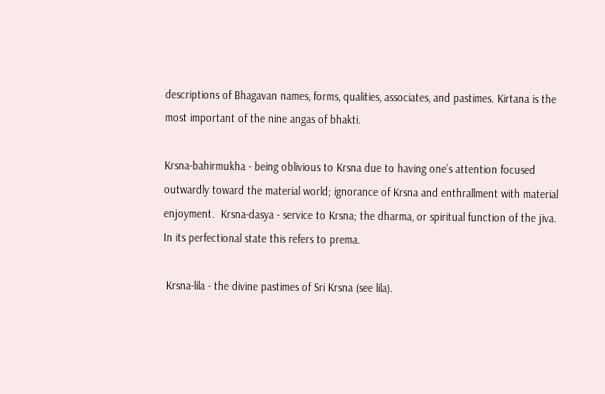descriptions of Bhagavan names, forms, qualities, associates, and pastimes. Kirtana is the most important of the nine angas of bhakti.

Krsna-bahirmukha - being oblivious to Krsna due to having one’s attention focused outwardly toward the material world; ignorance of Krsna and enthrallment with material enjoyment.  Krsna-dasya - service to Krsna; the dharma, or spiritual function of the jiva. In its perfectional state this refers to prema.

 Krsna-lila - the divine pastimes of Sri Krsna (see lila).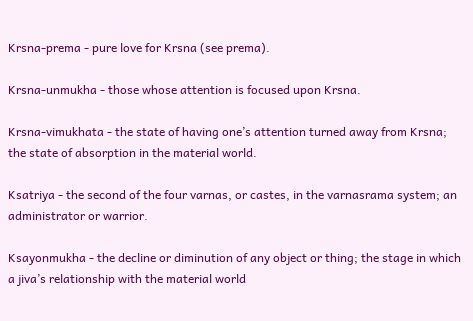Krsna-prema - pure love for Krsna (see prema).

Krsna-unmukha - those whose attention is focused upon Krsna.

Krsna-vimukhata - the state of having one’s attention turned away from Krsna; the state of absorption in the material world.

Ksatriya - the second of the four varnas, or castes, in the varnasrama system; an administrator or warrior.

Ksayonmukha - the decline or diminution of any object or thing; the stage in which a jiva’s relationship with the material world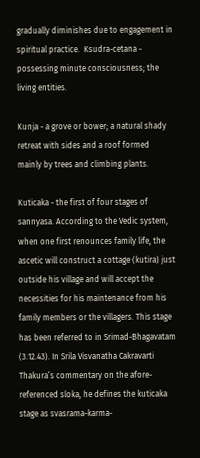gradually diminishes due to engagement in spiritual practice.  Ksudra-cetana - possessing minute consciousness; the living entities.

Kunja - a grove or bower; a natural shady retreat with sides and a roof formed mainly by trees and climbing plants.

Kuticaka - the first of four stages of sannyasa. According to the Vedic system, when one first renounces family life, the ascetic will construct a cottage (kutira) just outside his village and will accept the necessities for his maintenance from his family members or the villagers. This stage has been referred to in Srimad-Bhagavatam (3.12.43). In Srila Visvanatha Cakravarti Thakura’s commentary on the afore-referenced sloka, he defines the kuticaka stage as svasrama-karma-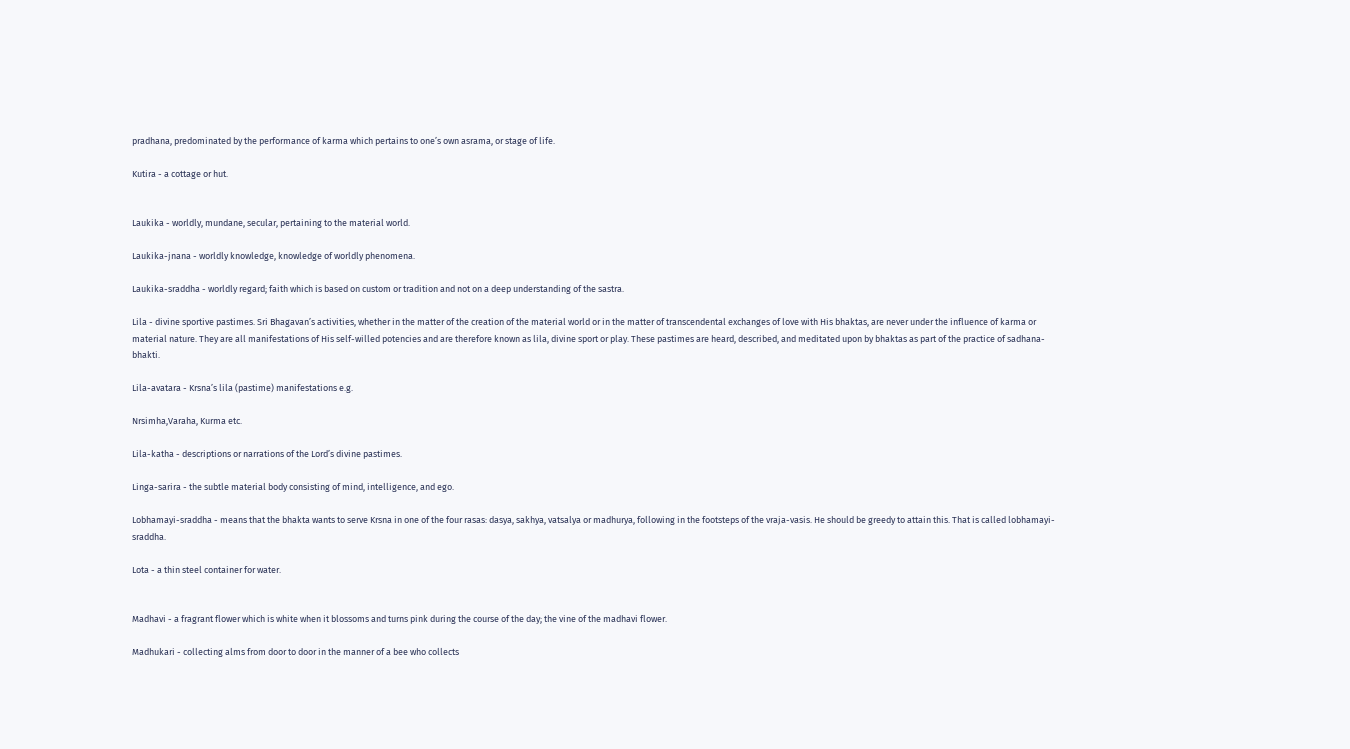pradhana, predominated by the performance of karma which pertains to one’s own asrama, or stage of life.

Kutira - a cottage or hut.


Laukika - worldly, mundane, secular, pertaining to the material world.

Laukika-jnana - worldly knowledge, knowledge of worldly phenomena.

Laukika-sraddha - worldly regard; faith which is based on custom or tradition and not on a deep understanding of the sastra.

Lila - divine sportive pastimes. Sri Bhagavan’s activities, whether in the matter of the creation of the material world or in the matter of transcendental exchanges of love with His bhaktas, are never under the influence of karma or material nature. They are all manifestations of His self-willed potencies and are therefore known as lila, divine sport or play. These pastimes are heard, described, and meditated upon by bhaktas as part of the practice of sadhana-bhakti.

Lila-avatara - Krsna’s lila (pastime) manifestations e.g.

Nrsimha,Varaha, Kurma etc.

Lila-katha - descriptions or narrations of the Lord’s divine pastimes.

Linga-sarira - the subtle material body consisting of mind, intelligence, and ego.

Lobhamayi-sraddha - means that the bhakta wants to serve Krsna in one of the four rasas: dasya, sakhya, vatsalya or madhurya, following in the footsteps of the vraja-vasis. He should be greedy to attain this. That is called lobhamayi-sraddha.

Lota - a thin steel container for water.


Madhavi - a fragrant flower which is white when it blossoms and turns pink during the course of the day; the vine of the madhavi flower.

Madhukari - collecting alms from door to door in the manner of a bee who collects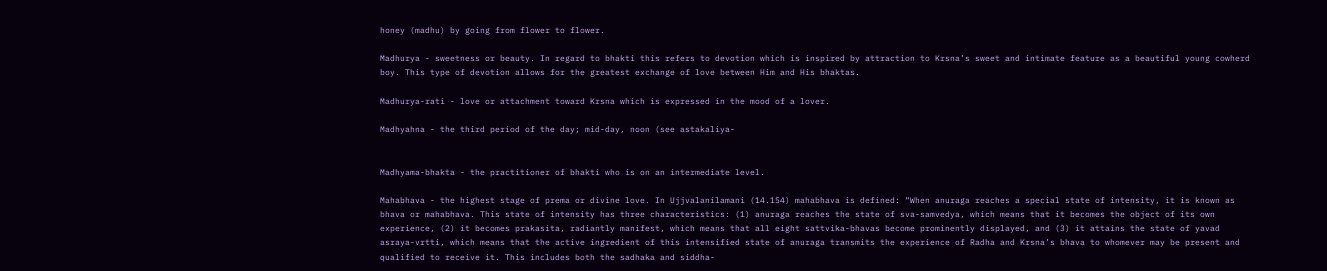honey (madhu) by going from flower to flower.

Madhurya - sweetness or beauty. In regard to bhakti this refers to devotion which is inspired by attraction to Krsna’s sweet and intimate feature as a beautiful young cowherd boy. This type of devotion allows for the greatest exchange of love between Him and His bhaktas.

Madhurya-rati - love or attachment toward Krsna which is expressed in the mood of a lover.

Madhyahna - the third period of the day; mid-day, noon (see astakaliya-


Madhyama-bhakta - the practitioner of bhakti who is on an intermediate level.

Mahabhava - the highest stage of prema or divine love. In Ujjvalanilamani (14.154) mahabhava is defined: “When anuraga reaches a special state of intensity, it is known as bhava or mahabhava. This state of intensity has three characteristics: (1) anuraga reaches the state of sva-samvedya, which means that it becomes the object of its own experience, (2) it becomes prakasita, radiantly manifest, which means that all eight sattvika-bhavas become prominently displayed, and (3) it attains the state of yavad asraya-vrtti, which means that the active ingredient of this intensified state of anuraga transmits the experience of Radha and Krsna’s bhava to whomever may be present and qualified to receive it. This includes both the sadhaka and siddha-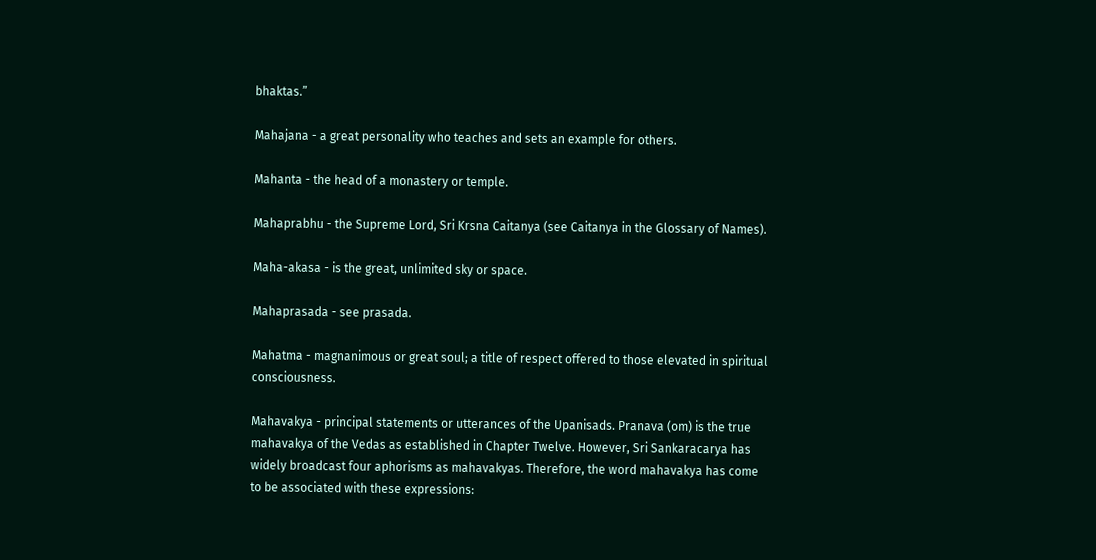bhaktas.”

Mahajana - a great personality who teaches and sets an example for others.

Mahanta - the head of a monastery or temple.

Mahaprabhu - the Supreme Lord, Sri Krsna Caitanya (see Caitanya in the Glossary of Names).

Maha-akasa - is the great, unlimited sky or space.

Mahaprasada - see prasada.

Mahatma - magnanimous or great soul; a title of respect offered to those elevated in spiritual consciousness.

Mahavakya - principal statements or utterances of the Upanisads. Pranava (om) is the true mahavakya of the Vedas as established in Chapter Twelve. However, Sri Sankaracarya has widely broadcast four aphorisms as mahavakyas. Therefore, the word mahavakya has come to be associated with these expressions: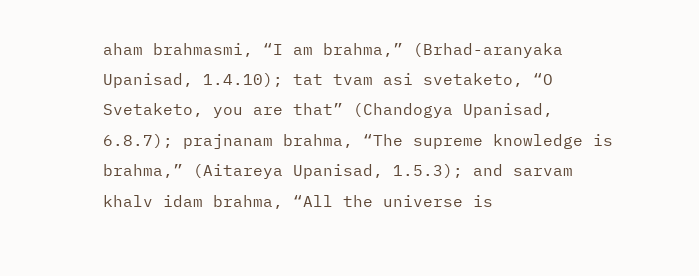aham brahmasmi, “I am brahma,” (Brhad-aranyaka Upanisad, 1.4.10); tat tvam asi svetaketo, “O Svetaketo, you are that” (Chandogya Upanisad, 6.8.7); prajnanam brahma, “The supreme knowledge is brahma,” (Aitareya Upanisad, 1.5.3); and sarvam khalv idam brahma, “All the universe is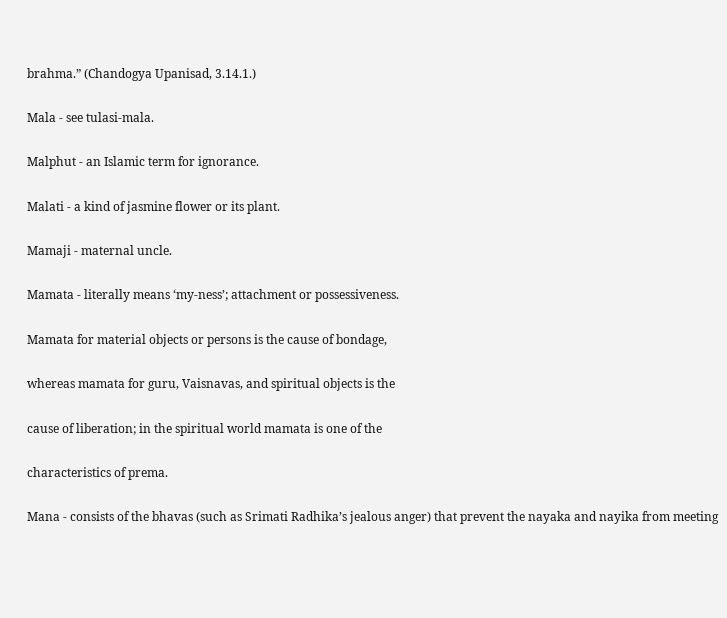brahma.” (Chandogya Upanisad, 3.14.1.)

Mala - see tulasi-mala.

Malphut - an Islamic term for ignorance.

Malati - a kind of jasmine flower or its plant.

Mamaji - maternal uncle.

Mamata - literally means ‘my-ness’; attachment or possessiveness.

Mamata for material objects or persons is the cause of bondage,

whereas mamata for guru, Vaisnavas, and spiritual objects is the

cause of liberation; in the spiritual world mamata is one of the

characteristics of prema.

Mana - consists of the bhavas (such as Srimati Radhika’s jealous anger) that prevent the nayaka and nayika from meeting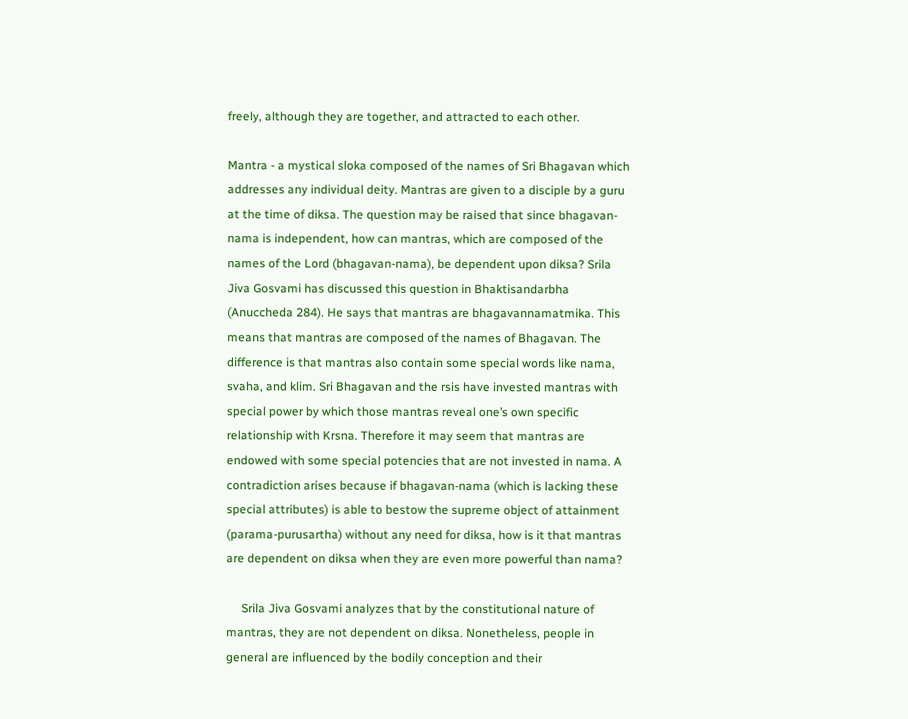freely, although they are together, and attracted to each other.

Mantra - a mystical sloka composed of the names of Sri Bhagavan which addresses any individual deity. Mantras are given to a disciple by a guru at the time of diksa. The question may be raised that since bhagavan-nama is independent, how can mantras, which are composed of the names of the Lord (bhagavan-nama), be dependent upon diksa? Srila Jiva Gosvami has discussed this question in Bhaktisandarbha (Anuccheda 284). He says that mantras are bhagavannamatmika. This means that mantras are composed of the names of Bhagavan. The difference is that mantras also contain some special words like nama, svaha, and klim. Sri Bhagavan and the rsis have invested mantras with special power by which those mantras reveal one’s own specific relationship with Krsna. Therefore it may seem that mantras are endowed with some special potencies that are not invested in nama. A contradiction arises because if bhagavan-nama (which is lacking these special attributes) is able to bestow the supreme object of attainment (parama-purusartha) without any need for diksa, how is it that mantras are dependent on diksa when they are even more powerful than nama?

     Srila Jiva Gosvami analyzes that by the constitutional nature of mantras, they are not dependent on diksa. Nonetheless, people in general are influenced by the bodily conception and their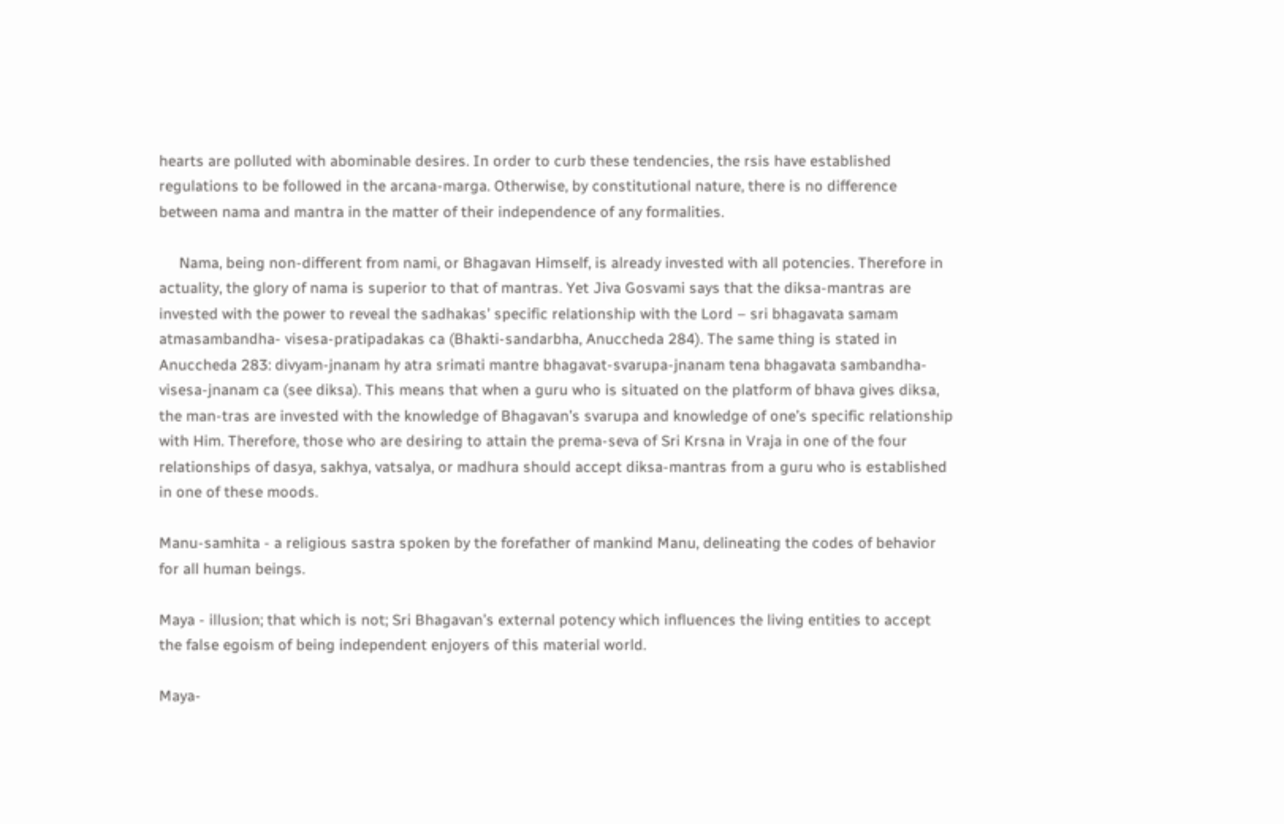hearts are polluted with abominable desires. In order to curb these tendencies, the rsis have established regulations to be followed in the arcana-marga. Otherwise, by constitutional nature, there is no difference between nama and mantra in the matter of their independence of any formalities.

     Nama, being non-different from nami, or Bhagavan Himself, is already invested with all potencies. Therefore in actuality, the glory of nama is superior to that of mantras. Yet Jiva Gosvami says that the diksa-mantras are invested with the power to reveal the sadhakas’ specific relationship with the Lord – sri bhagavata samam atmasambandha- visesa-pratipadakas ca (Bhakti-sandarbha, Anuccheda 284). The same thing is stated in Anuccheda 283: divyam-jnanam hy atra srimati mantre bhagavat-svarupa-jnanam tena bhagavata sambandha-visesa-jnanam ca (see diksa). This means that when a guru who is situated on the platform of bhava gives diksa, the man-tras are invested with the knowledge of Bhagavan’s svarupa and knowledge of one’s specific relationship with Him. Therefore, those who are desiring to attain the prema-seva of Sri Krsna in Vraja in one of the four relationships of dasya, sakhya, vatsalya, or madhura should accept diksa-mantras from a guru who is established in one of these moods.

Manu-samhita - a religious sastra spoken by the forefather of mankind Manu, delineating the codes of behavior for all human beings.

Maya - illusion; that which is not; Sri Bhagavan’s external potency which influences the living entities to accept the false egoism of being independent enjoyers of this material world.

Maya-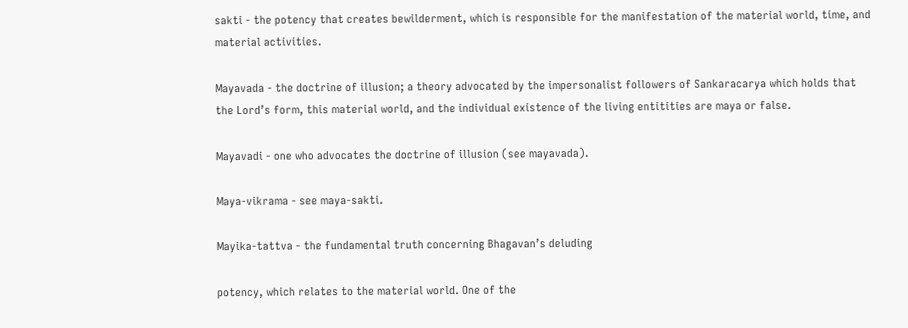sakti - the potency that creates bewilderment, which is responsible for the manifestation of the material world, time, and material activities.

Mayavada - the doctrine of illusion; a theory advocated by the impersonalist followers of Sankaracarya which holds that the Lord’s form, this material world, and the individual existence of the living entitities are maya or false.

Mayavadi - one who advocates the doctrine of illusion (see mayavada).

Maya-vikrama - see maya-sakti.

Mayika-tattva - the fundamental truth concerning Bhagavan’s deluding

potency, which relates to the material world. One of the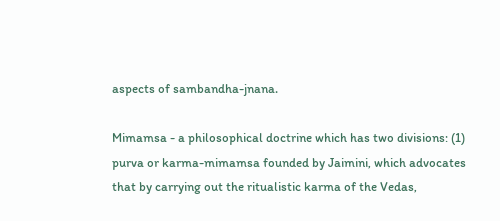aspects of sambandha-jnana.

Mimamsa - a philosophical doctrine which has two divisions: (1) purva or karma-mimamsa founded by Jaimini, which advocates that by carrying out the ritualistic karma of the Vedas,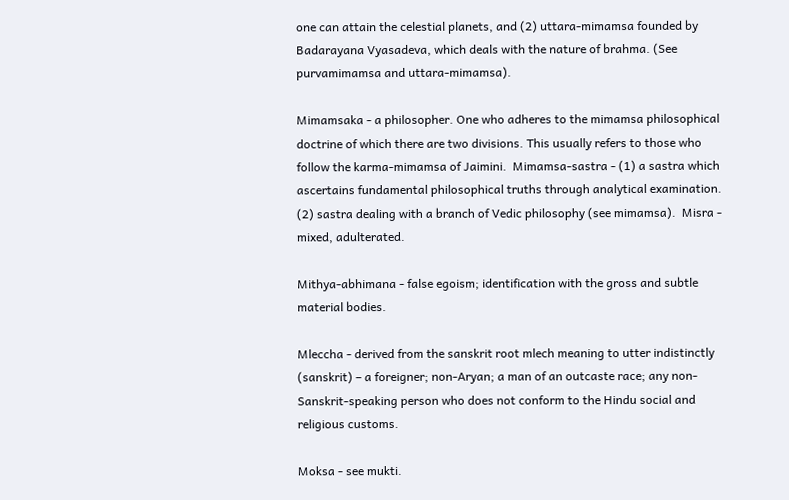one can attain the celestial planets, and (2) uttara-mimamsa founded by Badarayana Vyasadeva, which deals with the nature of brahma. (See purvamimamsa and uttara-mimamsa).

Mimamsaka - a philosopher. One who adheres to the mimamsa philosophical doctrine of which there are two divisions. This usually refers to those who follow the karma-mimamsa of Jaimini.  Mimamsa-sastra - (1) a sastra which ascertains fundamental philosophical truths through analytical examination. (2) sastra dealing with a branch of Vedic philosophy (see mimamsa).  Misra - mixed, adulterated.

Mithya-abhimana - false egoism; identification with the gross and subtle material bodies.

Mleccha - derived from the sanskrit root mlech meaning to utter indistinctly (sanskrit) – a foreigner; non-Aryan; a man of an outcaste race; any non-Sanskrit-speaking person who does not conform to the Hindu social and religious customs.

Moksa - see mukti.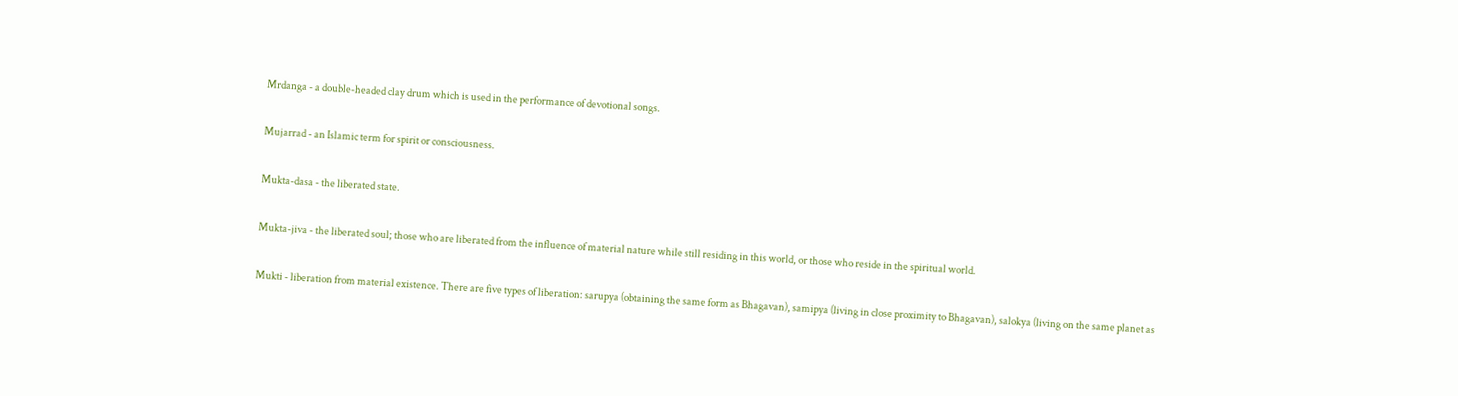Mrdanga - a double-headed clay drum which is used in the performance of devotional songs.

Mujarrad - an Islamic term for spirit or consciousness.

Mukta-dasa - the liberated state.

Mukta-jiva - the liberated soul; those who are liberated from the influence of material nature while still residing in this world, or those who reside in the spiritual world.

Mukti - liberation from material existence. There are five types of liberation: sarupya (obtaining the same form as Bhagavan), samipya (living in close proximity to Bhagavan), salokya (living on the same planet as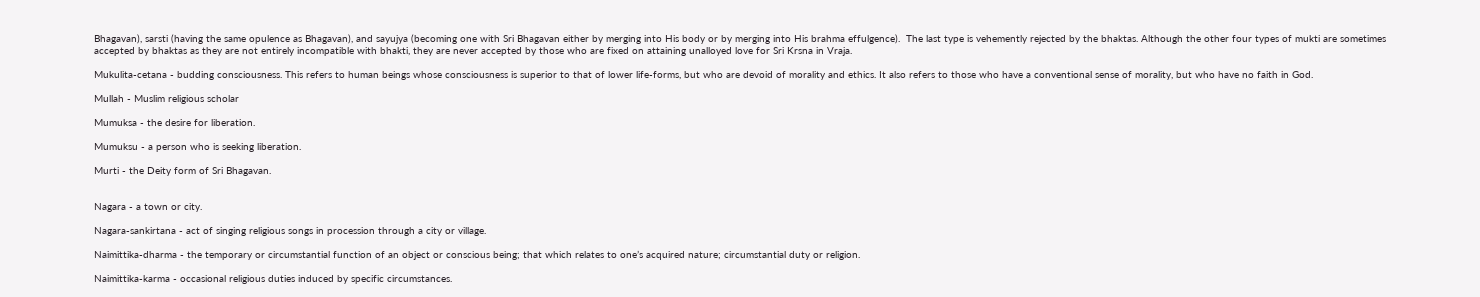Bhagavan), sarsti (having the same opulence as Bhagavan), and sayujya (becoming one with Sri Bhagavan either by merging into His body or by merging into His brahma effulgence).  The last type is vehemently rejected by the bhaktas. Although the other four types of mukti are sometimes accepted by bhaktas as they are not entirely incompatible with bhakti, they are never accepted by those who are fixed on attaining unalloyed love for Sri Krsna in Vraja.

Mukulita-cetana - budding consciousness. This refers to human beings whose consciousness is superior to that of lower life-forms, but who are devoid of morality and ethics. It also refers to those who have a conventional sense of morality, but who have no faith in God.

Mullah - Muslim religious scholar

Mumuksa - the desire for liberation.

Mumuksu - a person who is seeking liberation.

Murti - the Deity form of Sri Bhagavan.


Nagara - a town or city.

Nagara-sankirtana - act of singing religious songs in procession through a city or village.

Naimittika-dharma - the temporary or circumstantial function of an object or conscious being; that which relates to one’s acquired nature; circumstantial duty or religion.

Naimittika-karma - occasional religious duties induced by specific circumstances.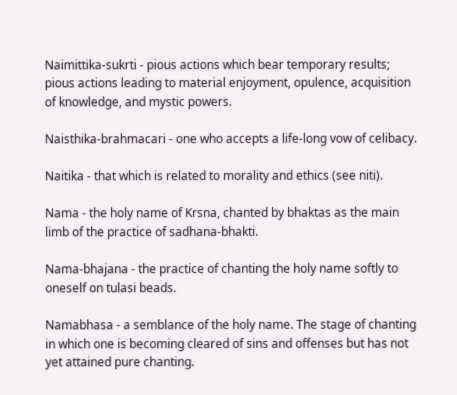Naimittika-sukrti - pious actions which bear temporary results; pious actions leading to material enjoyment, opulence, acquisition of knowledge, and mystic powers.

Naisthika-brahmacari - one who accepts a life-long vow of celibacy.

Naitika - that which is related to morality and ethics (see niti).

Nama - the holy name of Krsna, chanted by bhaktas as the main limb of the practice of sadhana-bhakti.

Nama-bhajana - the practice of chanting the holy name softly to oneself on tulasi beads.

Namabhasa - a semblance of the holy name. The stage of chanting in which one is becoming cleared of sins and offenses but has not yet attained pure chanting.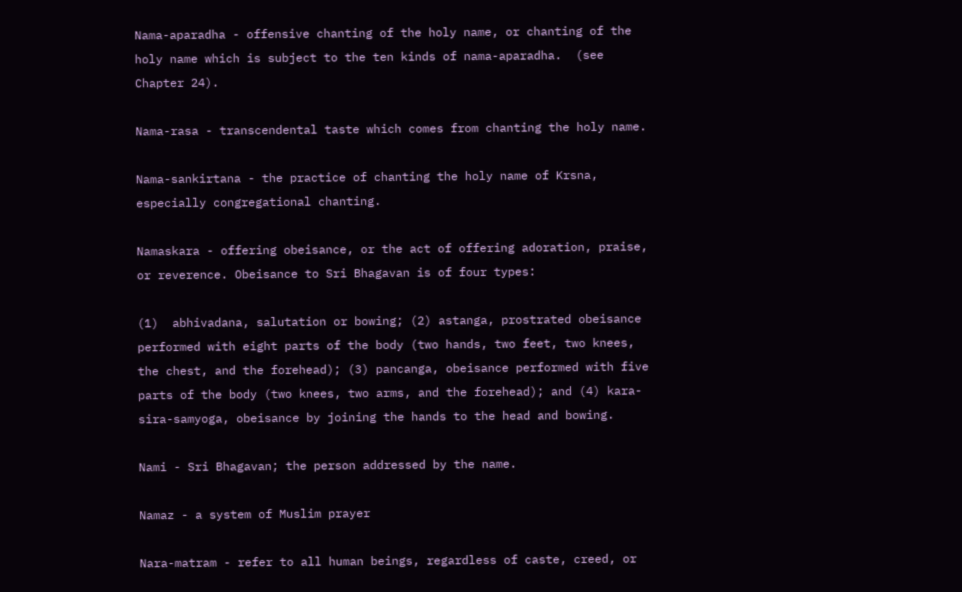Nama-aparadha - offensive chanting of the holy name, or chanting of the holy name which is subject to the ten kinds of nama-aparadha.  (see Chapter 24).

Nama-rasa - transcendental taste which comes from chanting the holy name.

Nama-sankirtana - the practice of chanting the holy name of Krsna, especially congregational chanting.

Namaskara - offering obeisance, or the act of offering adoration, praise, or reverence. Obeisance to Sri Bhagavan is of four types:

(1)  abhivadana, salutation or bowing; (2) astanga, prostrated obeisance performed with eight parts of the body (two hands, two feet, two knees, the chest, and the forehead); (3) pancanga, obeisance performed with five parts of the body (two knees, two arms, and the forehead); and (4) kara-sira-samyoga, obeisance by joining the hands to the head and bowing.

Nami - Sri Bhagavan; the person addressed by the name.

Namaz - a system of Muslim prayer

Nara-matram - refer to all human beings, regardless of caste, creed, or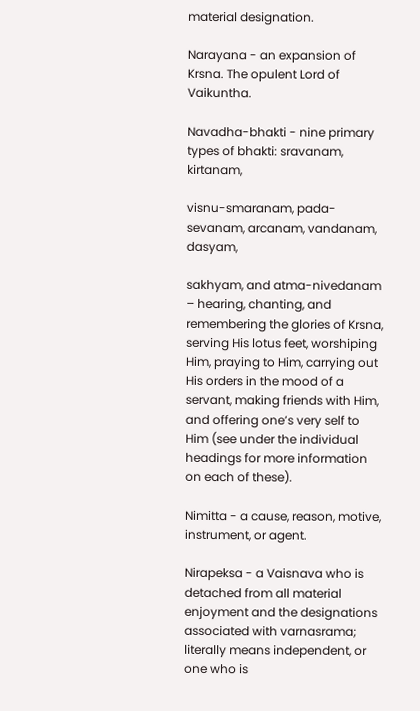material designation.

Narayana - an expansion of Krsna. The opulent Lord of Vaikuntha.

Navadha-bhakti - nine primary types of bhakti: sravanam, kirtanam,

visnu-smaranam, pada-sevanam, arcanam, vandanam, dasyam,

sakhyam, and atma-nivedanam – hearing, chanting, and remembering the glories of Krsna, serving His lotus feet, worshiping Him, praying to Him, carrying out His orders in the mood of a servant, making friends with Him, and offering one’s very self to Him (see under the individual headings for more information on each of these).

Nimitta - a cause, reason, motive, instrument, or agent.

Nirapeksa - a Vaisnava who is detached from all material enjoyment and the designations associated with varnasrama; literally means independent, or one who is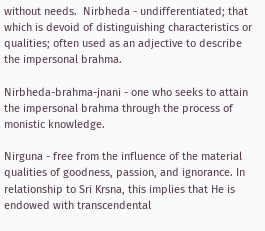without needs.  Nirbheda - undifferentiated; that which is devoid of distinguishing characteristics or qualities; often used as an adjective to describe the impersonal brahma.

Nirbheda-brahma-jnani - one who seeks to attain the impersonal brahma through the process of monistic knowledge.

Nirguna - free from the influence of the material qualities of goodness, passion, and ignorance. In relationship to Sri Krsna, this implies that He is endowed with transcendental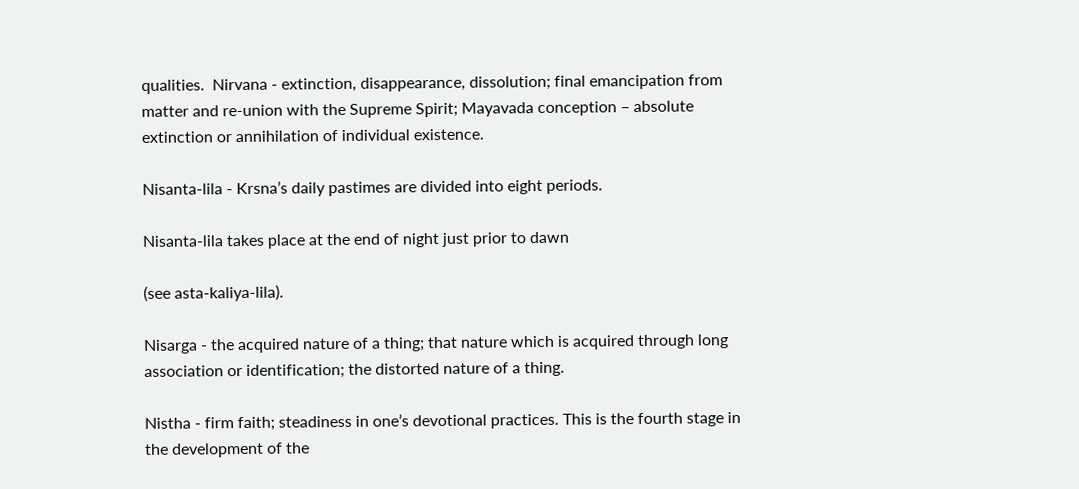qualities.  Nirvana - extinction, disappearance, dissolution; final emancipation from matter and re-union with the Supreme Spirit; Mayavada conception – absolute extinction or annihilation of individual existence.

Nisanta-lila - Krsna’s daily pastimes are divided into eight periods.

Nisanta-lila takes place at the end of night just prior to dawn

(see asta-kaliya-lila).

Nisarga - the acquired nature of a thing; that nature which is acquired through long association or identification; the distorted nature of a thing.

Nistha - firm faith; steadiness in one’s devotional practices. This is the fourth stage in the development of the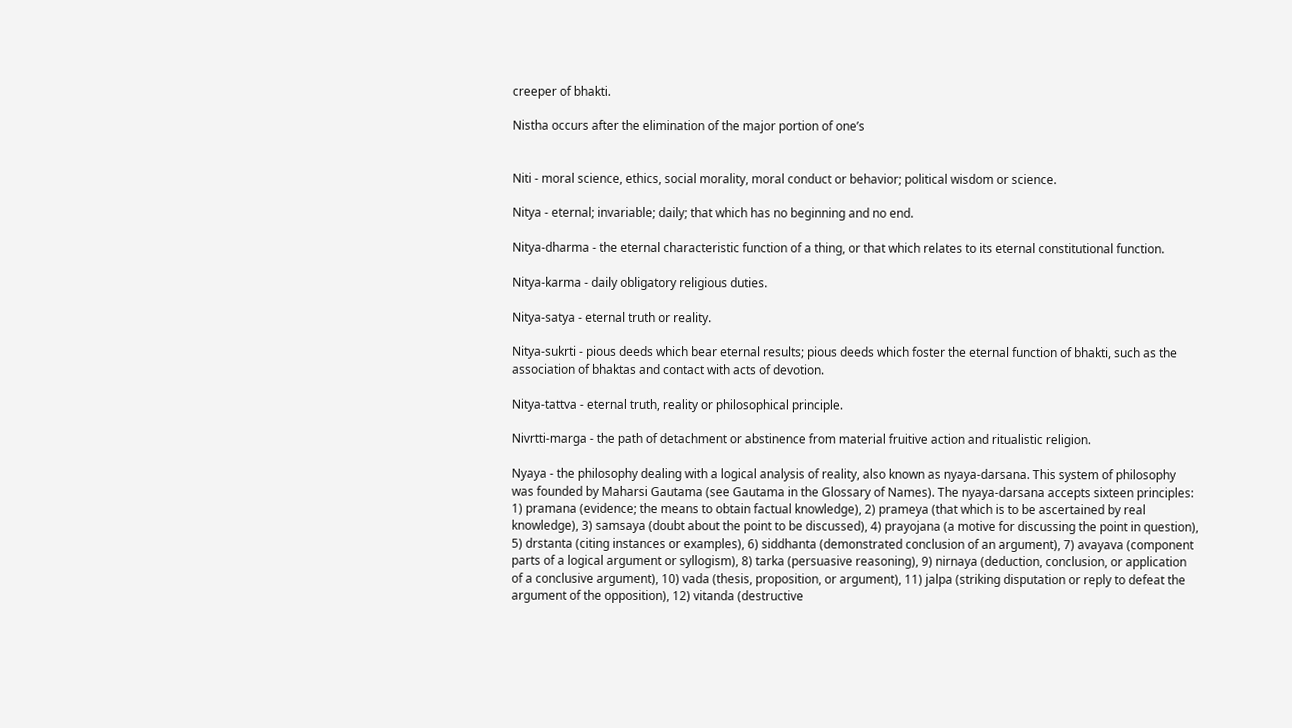creeper of bhakti.

Nistha occurs after the elimination of the major portion of one’s


Niti - moral science, ethics, social morality, moral conduct or behavior; political wisdom or science.

Nitya - eternal; invariable; daily; that which has no beginning and no end.

Nitya-dharma - the eternal characteristic function of a thing, or that which relates to its eternal constitutional function.

Nitya-karma - daily obligatory religious duties.

Nitya-satya - eternal truth or reality.

Nitya-sukrti - pious deeds which bear eternal results; pious deeds which foster the eternal function of bhakti, such as the association of bhaktas and contact with acts of devotion.

Nitya-tattva - eternal truth, reality or philosophical principle.

Nivrtti-marga - the path of detachment or abstinence from material fruitive action and ritualistic religion.

Nyaya - the philosophy dealing with a logical analysis of reality, also known as nyaya-darsana. This system of philosophy was founded by Maharsi Gautama (see Gautama in the Glossary of Names). The nyaya-darsana accepts sixteen principles: 1) pramana (evidence; the means to obtain factual knowledge), 2) prameya (that which is to be ascertained by real knowledge), 3) samsaya (doubt about the point to be discussed), 4) prayojana (a motive for discussing the point in question), 5) drstanta (citing instances or examples), 6) siddhanta (demonstrated conclusion of an argument), 7) avayava (component parts of a logical argument or syllogism), 8) tarka (persuasive reasoning), 9) nirnaya (deduction, conclusion, or application of a conclusive argument), 10) vada (thesis, proposition, or argument), 11) jalpa (striking disputation or reply to defeat the argument of the opposition), 12) vitanda (destructive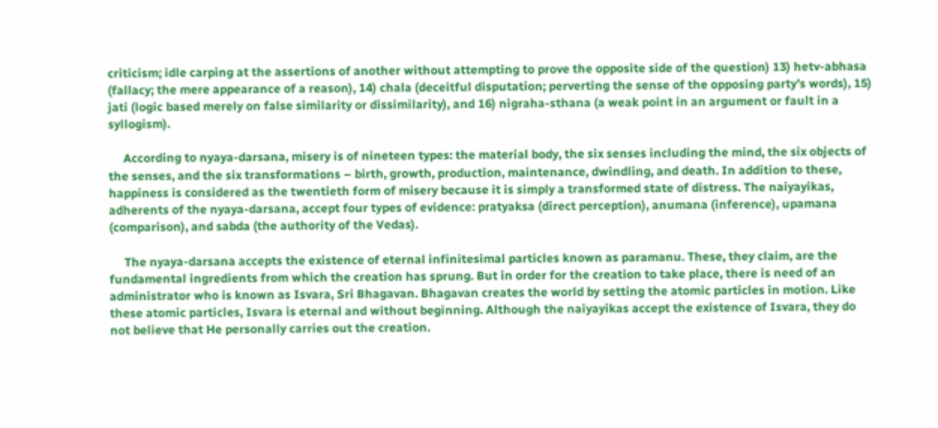criticism; idle carping at the assertions of another without attempting to prove the opposite side of the question) 13) hetv-abhasa (fallacy; the mere appearance of a reason), 14) chala (deceitful disputation; perverting the sense of the opposing party’s words), 15) jati (logic based merely on false similarity or dissimilarity), and 16) nigraha-sthana (a weak point in an argument or fault in a syllogism).

     According to nyaya-darsana, misery is of nineteen types: the material body, the six senses including the mind, the six objects of the senses, and the six transformations – birth, growth, production, maintenance, dwindling, and death. In addition to these, happiness is considered as the twentieth form of misery because it is simply a transformed state of distress. The naiyayikas, adherents of the nyaya-darsana, accept four types of evidence: pratyaksa (direct perception), anumana (inference), upamana (comparison), and sabda (the authority of the Vedas).

     The nyaya-darsana accepts the existence of eternal infinitesimal particles known as paramanu. These, they claim, are the fundamental ingredients from which the creation has sprung. But in order for the creation to take place, there is need of an administrator who is known as Isvara, Sri Bhagavan. Bhagavan creates the world by setting the atomic particles in motion. Like these atomic particles, Isvara is eternal and without beginning. Although the naiyayikas accept the existence of Isvara, they do not believe that He personally carries out the creation.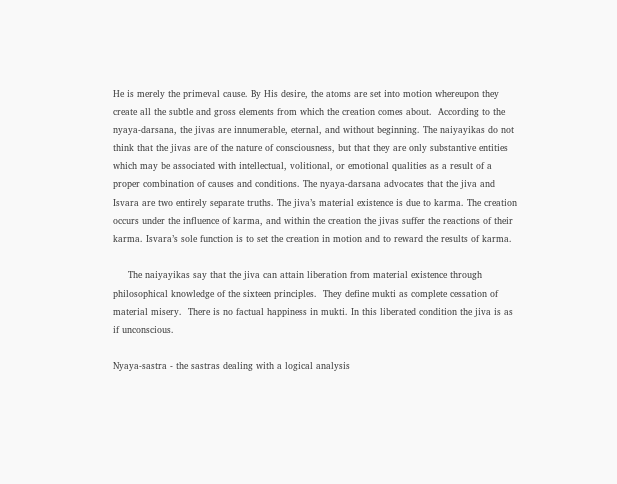He is merely the primeval cause. By His desire, the atoms are set into motion whereupon they create all the subtle and gross elements from which the creation comes about.  According to the nyaya-darsana, the jivas are innumerable, eternal, and without beginning. The naiyayikas do not think that the jivas are of the nature of consciousness, but that they are only substantive entities which may be associated with intellectual, volitional, or emotional qualities as a result of a proper combination of causes and conditions. The nyaya-darsana advocates that the jiva and Isvara are two entirely separate truths. The jiva’s material existence is due to karma. The creation occurs under the influence of karma, and within the creation the jivas suffer the reactions of their karma. Isvara’s sole function is to set the creation in motion and to reward the results of karma.

     The naiyayikas say that the jiva can attain liberation from material existence through philosophical knowledge of the sixteen principles.  They define mukti as complete cessation of material misery.  There is no factual happiness in mukti. In this liberated condition the jiva is as if unconscious.

Nyaya-sastra - the sastras dealing with a logical analysis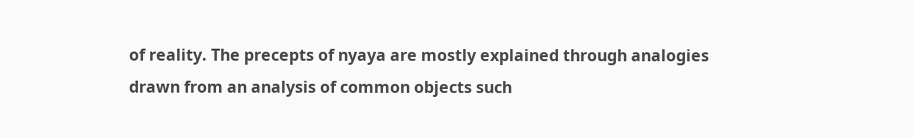of reality. The precepts of nyaya are mostly explained through analogies drawn from an analysis of common objects such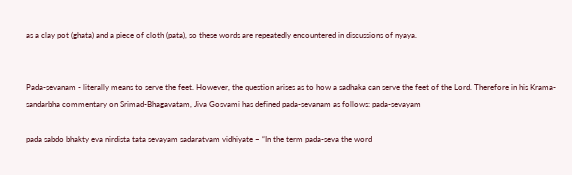as a clay pot (ghata) and a piece of cloth (pata), so these words are repeatedly encountered in discussions of nyaya.


Pada-sevanam - literally means to serve the feet. However, the question arises as to how a sadhaka can serve the feet of the Lord. Therefore in his Krama-sandarbha commentary on Srimad-Bhagavatam, Jiva Gosvami has defined pada-sevanam as follows: pada-sevayam

pada sabdo bhakty eva nirdista tata sevayam sadaratvam vidhiyate – “In the term pada-seva the word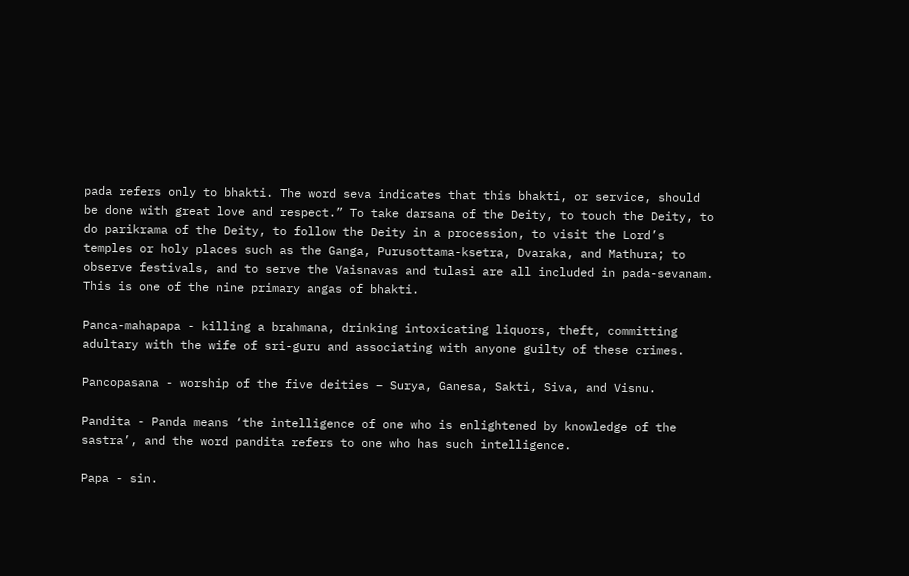pada refers only to bhakti. The word seva indicates that this bhakti, or service, should be done with great love and respect.” To take darsana of the Deity, to touch the Deity, to do parikrama of the Deity, to follow the Deity in a procession, to visit the Lord’s temples or holy places such as the Ganga, Purusottama-ksetra, Dvaraka, and Mathura; to observe festivals, and to serve the Vaisnavas and tulasi are all included in pada-sevanam.  This is one of the nine primary angas of bhakti.

Panca-mahapapa - killing a brahmana, drinking intoxicating liquors, theft, committing adultary with the wife of sri-guru and associating with anyone guilty of these crimes.

Pancopasana - worship of the five deities – Surya, Ganesa, Sakti, Siva, and Visnu.

Pandita - Panda means ‘the intelligence of one who is enlightened by knowledge of the sastra’, and the word pandita refers to one who has such intelligence.

Papa - sin.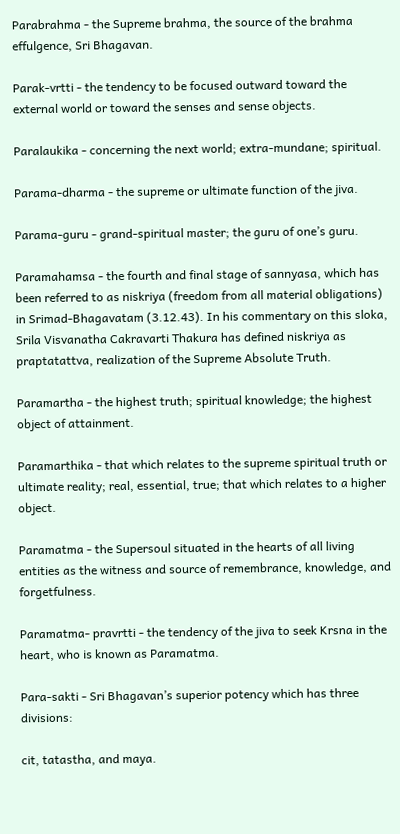Parabrahma - the Supreme brahma, the source of the brahma effulgence, Sri Bhagavan.

Parak-vrtti - the tendency to be focused outward toward the external world or toward the senses and sense objects.

Paralaukika - concerning the next world; extra-mundane; spiritual.

Parama-dharma - the supreme or ultimate function of the jiva.

Parama-guru - grand-spiritual master; the guru of one’s guru.

Paramahamsa - the fourth and final stage of sannyasa, which has been referred to as niskriya (freedom from all material obligations) in Srimad-Bhagavatam (3.12.43). In his commentary on this sloka, Srila Visvanatha Cakravarti Thakura has defined niskriya as praptatattva, realization of the Supreme Absolute Truth.

Paramartha - the highest truth; spiritual knowledge; the highest object of attainment.

Paramarthika - that which relates to the supreme spiritual truth or ultimate reality; real, essential, true; that which relates to a higher object.

Paramatma - the Supersoul situated in the hearts of all living entities as the witness and source of remembrance, knowledge, and forgetfulness.

Paramatma- pravrtti - the tendency of the jiva to seek Krsna in the heart, who is known as Paramatma.

Para-sakti - Sri Bhagavan’s superior potency which has three divisions:

cit, tatastha, and maya.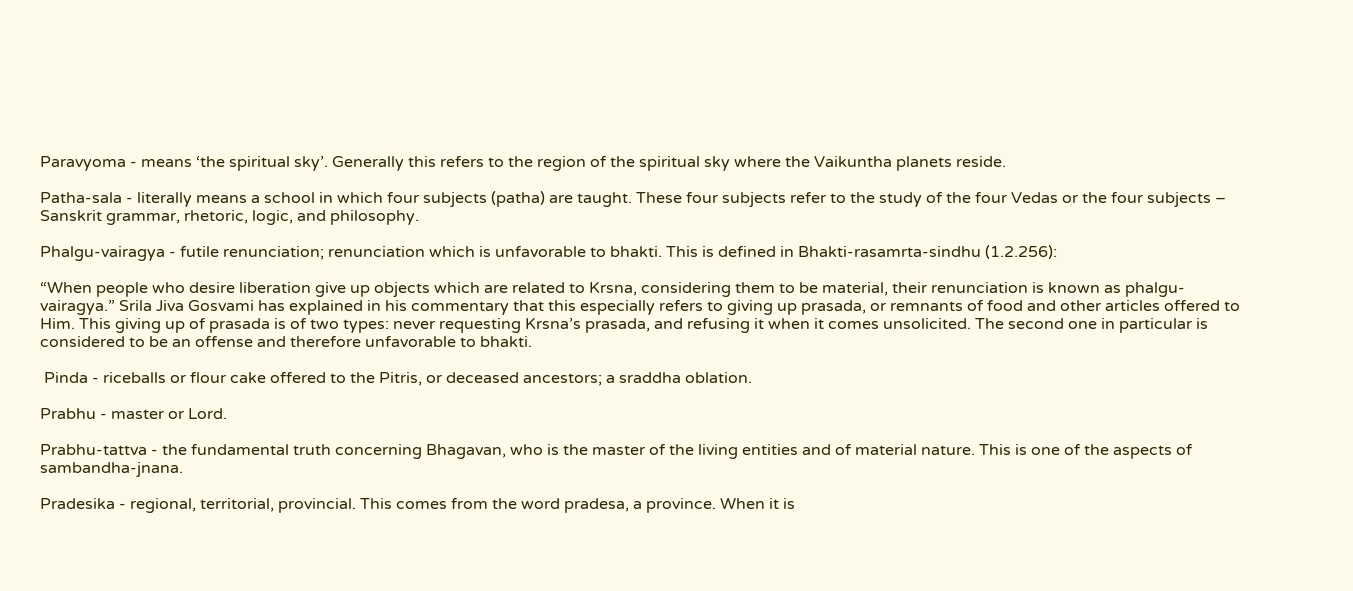Paravyoma - means ‘the spiritual sky’. Generally this refers to the region of the spiritual sky where the Vaikuntha planets reside.

Patha-sala - literally means a school in which four subjects (patha) are taught. These four subjects refer to the study of the four Vedas or the four subjects – Sanskrit grammar, rhetoric, logic, and philosophy.

Phalgu-vairagya - futile renunciation; renunciation which is unfavorable to bhakti. This is defined in Bhakti-rasamrta-sindhu (1.2.256):

“When people who desire liberation give up objects which are related to Krsna, considering them to be material, their renunciation is known as phalgu-vairagya.” Srila Jiva Gosvami has explained in his commentary that this especially refers to giving up prasada, or remnants of food and other articles offered to Him. This giving up of prasada is of two types: never requesting Krsna’s prasada, and refusing it when it comes unsolicited. The second one in particular is considered to be an offense and therefore unfavorable to bhakti.

 Pinda - riceballs or flour cake offered to the Pitris, or deceased ancestors; a sraddha oblation.

Prabhu - master or Lord.

Prabhu-tattva - the fundamental truth concerning Bhagavan, who is the master of the living entities and of material nature. This is one of the aspects of sambandha-jnana.

Pradesika - regional, territorial, provincial. This comes from the word pradesa, a province. When it is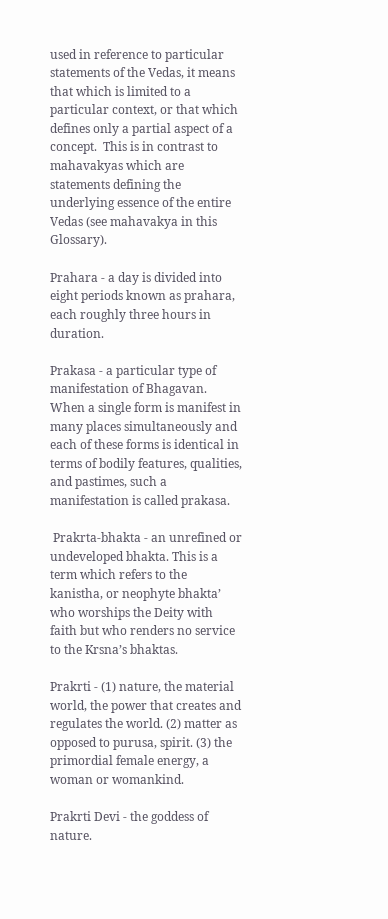used in reference to particular statements of the Vedas, it means that which is limited to a particular context, or that which defines only a partial aspect of a concept.  This is in contrast to mahavakyas which are statements defining the underlying essence of the entire Vedas (see mahavakya in this Glossary).

Prahara - a day is divided into eight periods known as prahara, each roughly three hours in duration.

Prakasa - a particular type of manifestation of Bhagavan. When a single form is manifest in many places simultaneously and each of these forms is identical in terms of bodily features, qualities, and pastimes, such a manifestation is called prakasa.

 Prakrta-bhakta - an unrefined or undeveloped bhakta. This is a term which refers to the kanistha, or neophyte bhakta’ who worships the Deity with faith but who renders no service to the Krsna’s bhaktas.

Prakrti - (1) nature, the material world, the power that creates and regulates the world. (2) matter as opposed to purusa, spirit. (3) the primordial female energy, a woman or womankind.

Prakrti Devi - the goddess of nature.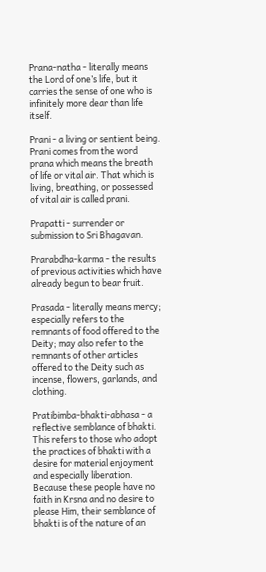Prana-natha - literally means the Lord of one’s life, but it carries the sense of one who is infinitely more dear than life itself.

Prani - a living or sentient being. Prani comes from the word prana which means the breath of life or vital air. That which is living, breathing, or possessed of vital air is called prani.

Prapatti - surrender or submission to Sri Bhagavan.

Prarabdha-karma - the results of previous activities which have already begun to bear fruit.

Prasada - literally means mercy; especially refers to the remnants of food offered to the Deity; may also refer to the remnants of other articles offered to the Deity such as incense, flowers, garlands, and clothing.

Pratibimba-bhakti-abhasa - a reflective semblance of bhakti. This refers to those who adopt the practices of bhakti with a desire for material enjoyment and especially liberation. Because these people have no faith in Krsna and no desire to please Him, their semblance of bhakti is of the nature of an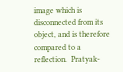image which is disconnected from its object, and is therefore compared to a reflection.  Pratyak-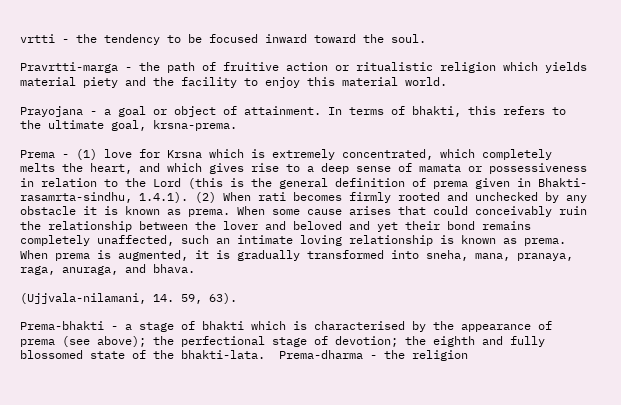vrtti - the tendency to be focused inward toward the soul.

Pravrtti-marga - the path of fruitive action or ritualistic religion which yields material piety and the facility to enjoy this material world.

Prayojana - a goal or object of attainment. In terms of bhakti, this refers to the ultimate goal, krsna-prema.

Prema - (1) love for Krsna which is extremely concentrated, which completely melts the heart, and which gives rise to a deep sense of mamata or possessiveness in relation to the Lord (this is the general definition of prema given in Bhakti-rasamrta-sindhu, 1.4.1). (2) When rati becomes firmly rooted and unchecked by any obstacle it is known as prema. When some cause arises that could conceivably ruin the relationship between the lover and beloved and yet their bond remains completely unaffected, such an intimate loving relationship is known as prema. When prema is augmented, it is gradually transformed into sneha, mana, pranaya, raga, anuraga, and bhava.

(Ujjvala-nilamani, 14. 59, 63).

Prema-bhakti - a stage of bhakti which is characterised by the appearance of prema (see above); the perfectional stage of devotion; the eighth and fully blossomed state of the bhakti-lata.  Prema-dharma - the religion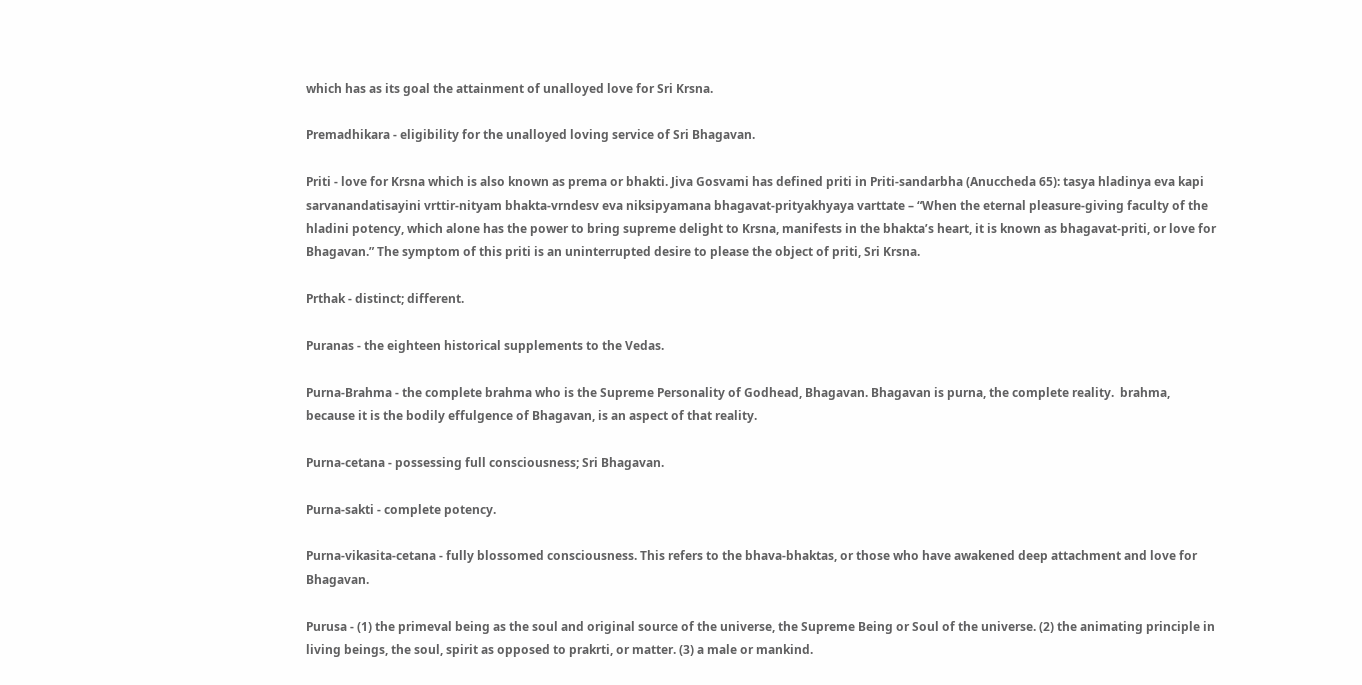which has as its goal the attainment of unalloyed love for Sri Krsna.

Premadhikara - eligibility for the unalloyed loving service of Sri Bhagavan.

Priti - love for Krsna which is also known as prema or bhakti. Jiva Gosvami has defined priti in Priti-sandarbha (Anuccheda 65): tasya hladinya eva kapi sarvanandatisayini vrttir-nityam bhakta-vrndesv eva niksipyamana bhagavat-prityakhyaya varttate – “When the eternal pleasure-giving faculty of the hladini potency, which alone has the power to bring supreme delight to Krsna, manifests in the bhakta’s heart, it is known as bhagavat-priti, or love for Bhagavan.” The symptom of this priti is an uninterrupted desire to please the object of priti, Sri Krsna.

Prthak - distinct; different.

Puranas - the eighteen historical supplements to the Vedas.

Purna-Brahma - the complete brahma who is the Supreme Personality of Godhead, Bhagavan. Bhagavan is purna, the complete reality.  brahma, because it is the bodily effulgence of Bhagavan, is an aspect of that reality.

Purna-cetana - possessing full consciousness; Sri Bhagavan.

Purna-sakti - complete potency.

Purna-vikasita-cetana - fully blossomed consciousness. This refers to the bhava-bhaktas, or those who have awakened deep attachment and love for Bhagavan.

Purusa - (1) the primeval being as the soul and original source of the universe, the Supreme Being or Soul of the universe. (2) the animating principle in living beings, the soul, spirit as opposed to prakrti, or matter. (3) a male or mankind.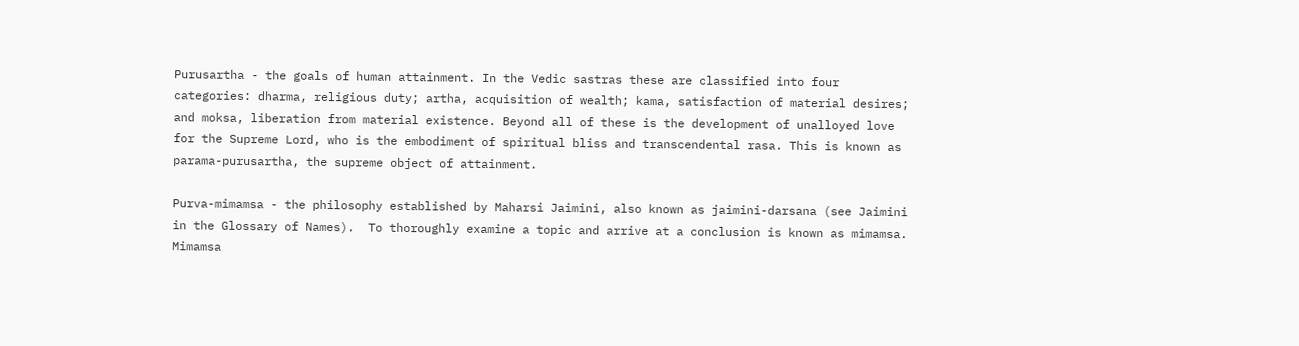Purusartha - the goals of human attainment. In the Vedic sastras these are classified into four categories: dharma, religious duty; artha, acquisition of wealth; kama, satisfaction of material desires; and moksa, liberation from material existence. Beyond all of these is the development of unalloyed love for the Supreme Lord, who is the embodiment of spiritual bliss and transcendental rasa. This is known as parama-purusartha, the supreme object of attainment.

Purva-mimamsa - the philosophy established by Maharsi Jaimini, also known as jaimini-darsana (see Jaimini in the Glossary of Names).  To thoroughly examine a topic and arrive at a conclusion is known as mimamsa. Mimamsa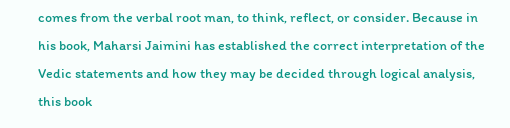comes from the verbal root man, to think, reflect, or consider. Because in his book, Maharsi Jaimini has established the correct interpretation of the Vedic statements and how they may be decided through logical analysis, this book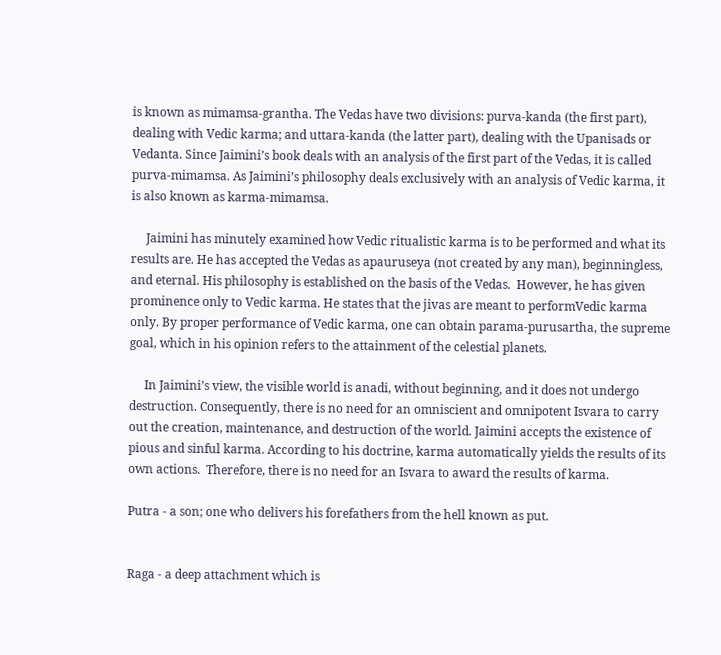is known as mimamsa-grantha. The Vedas have two divisions: purva-kanda (the first part), dealing with Vedic karma; and uttara-kanda (the latter part), dealing with the Upanisads or Vedanta. Since Jaimini’s book deals with an analysis of the first part of the Vedas, it is called purva-mimamsa. As Jaimini’s philosophy deals exclusively with an analysis of Vedic karma, it is also known as karma-mimamsa.

     Jaimini has minutely examined how Vedic ritualistic karma is to be performed and what its results are. He has accepted the Vedas as apauruseya (not created by any man), beginningless, and eternal. His philosophy is established on the basis of the Vedas.  However, he has given prominence only to Vedic karma. He states that the jivas are meant to performVedic karma only. By proper performance of Vedic karma, one can obtain parama-purusartha, the supreme goal, which in his opinion refers to the attainment of the celestial planets.

     In Jaimini’s view, the visible world is anadi, without beginning, and it does not undergo destruction. Consequently, there is no need for an omniscient and omnipotent Isvara to carry out the creation, maintenance, and destruction of the world. Jaimini accepts the existence of pious and sinful karma. According to his doctrine, karma automatically yields the results of its own actions.  Therefore, there is no need for an Isvara to award the results of karma.

Putra - a son; one who delivers his forefathers from the hell known as put.


Raga - a deep attachment which is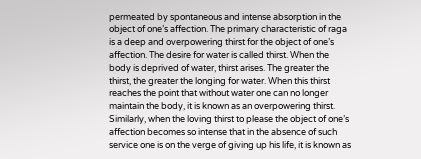permeated by spontaneous and intense absorption in the object of one’s affection. The primary characteristic of raga is a deep and overpowering thirst for the object of one’s affection. The desire for water is called thirst. When the body is deprived of water, thirst arises. The greater the thirst, the greater the longing for water. When this thirst reaches the point that without water one can no longer maintain the body, it is known as an overpowering thirst. Similarly, when the loving thirst to please the object of one’s affection becomes so intense that in the absence of such service one is on the verge of giving up his life, it is known as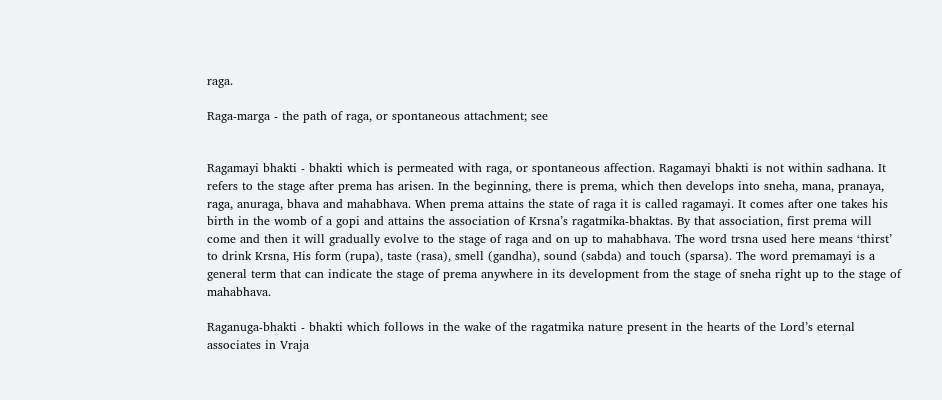raga.

Raga-marga - the path of raga, or spontaneous attachment; see


Ragamayi bhakti - bhakti which is permeated with raga, or spontaneous affection. Ragamayi bhakti is not within sadhana. It refers to the stage after prema has arisen. In the beginning, there is prema, which then develops into sneha, mana, pranaya, raga, anuraga, bhava and mahabhava. When prema attains the state of raga it is called ragamayi. It comes after one takes his birth in the womb of a gopi and attains the association of Krsna’s ragatmika-bhaktas. By that association, first prema will come and then it will gradually evolve to the stage of raga and on up to mahabhava. The word trsna used here means ‘thirst’ to drink Krsna, His form (rupa), taste (rasa), smell (gandha), sound (sabda) and touch (sparsa). The word premamayi is a general term that can indicate the stage of prema anywhere in its development from the stage of sneha right up to the stage of mahabhava.

Raganuga-bhakti - bhakti which follows in the wake of the ragatmika nature present in the hearts of the Lord’s eternal associates in Vraja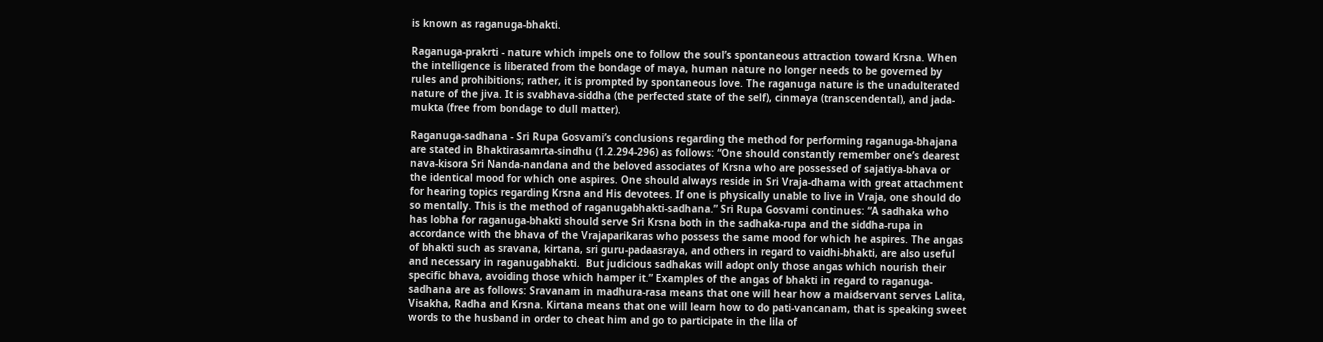is known as raganuga-bhakti.

Raganuga-prakrti - nature which impels one to follow the soul’s spontaneous attraction toward Krsna. When the intelligence is liberated from the bondage of maya, human nature no longer needs to be governed by rules and prohibitions; rather, it is prompted by spontaneous love. The raganuga nature is the unadulterated nature of the jiva. It is svabhava-siddha (the perfected state of the self), cinmaya (transcendental), and jada-mukta (free from bondage to dull matter).

Raganuga-sadhana - Sri Rupa Gosvami’s conclusions regarding the method for performing raganuga-bhajana are stated in Bhaktirasamrta-sindhu (1.2.294-296) as follows: “One should constantly remember one’s dearest nava-kisora Sri Nanda-nandana and the beloved associates of Krsna who are possessed of sajatiya-bhava or the identical mood for which one aspires. One should always reside in Sri Vraja-dhama with great attachment for hearing topics regarding Krsna and His devotees. If one is physically unable to live in Vraja, one should do so mentally. This is the method of raganugabhakti-sadhana.” Sri Rupa Gosvami continues: “A sadhaka who has lobha for raganuga-bhakti should serve Sri Krsna both in the sadhaka-rupa and the siddha-rupa in accordance with the bhava of the Vrajaparikaras who possess the same mood for which he aspires. The angas of bhakti such as sravana, kirtana, sri guru-padaasraya, and others in regard to vaidhi-bhakti, are also useful and necessary in raganugabhakti.  But judicious sadhakas will adopt only those angas which nourish their specific bhava, avoiding those which hamper it.” Examples of the angas of bhakti in regard to raganuga-sadhana are as follows: Sravanam in madhura-rasa means that one will hear how a maidservant serves Lalita, Visakha, Radha and Krsna. Kirtana means that one will learn how to do pati-vancanam, that is speaking sweet words to the husband in order to cheat him and go to participate in the lila of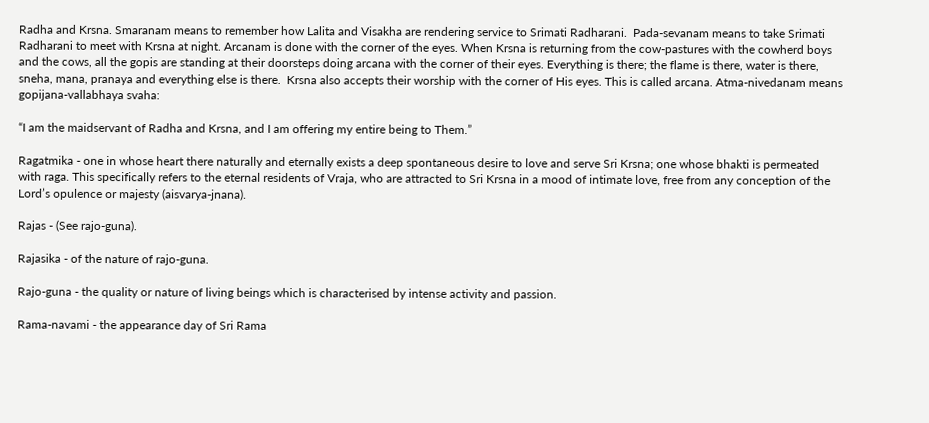Radha and Krsna. Smaranam means to remember how Lalita and Visakha are rendering service to Srimati Radharani.  Pada-sevanam means to take Srimati Radharani to meet with Krsna at night. Arcanam is done with the corner of the eyes. When Krsna is returning from the cow-pastures with the cowherd boys and the cows, all the gopis are standing at their doorsteps doing arcana with the corner of their eyes. Everything is there; the flame is there, water is there, sneha, mana, pranaya and everything else is there.  Krsna also accepts their worship with the corner of His eyes. This is called arcana. Atma-nivedanam means gopijana-vallabhaya svaha:

“I am the maidservant of Radha and Krsna, and I am offering my entire being to Them.”

Ragatmika - one in whose heart there naturally and eternally exists a deep spontaneous desire to love and serve Sri Krsna; one whose bhakti is permeated with raga. This specifically refers to the eternal residents of Vraja, who are attracted to Sri Krsna in a mood of intimate love, free from any conception of the Lord’s opulence or majesty (aisvarya-jnana).

Rajas - (See rajo-guna).

Rajasika - of the nature of rajo-guna.

Rajo-guna - the quality or nature of living beings which is characterised by intense activity and passion.

Rama-navami - the appearance day of Sri Rama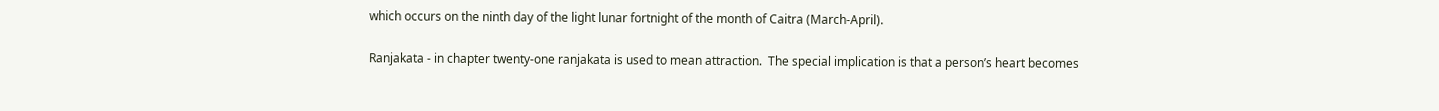which occurs on the ninth day of the light lunar fortnight of the month of Caitra (March-April).

Ranjakata - in chapter twenty-one ranjakata is used to mean attraction.  The special implication is that a person’s heart becomes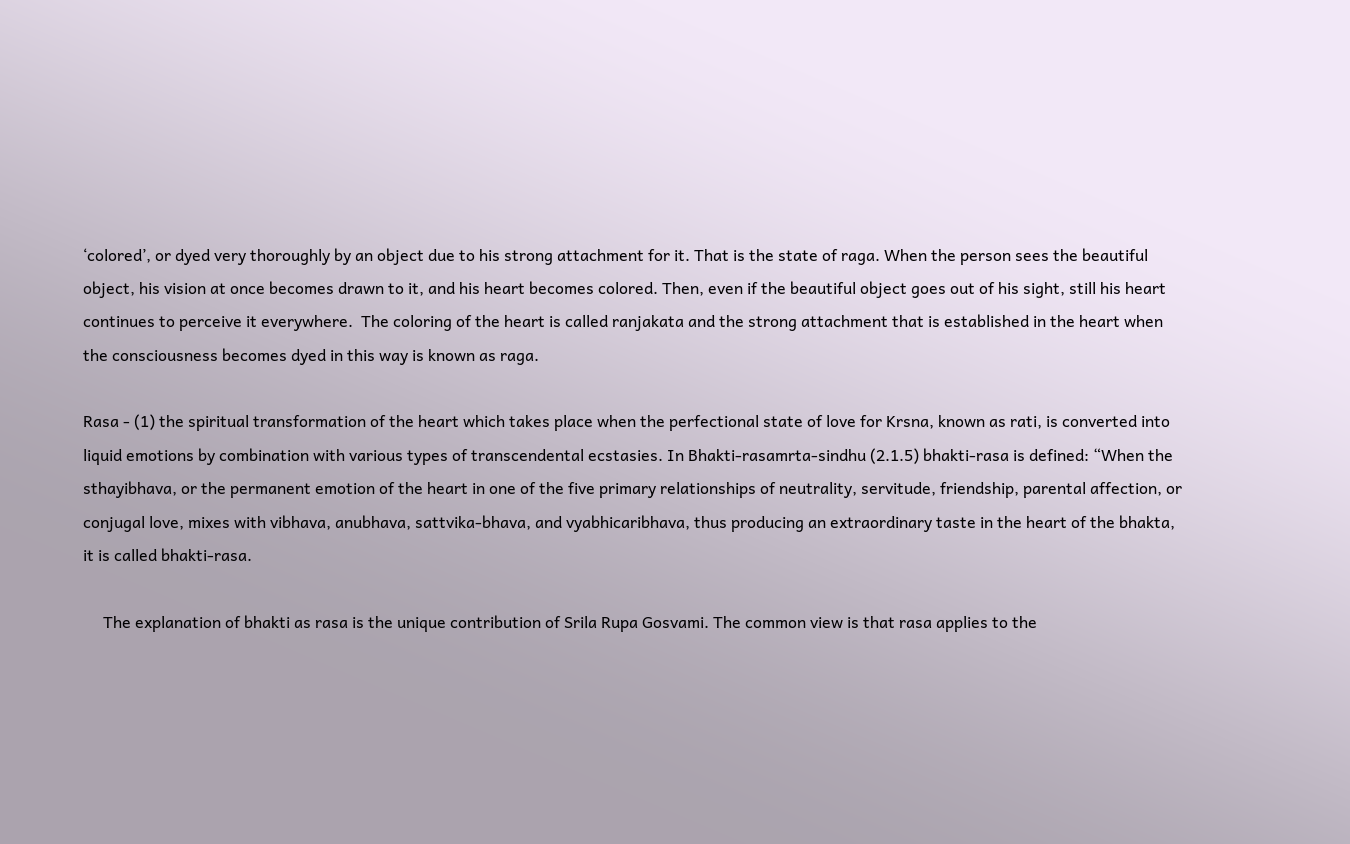‘colored’, or dyed very thoroughly by an object due to his strong attachment for it. That is the state of raga. When the person sees the beautiful object, his vision at once becomes drawn to it, and his heart becomes colored. Then, even if the beautiful object goes out of his sight, still his heart continues to perceive it everywhere.  The coloring of the heart is called ranjakata and the strong attachment that is established in the heart when the consciousness becomes dyed in this way is known as raga.

Rasa - (1) the spiritual transformation of the heart which takes place when the perfectional state of love for Krsna, known as rati, is converted into liquid emotions by combination with various types of transcendental ecstasies. In Bhakti-rasamrta-sindhu (2.1.5) bhakti-rasa is defined: “When the sthayibhava, or the permanent emotion of the heart in one of the five primary relationships of neutrality, servitude, friendship, parental affection, or conjugal love, mixes with vibhava, anubhava, sattvika-bhava, and vyabhicaribhava, thus producing an extraordinary taste in the heart of the bhakta, it is called bhakti-rasa.

     The explanation of bhakti as rasa is the unique contribution of Srila Rupa Gosvami. The common view is that rasa applies to the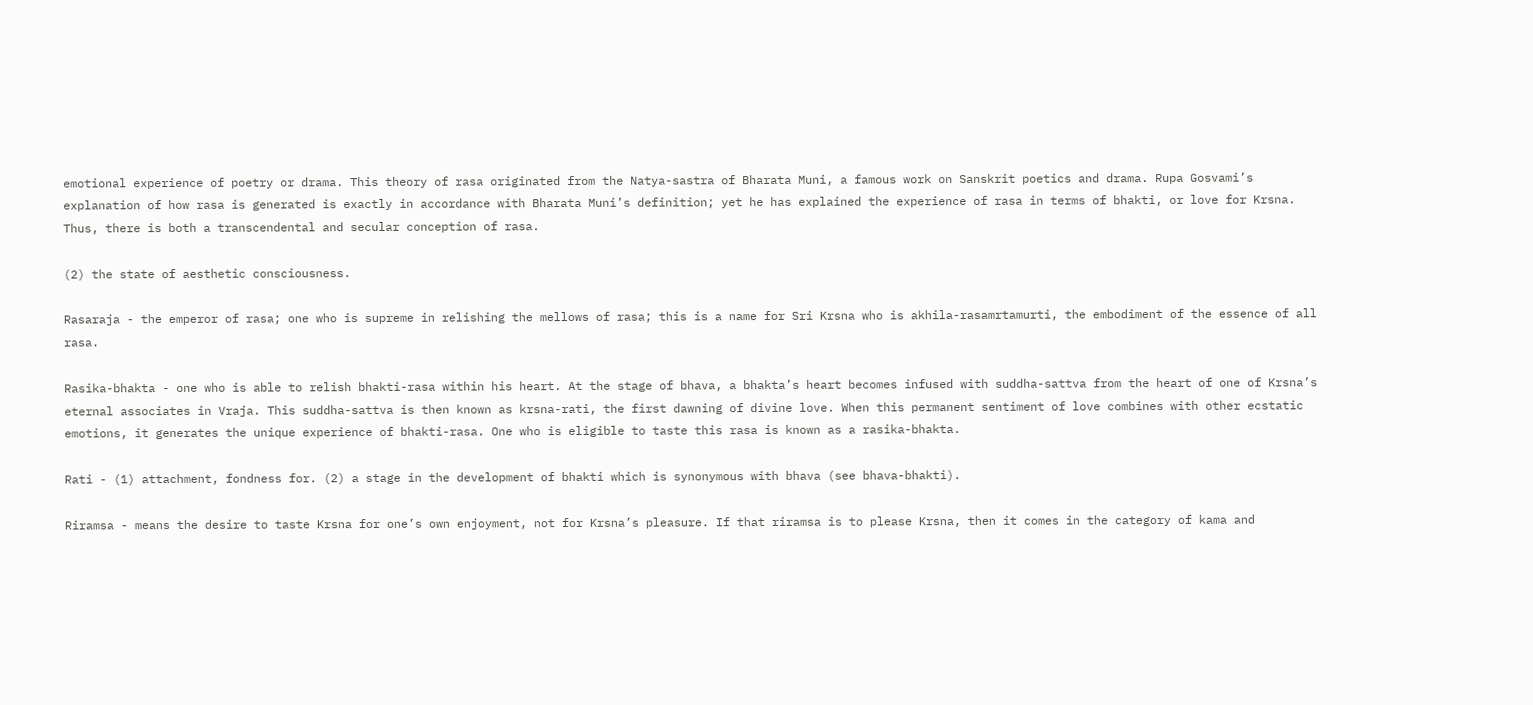emotional experience of poetry or drama. This theory of rasa originated from the Natya-sastra of Bharata Muni, a famous work on Sanskrit poetics and drama. Rupa Gosvami’s explanation of how rasa is generated is exactly in accordance with Bharata Muni’s definition; yet he has explained the experience of rasa in terms of bhakti, or love for Krsna. Thus, there is both a transcendental and secular conception of rasa.

(2) the state of aesthetic consciousness.

Rasaraja - the emperor of rasa; one who is supreme in relishing the mellows of rasa; this is a name for Sri Krsna who is akhila-rasamrtamurti, the embodiment of the essence of all rasa.

Rasika-bhakta - one who is able to relish bhakti-rasa within his heart. At the stage of bhava, a bhakta’s heart becomes infused with suddha-sattva from the heart of one of Krsna’s eternal associates in Vraja. This suddha-sattva is then known as krsna-rati, the first dawning of divine love. When this permanent sentiment of love combines with other ecstatic emotions, it generates the unique experience of bhakti-rasa. One who is eligible to taste this rasa is known as a rasika-bhakta.

Rati - (1) attachment, fondness for. (2) a stage in the development of bhakti which is synonymous with bhava (see bhava-bhakti).

Riramsa - means the desire to taste Krsna for one’s own enjoyment, not for Krsna’s pleasure. If that riramsa is to please Krsna, then it comes in the category of kama and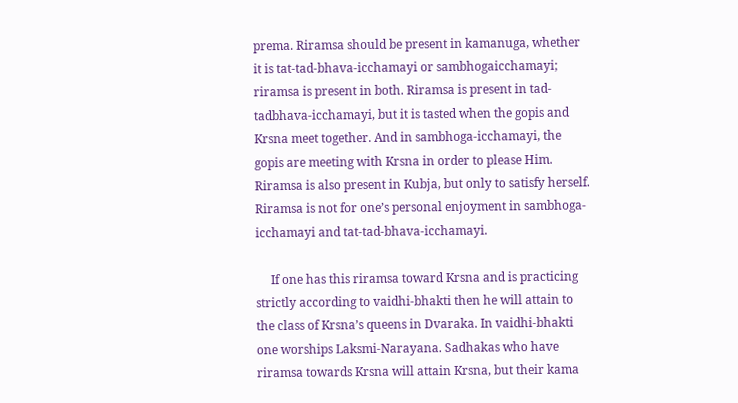prema. Riramsa should be present in kamanuga, whether it is tat-tad-bhava-icchamayi or sambhogaicchamayi; riramsa is present in both. Riramsa is present in tad-tadbhava-icchamayi, but it is tasted when the gopis and Krsna meet together. And in sambhoga-icchamayi, the gopis are meeting with Krsna in order to please Him. Riramsa is also present in Kubja, but only to satisfy herself. Riramsa is not for one’s personal enjoyment in sambhoga-icchamayi and tat-tad-bhava-icchamayi.

     If one has this riramsa toward Krsna and is practicing strictly according to vaidhi-bhakti then he will attain to the class of Krsna’s queens in Dvaraka. In vaidhi-bhakti one worships Laksmi-Narayana. Sadhakas who have riramsa towards Krsna will attain Krsna, but their kama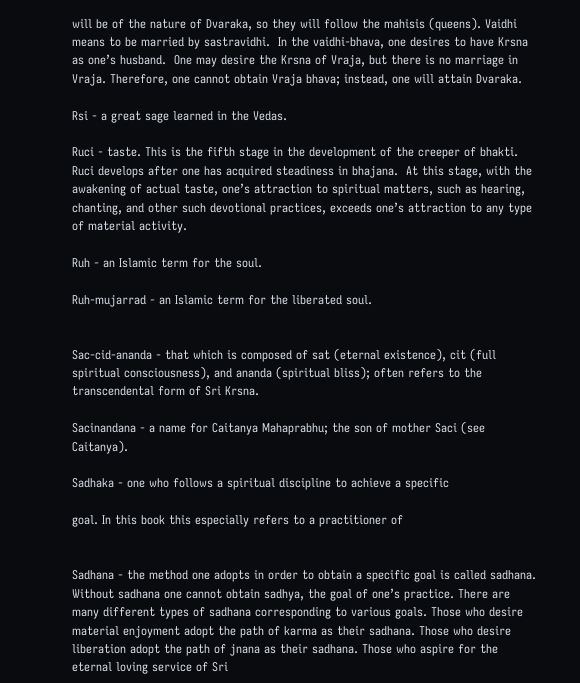will be of the nature of Dvaraka, so they will follow the mahisis (queens). Vaidhi means to be married by sastravidhi.  In the vaidhi-bhava, one desires to have Krsna as one’s husband.  One may desire the Krsna of Vraja, but there is no marriage in Vraja. Therefore, one cannot obtain Vraja bhava; instead, one will attain Dvaraka.

Rsi - a great sage learned in the Vedas.

Ruci - taste. This is the fifth stage in the development of the creeper of bhakti. Ruci develops after one has acquired steadiness in bhajana.  At this stage, with the awakening of actual taste, one’s attraction to spiritual matters, such as hearing, chanting, and other such devotional practices, exceeds one’s attraction to any type of material activity.

Ruh - an Islamic term for the soul.

Ruh-mujarrad - an Islamic term for the liberated soul.


Sac-cid-ananda - that which is composed of sat (eternal existence), cit (full spiritual consciousness), and ananda (spiritual bliss); often refers to the transcendental form of Sri Krsna.

Sacinandana - a name for Caitanya Mahaprabhu; the son of mother Saci (see Caitanya).

Sadhaka - one who follows a spiritual discipline to achieve a specific

goal. In this book this especially refers to a practitioner of


Sadhana - the method one adopts in order to obtain a specific goal is called sadhana. Without sadhana one cannot obtain sadhya, the goal of one’s practice. There are many different types of sadhana corresponding to various goals. Those who desire material enjoyment adopt the path of karma as their sadhana. Those who desire liberation adopt the path of jnana as their sadhana. Those who aspire for the eternal loving service of Sri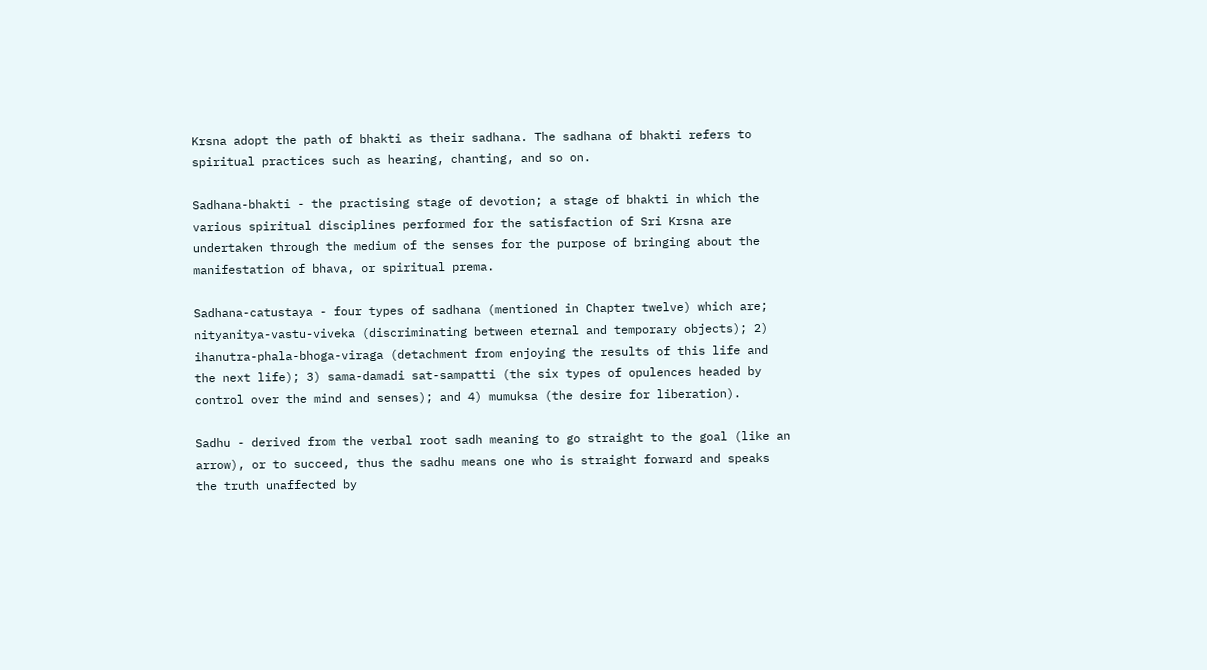Krsna adopt the path of bhakti as their sadhana. The sadhana of bhakti refers to spiritual practices such as hearing, chanting, and so on.

Sadhana-bhakti - the practising stage of devotion; a stage of bhakti in which the various spiritual disciplines performed for the satisfaction of Sri Krsna are undertaken through the medium of the senses for the purpose of bringing about the manifestation of bhava, or spiritual prema.

Sadhana-catustaya - four types of sadhana (mentioned in Chapter twelve) which are; nityanitya-vastu-viveka (discriminating between eternal and temporary objects); 2) ihanutra-phala-bhoga-viraga (detachment from enjoying the results of this life and the next life); 3) sama-damadi sat-sampatti (the six types of opulences headed by control over the mind and senses); and 4) mumuksa (the desire for liberation).

Sadhu - derived from the verbal root sadh meaning to go straight to the goal (like an arrow), or to succeed, thus the sadhu means one who is straight forward and speaks the truth unaffected by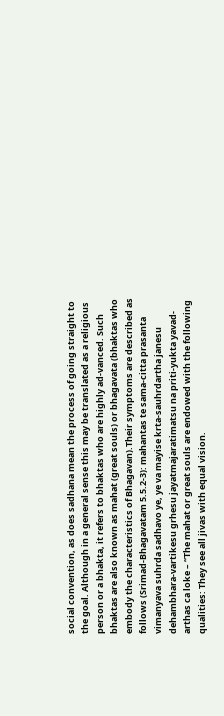social convention, as does sadhana mean the process of going straight to the goal. Although in a general sense this may be translated as a religious person or a bhakta, it refers to bhaktas who are highly ad-vanced. Such bhaktas are also known as mahat (great souls) or bhagavata (bhaktas who embody the characteristics of Bhagavan).Their symptoms are described as follows (Srimad-Bhagavatam 5.5.2-3): mahantas te sama-citta prasanta vimanyava suhrda sadhavo ye, ye va mayise krta-sauhrdartha janesu dehambhara-vartikesu grhesu jayatmajaratimatsu na priti-yukta yavad-arthas ca loke – “The mahat or great souls are endowed with the following qualities: They see all jivas with equal vision.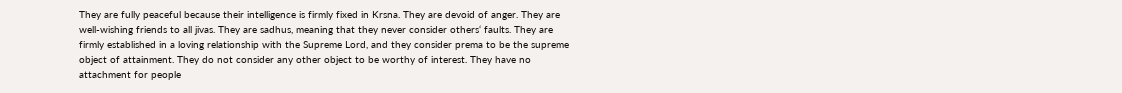They are fully peaceful because their intelligence is firmly fixed in Krsna. They are devoid of anger. They are well-wishing friends to all jivas. They are sadhus, meaning that they never consider others‘ faults. They are firmly established in a loving relationship with the Supreme Lord, and they consider prema to be the supreme object of attainment. They do not consider any other object to be worthy of interest. They have no attachment for people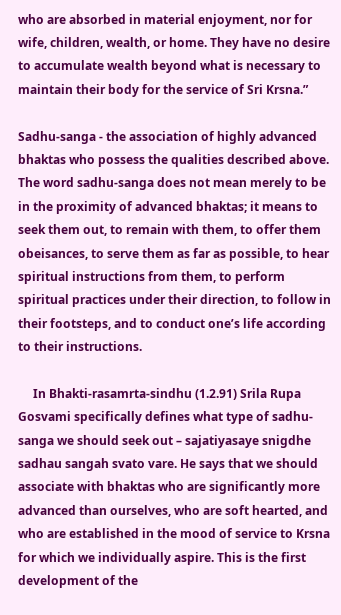who are absorbed in material enjoyment, nor for wife, children, wealth, or home. They have no desire to accumulate wealth beyond what is necessary to maintain their body for the service of Sri Krsna.”

Sadhu-sanga - the association of highly advanced bhaktas who possess the qualities described above. The word sadhu-sanga does not mean merely to be in the proximity of advanced bhaktas; it means to seek them out, to remain with them, to offer them obeisances, to serve them as far as possible, to hear spiritual instructions from them, to perform spiritual practices under their direction, to follow in their footsteps, and to conduct one’s life according to their instructions.

     In Bhakti-rasamrta-sindhu (1.2.91) Srila Rupa Gosvami specifically defines what type of sadhu-sanga we should seek out – sajatiyasaye snigdhe sadhau sangah svato vare. He says that we should associate with bhaktas who are significantly more advanced than ourselves, who are soft hearted, and who are established in the mood of service to Krsna for which we individually aspire. This is the first development of the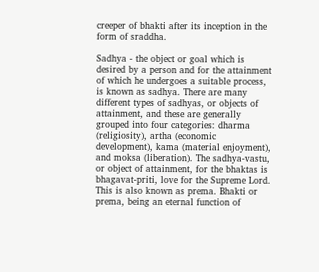creeper of bhakti after its inception in the form of sraddha.

Sadhya - the object or goal which is desired by a person and for the attainment of which he undergoes a suitable process, is known as sadhya. There are many different types of sadhyas, or objects of attainment, and these are generally grouped into four categories: dharma (religiosity), artha (economic development), kama (material enjoyment), and moksa (liberation). The sadhya-vastu, or object of attainment, for the bhaktas is bhagavat-priti, love for the Supreme Lord. This is also known as prema. Bhakti or prema, being an eternal function of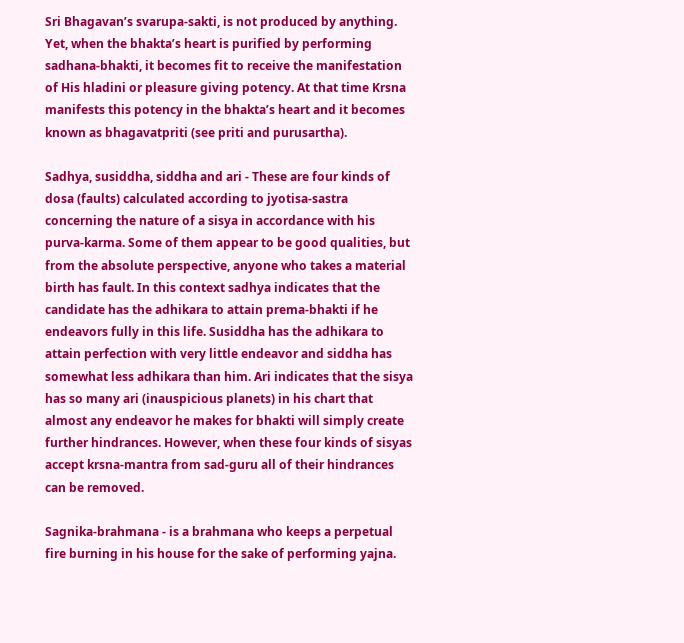Sri Bhagavan’s svarupa-sakti, is not produced by anything. Yet, when the bhakta’s heart is purified by performing sadhana-bhakti, it becomes fit to receive the manifestation of His hladini or pleasure giving potency. At that time Krsna manifests this potency in the bhakta’s heart and it becomes known as bhagavatpriti (see priti and purusartha).

Sadhya, susiddha, siddha and ari - These are four kinds of dosa (faults) calculated according to jyotisa-sastra concerning the nature of a sisya in accordance with his purva-karma. Some of them appear to be good qualities, but from the absolute perspective, anyone who takes a material birth has fault. In this context sadhya indicates that the candidate has the adhikara to attain prema-bhakti if he endeavors fully in this life. Susiddha has the adhikara to attain perfection with very little endeavor and siddha has somewhat less adhikara than him. Ari indicates that the sisya has so many ari (inauspicious planets) in his chart that almost any endeavor he makes for bhakti will simply create further hindrances. However, when these four kinds of sisyas accept krsna-mantra from sad-guru all of their hindrances can be removed.

Sagnika-brahmana - is a brahmana who keeps a perpetual fire burning in his house for the sake of performing yajna.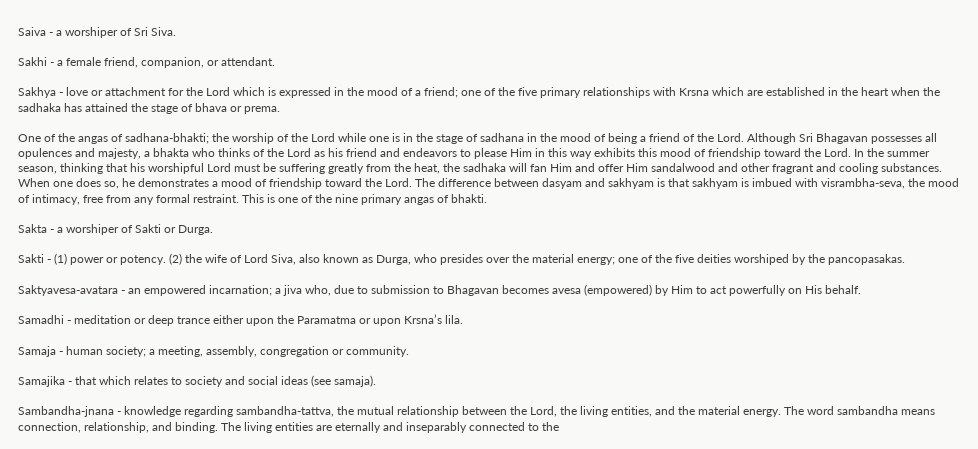Saiva - a worshiper of Sri Siva.

Sakhi - a female friend, companion, or attendant.

Sakhya - love or attachment for the Lord which is expressed in the mood of a friend; one of the five primary relationships with Krsna which are established in the heart when the sadhaka has attained the stage of bhava or prema.

One of the angas of sadhana-bhakti; the worship of the Lord while one is in the stage of sadhana in the mood of being a friend of the Lord. Although Sri Bhagavan possesses all opulences and majesty, a bhakta who thinks of the Lord as his friend and endeavors to please Him in this way exhibits this mood of friendship toward the Lord. In the summer season, thinking that his worshipful Lord must be suffering greatly from the heat, the sadhaka will fan Him and offer Him sandalwood and other fragrant and cooling substances. When one does so, he demonstrates a mood of friendship toward the Lord. The difference between dasyam and sakhyam is that sakhyam is imbued with visrambha-seva, the mood of intimacy, free from any formal restraint. This is one of the nine primary angas of bhakti.

Sakta - a worshiper of Sakti or Durga.

Sakti - (1) power or potency. (2) the wife of Lord Siva, also known as Durga, who presides over the material energy; one of the five deities worshiped by the pancopasakas.

Saktyavesa-avatara - an empowered incarnation; a jiva who, due to submission to Bhagavan becomes avesa (empowered) by Him to act powerfully on His behalf.

Samadhi - meditation or deep trance either upon the Paramatma or upon Krsna’s lila.

Samaja - human society; a meeting, assembly, congregation or community.

Samajika - that which relates to society and social ideas (see samaja).

Sambandha-jnana - knowledge regarding sambandha-tattva, the mutual relationship between the Lord, the living entities, and the material energy. The word sambandha means connection, relationship, and binding. The living entities are eternally and inseparably connected to the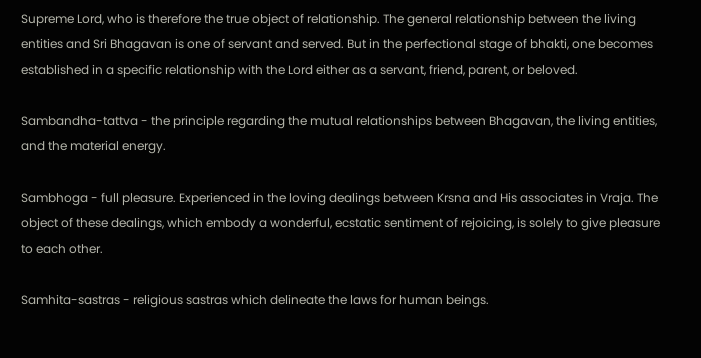Supreme Lord, who is therefore the true object of relationship. The general relationship between the living entities and Sri Bhagavan is one of servant and served. But in the perfectional stage of bhakti, one becomes established in a specific relationship with the Lord either as a servant, friend, parent, or beloved.

Sambandha-tattva - the principle regarding the mutual relationships between Bhagavan, the living entities, and the material energy.

Sambhoga - full pleasure. Experienced in the loving dealings between Krsna and His associates in Vraja. The object of these dealings, which embody a wonderful, ecstatic sentiment of rejoicing, is solely to give pleasure to each other.

Samhita-sastras - religious sastras which delineate the laws for human beings.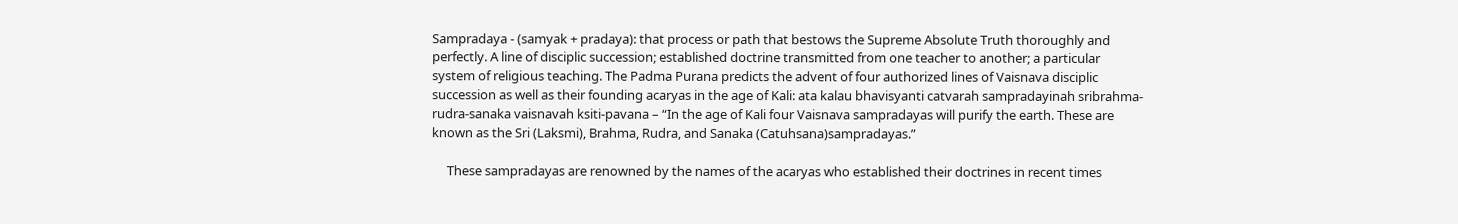Sampradaya - (samyak + pradaya): that process or path that bestows the Supreme Absolute Truth thoroughly and perfectly. A line of disciplic succession; established doctrine transmitted from one teacher to another; a particular system of religious teaching. The Padma Purana predicts the advent of four authorized lines of Vaisnava disciplic succession as well as their founding acaryas in the age of Kali: ata kalau bhavisyanti catvarah sampradayinah sribrahma-rudra-sanaka vaisnavah ksiti-pavana – “In the age of Kali four Vaisnava sampradayas will purify the earth. These are known as the Sri (Laksmi), Brahma, Rudra, and Sanaka (Catuhsana)sampradayas.”

     These sampradayas are renowned by the names of the acaryas who established their doctrines in recent times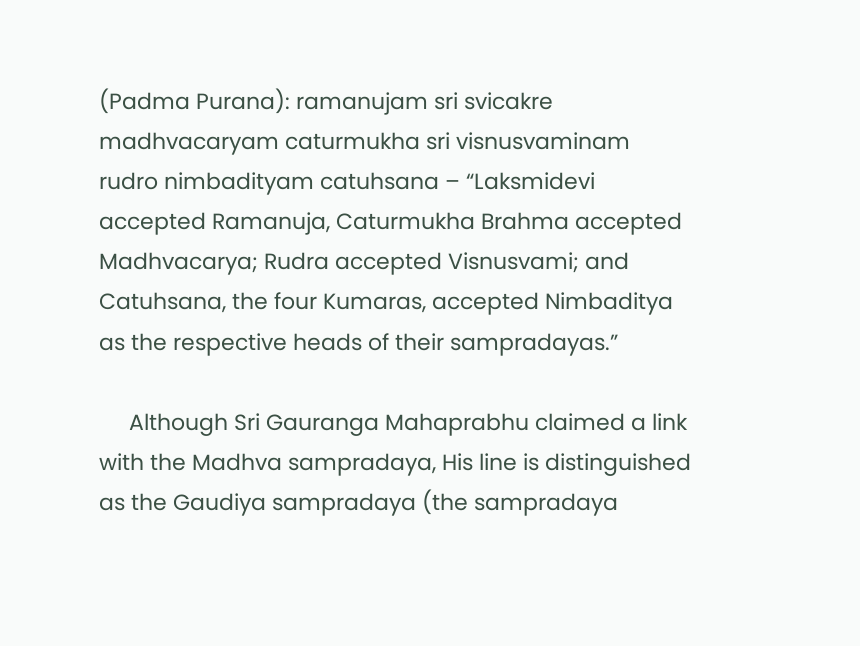(Padma Purana): ramanujam sri svicakre madhvacaryam caturmukha sri visnusvaminam rudro nimbadityam catuhsana – “Laksmidevi accepted Ramanuja, Caturmukha Brahma accepted Madhvacarya; Rudra accepted Visnusvami; and Catuhsana, the four Kumaras, accepted Nimbaditya as the respective heads of their sampradayas.”

     Although Sri Gauranga Mahaprabhu claimed a link with the Madhva sampradaya, His line is distinguished as the Gaudiya sampradaya (the sampradaya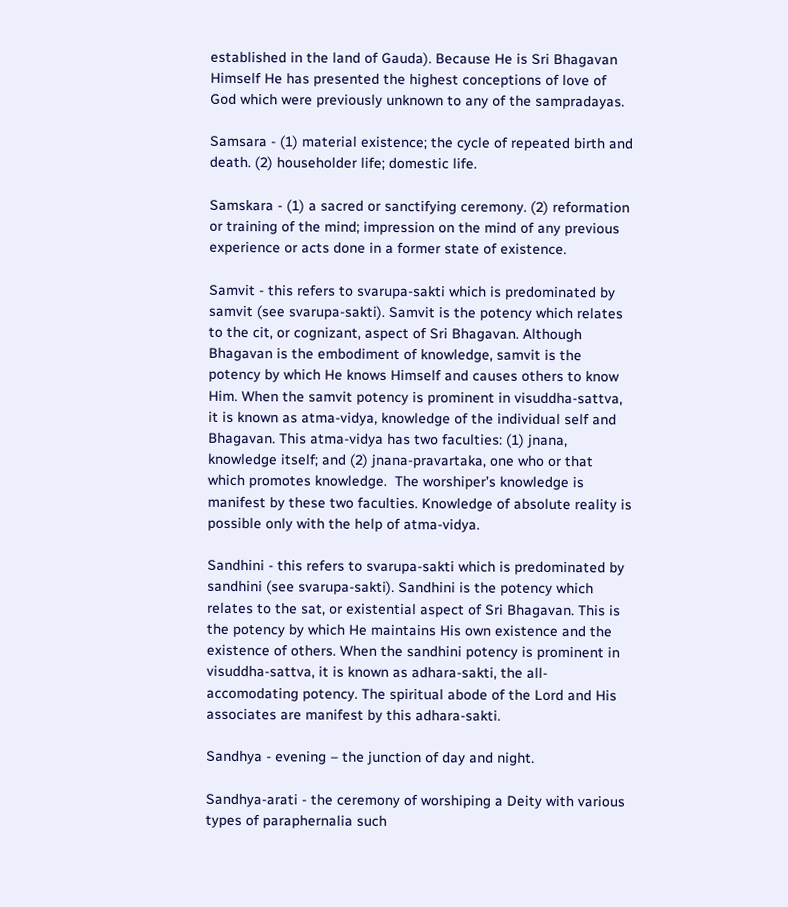established in the land of Gauda). Because He is Sri Bhagavan Himself He has presented the highest conceptions of love of God which were previously unknown to any of the sampradayas.

Samsara - (1) material existence; the cycle of repeated birth and death. (2) householder life; domestic life.

Samskara - (1) a sacred or sanctifying ceremony. (2) reformation or training of the mind; impression on the mind of any previous experience or acts done in a former state of existence.

Samvit - this refers to svarupa-sakti which is predominated by samvit (see svarupa-sakti). Samvit is the potency which relates to the cit, or cognizant, aspect of Sri Bhagavan. Although Bhagavan is the embodiment of knowledge, samvit is the potency by which He knows Himself and causes others to know Him. When the samvit potency is prominent in visuddha-sattva, it is known as atma-vidya, knowledge of the individual self and Bhagavan. This atma-vidya has two faculties: (1) jnana, knowledge itself; and (2) jnana-pravartaka, one who or that which promotes knowledge.  The worshiper’s knowledge is manifest by these two faculties. Knowledge of absolute reality is possible only with the help of atma-vidya.

Sandhini - this refers to svarupa-sakti which is predominated by sandhini (see svarupa-sakti). Sandhini is the potency which relates to the sat, or existential aspect of Sri Bhagavan. This is the potency by which He maintains His own existence and the existence of others. When the sandhini potency is prominent in visuddha-sattva, it is known as adhara-sakti, the all-accomodating potency. The spiritual abode of the Lord and His associates are manifest by this adhara-sakti.

Sandhya - evening – the junction of day and night.

Sandhya-arati - the ceremony of worshiping a Deity with various types of paraphernalia such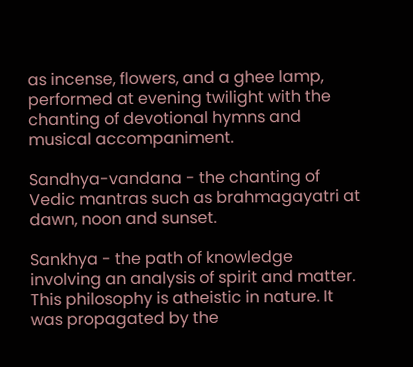as incense, flowers, and a ghee lamp, performed at evening twilight with the chanting of devotional hymns and musical accompaniment.

Sandhya-vandana - the chanting of Vedic mantras such as brahmagayatri at dawn, noon and sunset.

Sankhya - the path of knowledge involving an analysis of spirit and matter. This philosophy is atheistic in nature. It was propagated by the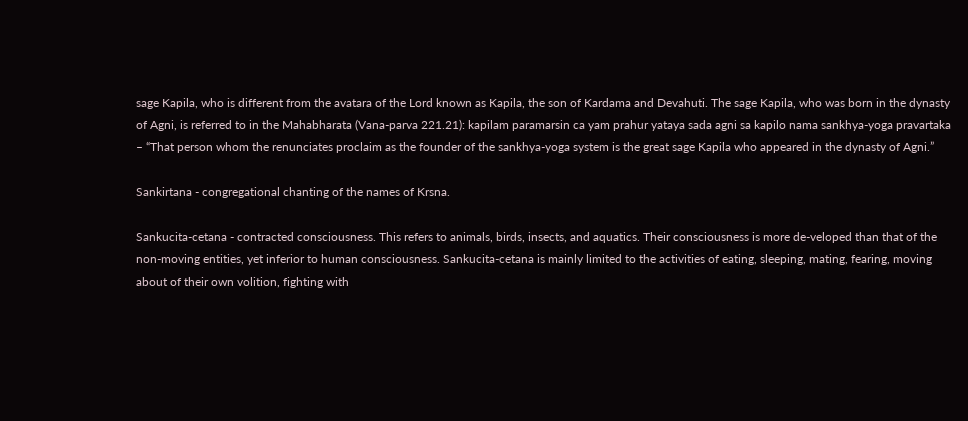sage Kapila, who is different from the avatara of the Lord known as Kapila, the son of Kardama and Devahuti. The sage Kapila, who was born in the dynasty of Agni, is referred to in the Mahabharata (Vana-parva 221.21): kapilam paramarsin ca yam prahur yataya sada agni sa kapilo nama sankhya-yoga pravartaka – “That person whom the renunciates proclaim as the founder of the sankhya-yoga system is the great sage Kapila who appeared in the dynasty of Agni.”

Sankirtana - congregational chanting of the names of Krsna.

Sankucita-cetana - contracted consciousness. This refers to animals, birds, insects, and aquatics. Their consciousness is more de-veloped than that of the non-moving entities, yet inferior to human consciousness. Sankucita-cetana is mainly limited to the activities of eating, sleeping, mating, fearing, moving about of their own volition, fighting with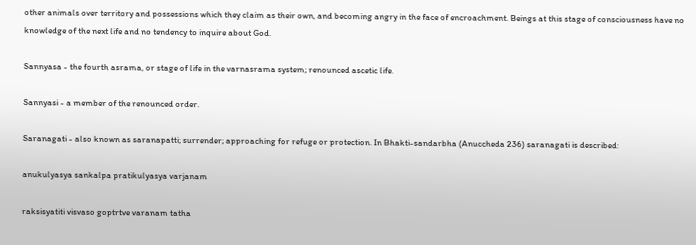other animals over territory and possessions which they claim as their own, and becoming angry in the face of encroachment. Beings at this stage of consciousness have no knowledge of the next life and no tendency to inquire about God.

Sannyasa - the fourth asrama, or stage of life in the varnasrama system; renounced ascetic life.

Sannyasi - a member of the renounced order.

Saranagati - also known as saranapatti; surrender; approaching for refuge or protection. In Bhakti-sandarbha (Anuccheda 236) saranagati is described:

anukulyasya sankalpa pratikulyasya varjanam

raksisyatiti visvaso goptrtve varanam tatha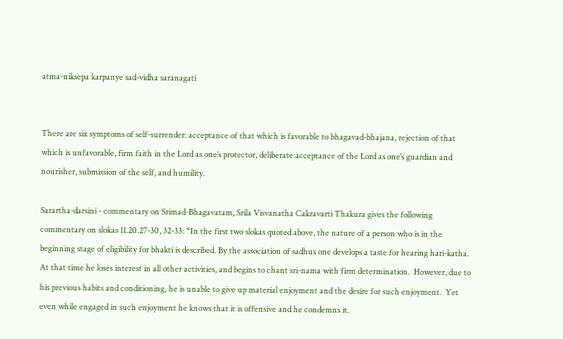atma-niksepa karpanye sad-vidha saranagati


There are six symptoms of self-surrender: acceptance of that which is favorable to bhagavad-bhajana, rejection of that which is unfavorable, firm faith in the Lord as one’s protector, deliberate acceptance of the Lord as one’s guardian and nourisher, submission of the self, and humility.

Sarartha-darsini - commentary on Srimad-Bhagavatam, Srila Visvanatha Cakravarti Thakura gives the following commentary on slokas 11.20.27-30, 32-33: “In the first two slokas quoted above, the nature of a person who is in the beginning stage of eligibility for bhakti is described. By the association of sadhus one develops a taste for hearing hari-katha. At that time he loses interest in all other activities, and begins to chant sri-nama with firm determination.  However, due to his previous habits and conditioning, he is unable to give up material enjoyment and the desire for such enjoyment.  Yet even while engaged in such enjoyment he knows that it is offensive and he condemns it.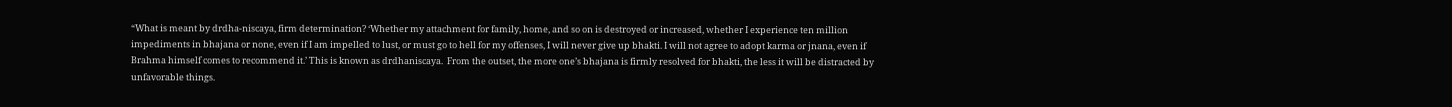“What is meant by drdha-niscaya, firm determination? ‘Whether my attachment for family, home, and so on is destroyed or increased, whether I experience ten million impediments in bhajana or none, even if I am impelled to lust, or must go to hell for my offenses, I will never give up bhakti. I will not agree to adopt karma or jnana, even if Brahma himself comes to recommend it.’ This is known as drdhaniscaya.  From the outset, the more one’s bhajana is firmly resolved for bhakti, the less it will be distracted by unfavorable things.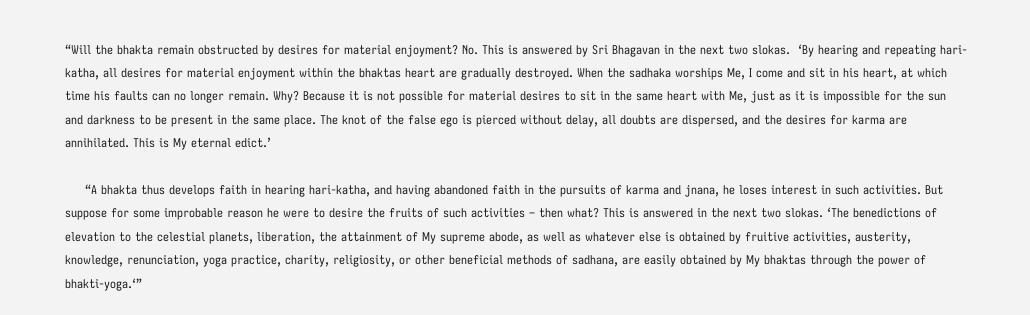“Will the bhakta remain obstructed by desires for material enjoyment? No. This is answered by Sri Bhagavan in the next two slokas.  ‘By hearing and repeating hari-katha, all desires for material enjoyment within the bhaktas heart are gradually destroyed. When the sadhaka worships Me, I come and sit in his heart, at which time his faults can no longer remain. Why? Because it is not possible for material desires to sit in the same heart with Me, just as it is impossible for the sun and darkness to be present in the same place. The knot of the false ego is pierced without delay, all doubts are dispersed, and the desires for karma are annihilated. This is My eternal edict.’

     “A bhakta thus develops faith in hearing hari-katha, and having abandoned faith in the pursuits of karma and jnana, he loses interest in such activities. But suppose for some improbable reason he were to desire the fruits of such activities – then what? This is answered in the next two slokas. ‘The benedictions of elevation to the celestial planets, liberation, the attainment of My supreme abode, as well as whatever else is obtained by fruitive activities, austerity, knowledge, renunciation, yoga practice, charity, religiosity, or other beneficial methods of sadhana, are easily obtained by My bhaktas through the power of bhakti-yoga.‘”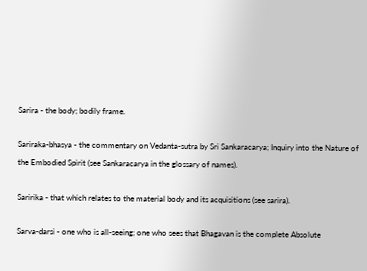Sarira - the body; bodily frame.

Sariraka-bhasya - the commentary on Vedanta-sutra by Sri Sankaracarya; Inquiry into the Nature of the Embodied Spirit (see Sankaracarya in the glossary of names).

Saririka - that which relates to the material body and its acquisitions (see sarira).

Sarva-darsi - one who is all-seeing; one who sees that Bhagavan is the complete Absolute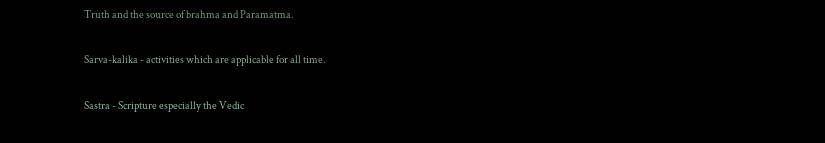Truth and the source of brahma and Paramatma.

Sarva-kalika - activities which are applicable for all time.

Sastra - Scripture especially the Vedic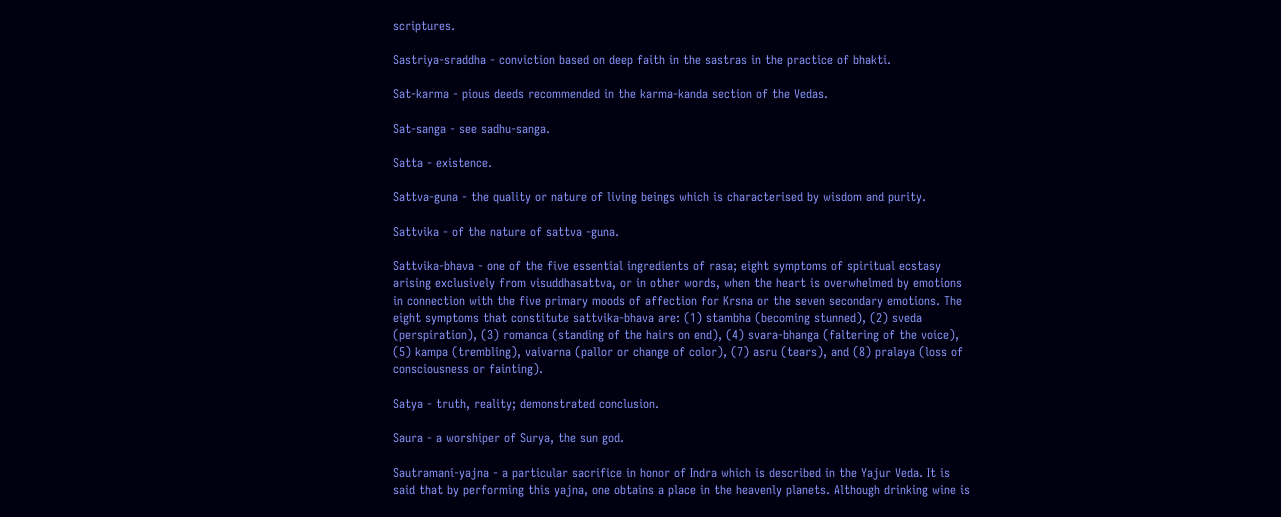scriptures.

Sastriya-sraddha - conviction based on deep faith in the sastras in the practice of bhakti.

Sat-karma - pious deeds recommended in the karma-kanda section of the Vedas.

Sat-sanga - see sadhu-sanga.

Satta - existence.

Sattva-guna - the quality or nature of living beings which is characterised by wisdom and purity.

Sattvika - of the nature of sattva -guna.

Sattvika-bhava - one of the five essential ingredients of rasa; eight symptoms of spiritual ecstasy arising exclusively from visuddhasattva, or in other words, when the heart is overwhelmed by emotions in connection with the five primary moods of affection for Krsna or the seven secondary emotions. The eight symptoms that constitute sattvika-bhava are: (1) stambha (becoming stunned), (2) sveda (perspiration), (3) romanca (standing of the hairs on end), (4) svara-bhanga (faltering of the voice), (5) kampa (trembling), vaivarna (pallor or change of color), (7) asru (tears), and (8) pralaya (loss of consciousness or fainting).

Satya - truth, reality; demonstrated conclusion.

Saura - a worshiper of Surya, the sun god.

Sautramani-yajna - a particular sacrifice in honor of Indra which is described in the Yajur Veda. It is said that by performing this yajna, one obtains a place in the heavenly planets. Although drinking wine is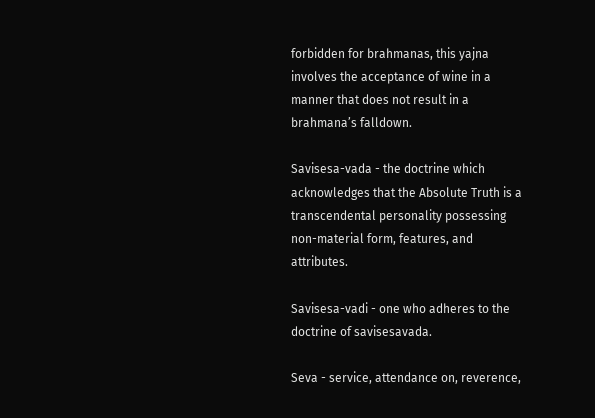forbidden for brahmanas, this yajna involves the acceptance of wine in a manner that does not result in a brahmana’s falldown.

Savisesa-vada - the doctrine which acknowledges that the Absolute Truth is a transcendental personality possessing non-material form, features, and attributes.

Savisesa-vadi - one who adheres to the doctrine of savisesavada.

Seva - service, attendance on, reverence,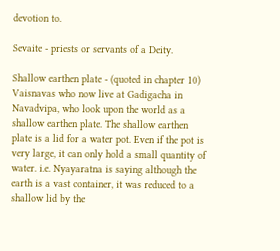devotion to.

Sevaite - priests or servants of a Deity.

Shallow earthen plate - (quoted in chapter 10) Vaisnavas who now live at Gadigacha in Navadvipa, who look upon the world as a shallow earthen plate. The shallow earthen plate is a lid for a water pot. Even if the pot is very large, it can only hold a small quantity of water. i.e. Nyayaratna is saying although the earth is a vast container, it was reduced to a shallow lid by the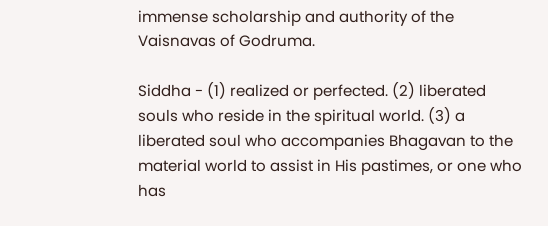immense scholarship and authority of the Vaisnavas of Godruma.

Siddha - (1) realized or perfected. (2) liberated souls who reside in the spiritual world. (3) a liberated soul who accompanies Bhagavan to the material world to assist in His pastimes, or one who has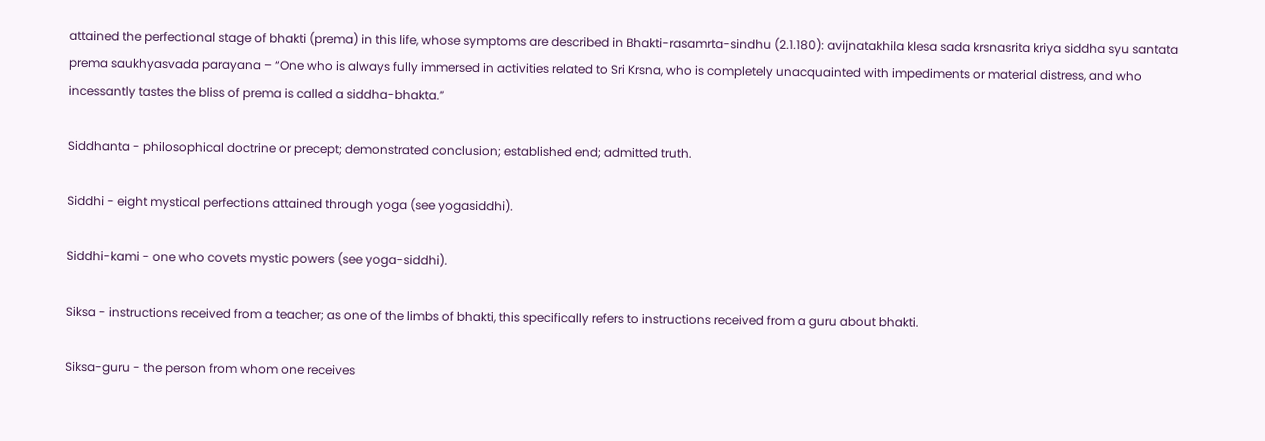attained the perfectional stage of bhakti (prema) in this life, whose symptoms are described in Bhakti-rasamrta-sindhu (2.1.180): avijnatakhila klesa sada krsnasrita kriya siddha syu santata prema saukhyasvada parayana – “One who is always fully immersed in activities related to Sri Krsna, who is completely unacquainted with impediments or material distress, and who incessantly tastes the bliss of prema is called a siddha-bhakta.”

Siddhanta - philosophical doctrine or precept; demonstrated conclusion; established end; admitted truth.

Siddhi - eight mystical perfections attained through yoga (see yogasiddhi).

Siddhi-kami - one who covets mystic powers (see yoga-siddhi).

Siksa - instructions received from a teacher; as one of the limbs of bhakti, this specifically refers to instructions received from a guru about bhakti.

Siksa-guru - the person from whom one receives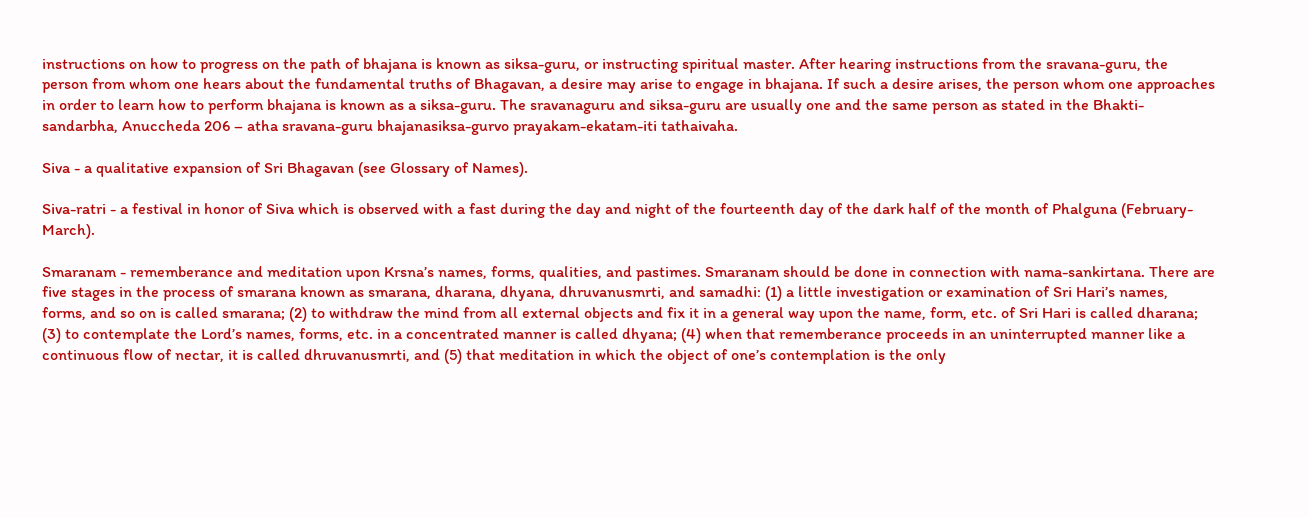instructions on how to progress on the path of bhajana is known as siksa-guru, or instructing spiritual master. After hearing instructions from the sravana-guru, the person from whom one hears about the fundamental truths of Bhagavan, a desire may arise to engage in bhajana. If such a desire arises, the person whom one approaches in order to learn how to perform bhajana is known as a siksa-guru. The sravanaguru and siksa-guru are usually one and the same person as stated in the Bhakti-sandarbha, Anuccheda 206 – atha sravana-guru bhajanasiksa-gurvo prayakam-ekatam-iti tathaivaha.

Siva - a qualitative expansion of Sri Bhagavan (see Glossary of Names).

Siva-ratri - a festival in honor of Siva which is observed with a fast during the day and night of the fourteenth day of the dark half of the month of Phalguna (February-March).

Smaranam - rememberance and meditation upon Krsna’s names, forms, qualities, and pastimes. Smaranam should be done in connection with nama-sankirtana. There are five stages in the process of smarana known as smarana, dharana, dhyana, dhruvanusmrti, and samadhi: (1) a little investigation or examination of Sri Hari’s names, forms, and so on is called smarana; (2) to withdraw the mind from all external objects and fix it in a general way upon the name, form, etc. of Sri Hari is called dharana; (3) to contemplate the Lord’s names, forms, etc. in a concentrated manner is called dhyana; (4) when that rememberance proceeds in an uninterrupted manner like a continuous flow of nectar, it is called dhruvanusmrti, and (5) that meditation in which the object of one’s contemplation is the only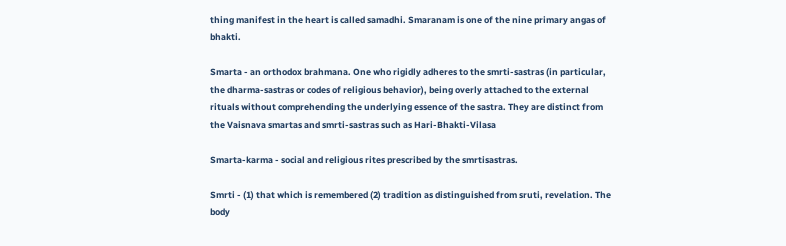thing manifest in the heart is called samadhi. Smaranam is one of the nine primary angas of bhakti.

Smarta - an orthodox brahmana. One who rigidly adheres to the smrti-sastras (in particular, the dharma-sastras or codes of religious behavior), being overly attached to the external rituals without comprehending the underlying essence of the sastra. They are distinct from the Vaisnava smartas and smrti-sastras such as Hari-Bhakti-Vilasa

Smarta-karma - social and religious rites prescribed by the smrtisastras.

Smrti - (1) that which is remembered (2) tradition as distinguished from sruti, revelation. The body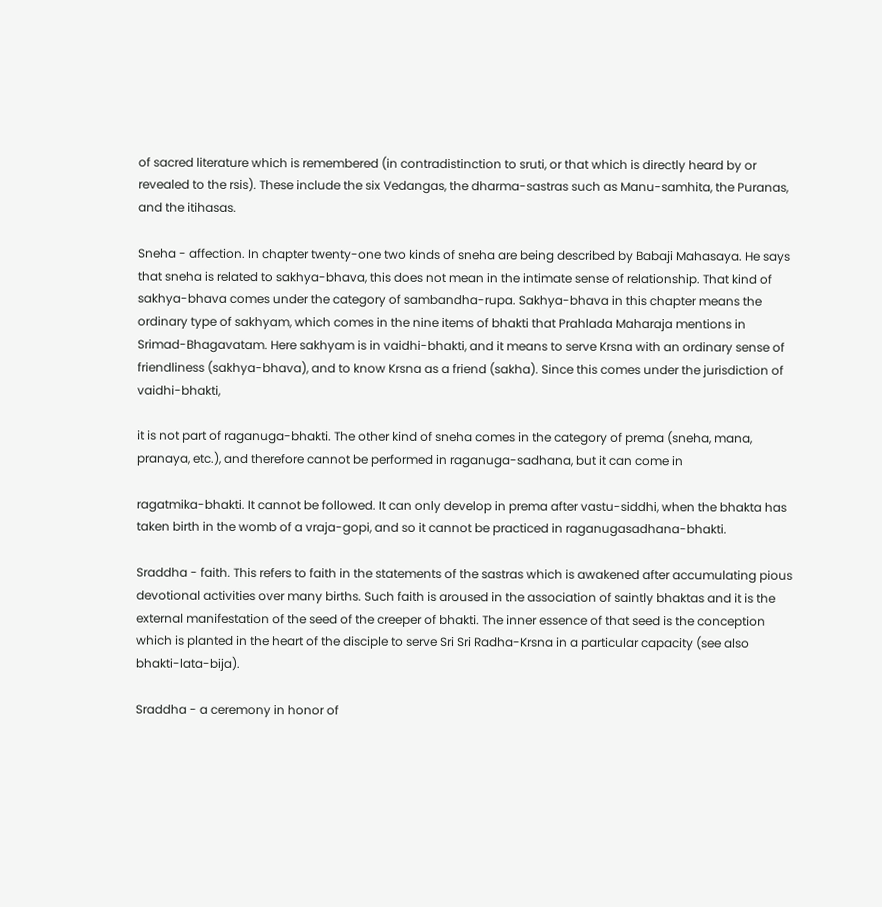of sacred literature which is remembered (in contradistinction to sruti, or that which is directly heard by or revealed to the rsis). These include the six Vedangas, the dharma-sastras such as Manu-samhita, the Puranas, and the itihasas.

Sneha - affection. In chapter twenty-one two kinds of sneha are being described by Babaji Mahasaya. He says that sneha is related to sakhya-bhava, this does not mean in the intimate sense of relationship. That kind of sakhya-bhava comes under the category of sambandha-rupa. Sakhya-bhava in this chapter means the ordinary type of sakhyam, which comes in the nine items of bhakti that Prahlada Maharaja mentions in Srimad-Bhagavatam. Here sakhyam is in vaidhi-bhakti, and it means to serve Krsna with an ordinary sense of friendliness (sakhya-bhava), and to know Krsna as a friend (sakha). Since this comes under the jurisdiction of vaidhi-bhakti,

it is not part of raganuga-bhakti. The other kind of sneha comes in the category of prema (sneha, mana, pranaya, etc.), and therefore cannot be performed in raganuga-sadhana, but it can come in

ragatmika-bhakti. It cannot be followed. It can only develop in prema after vastu-siddhi, when the bhakta has taken birth in the womb of a vraja-gopi, and so it cannot be practiced in raganugasadhana-bhakti.

Sraddha - faith. This refers to faith in the statements of the sastras which is awakened after accumulating pious devotional activities over many births. Such faith is aroused in the association of saintly bhaktas and it is the external manifestation of the seed of the creeper of bhakti. The inner essence of that seed is the conception which is planted in the heart of the disciple to serve Sri Sri Radha-Krsna in a particular capacity (see also bhakti-lata-bija).

Sraddha - a ceremony in honor of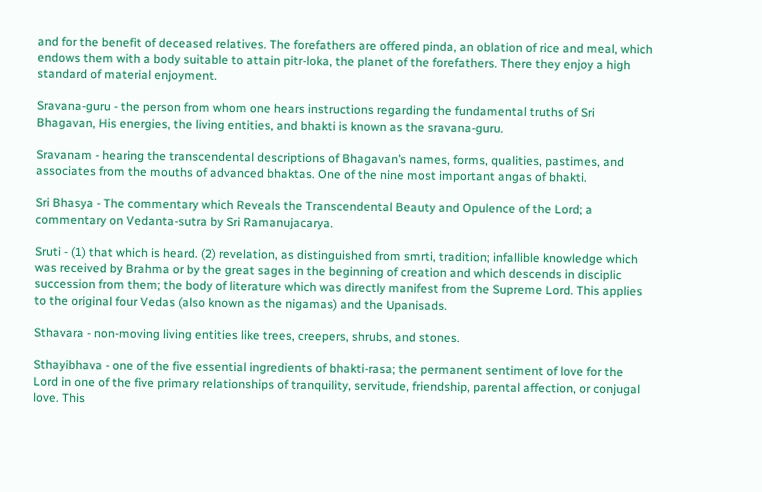and for the benefit of deceased relatives. The forefathers are offered pinda, an oblation of rice and meal, which endows them with a body suitable to attain pitr-loka, the planet of the forefathers. There they enjoy a high standard of material enjoyment.

Sravana-guru - the person from whom one hears instructions regarding the fundamental truths of Sri Bhagavan, His energies, the living entities, and bhakti is known as the sravana-guru.

Sravanam - hearing the transcendental descriptions of Bhagavan’s names, forms, qualities, pastimes, and associates from the mouths of advanced bhaktas. One of the nine most important angas of bhakti.

Sri Bhasya - The commentary which Reveals the Transcendental Beauty and Opulence of the Lord; a commentary on Vedanta-sutra by Sri Ramanujacarya.

Sruti - (1) that which is heard. (2) revelation, as distinguished from smrti, tradition; infallible knowledge which was received by Brahma or by the great sages in the beginning of creation and which descends in disciplic succession from them; the body of literature which was directly manifest from the Supreme Lord. This applies to the original four Vedas (also known as the nigamas) and the Upanisads.

Sthavara - non-moving living entities like trees, creepers, shrubs, and stones.

Sthayibhava - one of the five essential ingredients of bhakti-rasa; the permanent sentiment of love for the Lord in one of the five primary relationships of tranquility, servitude, friendship, parental affection, or conjugal love. This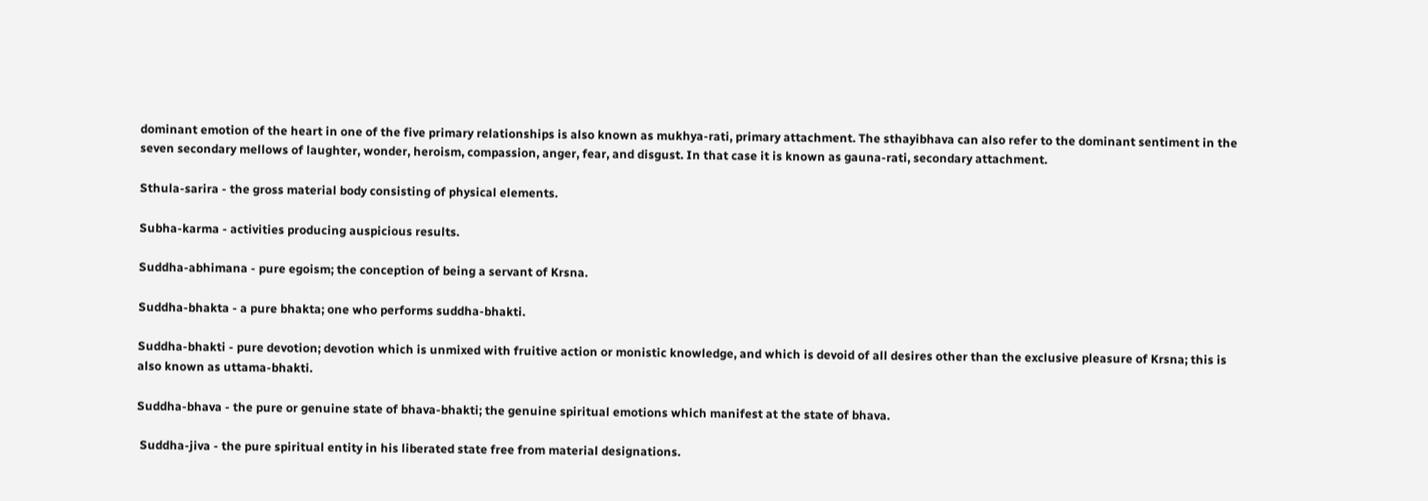dominant emotion of the heart in one of the five primary relationships is also known as mukhya-rati, primary attachment. The sthayibhava can also refer to the dominant sentiment in the seven secondary mellows of laughter, wonder, heroism, compassion, anger, fear, and disgust. In that case it is known as gauna-rati, secondary attachment.

Sthula-sarira - the gross material body consisting of physical elements.

Subha-karma - activities producing auspicious results.

Suddha-abhimana - pure egoism; the conception of being a servant of Krsna.

Suddha-bhakta - a pure bhakta; one who performs suddha-bhakti.

Suddha-bhakti - pure devotion; devotion which is unmixed with fruitive action or monistic knowledge, and which is devoid of all desires other than the exclusive pleasure of Krsna; this is also known as uttama-bhakti.

Suddha-bhava - the pure or genuine state of bhava-bhakti; the genuine spiritual emotions which manifest at the state of bhava.

 Suddha-jiva - the pure spiritual entity in his liberated state free from material designations.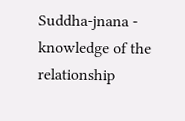Suddha-jnana - knowledge of the relationship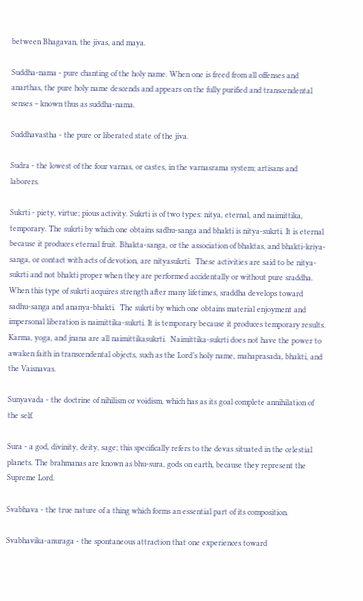between Bhagavan, the jivas, and maya.

Suddha-nama - pure chanting of the holy name. When one is freed from all offenses and anarthas, the pure holy name descends and appears on the fully purified and transcendental senses – known thus as suddha-nama.

Suddhavastha - the pure or liberated state of the jiva.

Sudra - the lowest of the four varnas, or castes, in the varnasrama system; artisans and laborers.

Sukrti - piety, virtue; pious activity. Sukrti is of two types: nitya, eternal, and naimittika, temporary. The sukrti by which one obtains sadhu-sanga and bhakti is nitya-sukrti. It is eternal because it produces eternal fruit. Bhakta-sanga, or the association of bhaktas, and bhakti-kriya-sanga, or contact with acts of devotion, are nityasukrti.  These activities are said to be nitya-sukrti and not bhakti proper when they are performed accidentally or without pure sraddha. When this type of sukrti acquires strength after many lifetimes, sraddha develops toward sadhu-sanga and ananya-bhakti.  The sukrti by which one obtains material enjoyment and impersonal liberation is naimittika-sukrti. It is temporary because it produces temporary results. Karma, yoga, and jnana are all naimittikasukrti.  Naimittika-sukrti does not have the power to awaken faith in transcendental objects, such as the Lord’s holy name, mahaprasada, bhakti, and the Vaisnavas.

Sunyavada - the doctrine of nihilism or voidism, which has as its goal complete annihilation of the self.

Sura - a god, divinity, deity, sage; this specifically refers to the devas situated in the celestial planets. The brahmanas are known as bhu-sura, gods on earth, because they represent the Supreme Lord.

Svabhava - the true nature of a thing which forms an essential part of its composition.

Svabhavika-anuraga - the spontaneous attraction that one experiences toward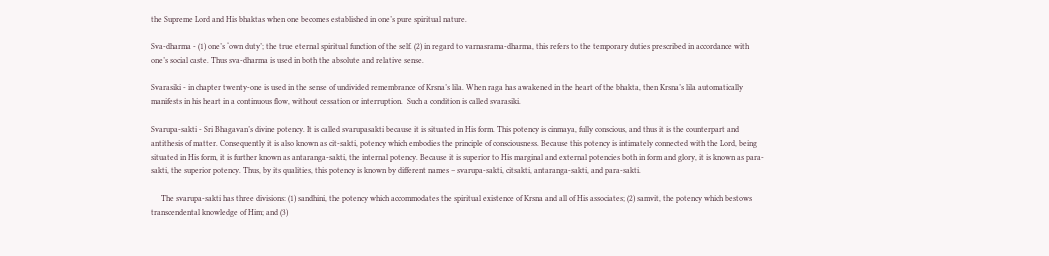the Supreme Lord and His bhaktas when one becomes established in one’s pure spiritual nature.

Sva-dharma - (1) one’s ‘own duty’; the true eternal spiritual function of the self. (2) in regard to varnasrama-dharma, this refers to the temporary duties prescribed in accordance with one’s social caste. Thus sva-dharma is used in both the absolute and relative sense.

Svarasiki - in chapter twenty-one is used in the sense of undivided remembrance of Krsna’s lila. When raga has awakened in the heart of the bhakta, then Krsna’s lila automatically manifests in his heart in a continuous flow, without cessation or interruption.  Such a condition is called svarasiki.

Svarupa-sakti - Sri Bhagavan’s divine potency. It is called svarupasakti because it is situated in His form. This potency is cinmaya, fully conscious, and thus it is the counterpart and antithesis of matter. Consequently it is also known as cit-sakti, potency which embodies the principle of consciousness. Because this potency is intimately connected with the Lord, being situated in His form, it is further known as antaranga-sakti, the internal potency. Because it is superior to His marginal and external potencies both in form and glory, it is known as para-sakti, the superior potency. Thus, by its qualities, this potency is known by different names – svarupa-sakti, citsakti, antaranga-sakti, and para-sakti.

     The svarupa-sakti has three divisions: (1) sandhini, the potency which accommodates the spiritual existence of Krsna and all of His associates; (2) samvit, the potency which bestows transcendental knowledge of Him; and (3)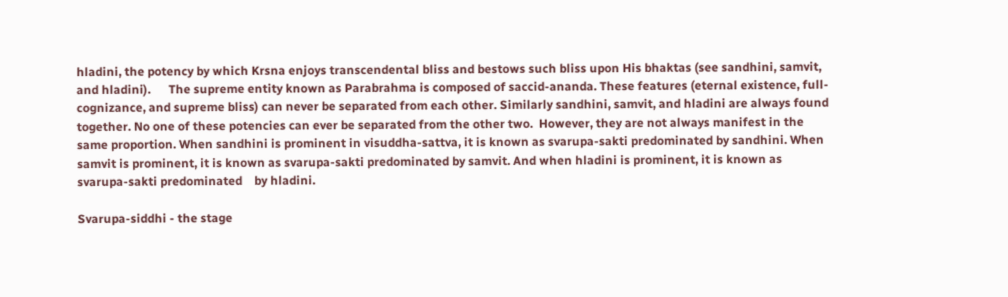hladini, the potency by which Krsna enjoys transcendental bliss and bestows such bliss upon His bhaktas (see sandhini, samvit, and hladini).      The supreme entity known as Parabrahma is composed of saccid-ananda. These features (eternal existence, full-cognizance, and supreme bliss) can never be separated from each other. Similarly sandhini, samvit, and hladini are always found together. No one of these potencies can ever be separated from the other two.  However, they are not always manifest in the same proportion. When sandhini is prominent in visuddha-sattva, it is known as svarupa-sakti predominated by sandhini. When samvit is prominent, it is known as svarupa-sakti predominated by samvit. And when hladini is prominent, it is known as svarupa-sakti predominated    by hladini.

Svarupa-siddhi - the stage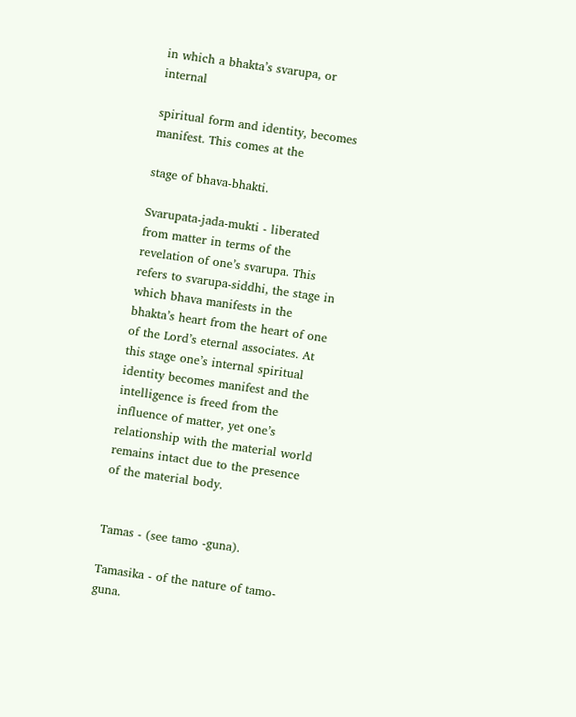in which a bhakta’s svarupa, or internal

spiritual form and identity, becomes manifest. This comes at the

stage of bhava-bhakti.

Svarupata-jada-mukti - liberated from matter in terms of the revelation of one’s svarupa. This refers to svarupa-siddhi, the stage in which bhava manifests in the bhakta’s heart from the heart of one of the Lord’s eternal associates. At this stage one’s internal spiritual identity becomes manifest and the intelligence is freed from the influence of matter, yet one’s relationship with the material world remains intact due to the presence of the material body.


Tamas - (see tamo -guna).

Tamasika - of the nature of tamo-guna.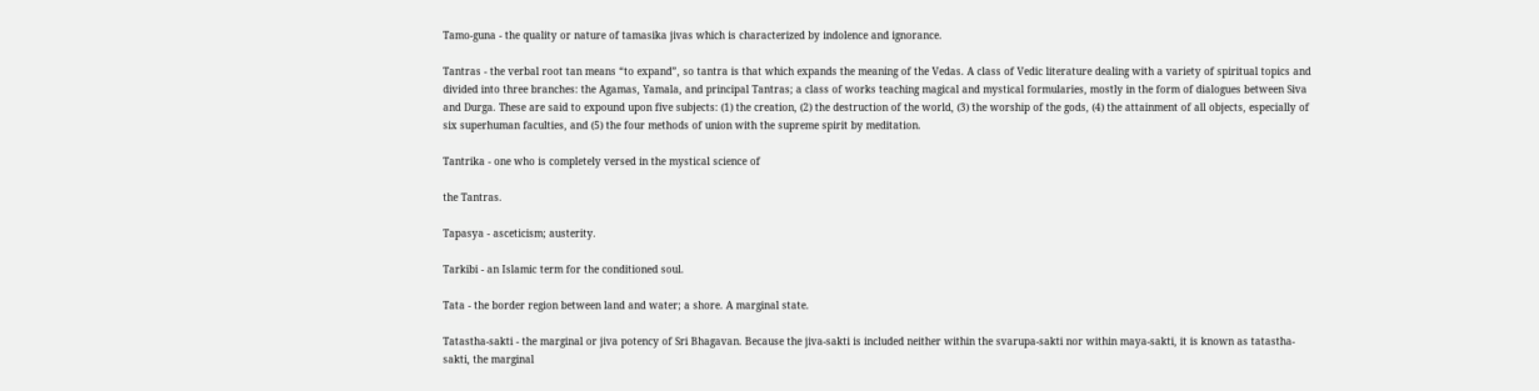Tamo-guna - the quality or nature of tamasika jivas which is characterized by indolence and ignorance.

Tantras - the verbal root tan means “to expand”, so tantra is that which expands the meaning of the Vedas. A class of Vedic literature dealing with a variety of spiritual topics and divided into three branches: the Agamas, Yamala, and principal Tantras; a class of works teaching magical and mystical formularies, mostly in the form of dialogues between Siva and Durga. These are said to expound upon five subjects: (1) the creation, (2) the destruction of the world, (3) the worship of the gods, (4) the attainment of all objects, especially of six superhuman faculties, and (5) the four methods of union with the supreme spirit by meditation.

Tantrika - one who is completely versed in the mystical science of

the Tantras.

Tapasya - asceticism; austerity.

Tarkibi - an Islamic term for the conditioned soul.

Tata - the border region between land and water; a shore. A marginal state.

Tatastha-sakti - the marginal or jiva potency of Sri Bhagavan. Because the jiva-sakti is included neither within the svarupa-sakti nor within maya-sakti, it is known as tatastha-sakti, the marginal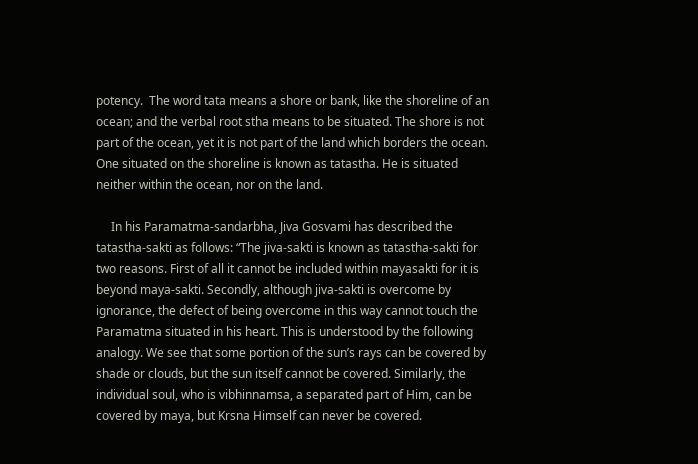potency.  The word tata means a shore or bank, like the shoreline of an ocean; and the verbal root stha means to be situated. The shore is not part of the ocean, yet it is not part of the land which borders the ocean. One situated on the shoreline is known as tatastha. He is situated neither within the ocean, nor on the land.

     In his Paramatma-sandarbha, Jiva Gosvami has described the tatastha-sakti as follows: “The jiva-sakti is known as tatastha-sakti for two reasons. First of all it cannot be included within mayasakti for it is beyond maya-sakti. Secondly, although jiva-sakti is overcome by ignorance, the defect of being overcome in this way cannot touch the Paramatma situated in his heart. This is understood by the following analogy. We see that some portion of the sun’s rays can be covered by shade or clouds, but the sun itself cannot be covered. Similarly, the individual soul, who is vibhinnamsa, a separated part of Him, can be covered by maya, but Krsna Himself can never be covered.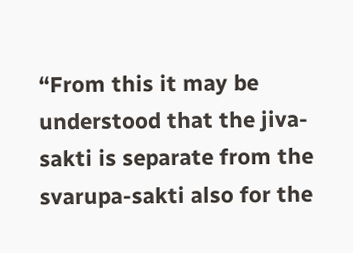“From this it may be understood that the jiva-sakti is separate from the svarupa-sakti also for the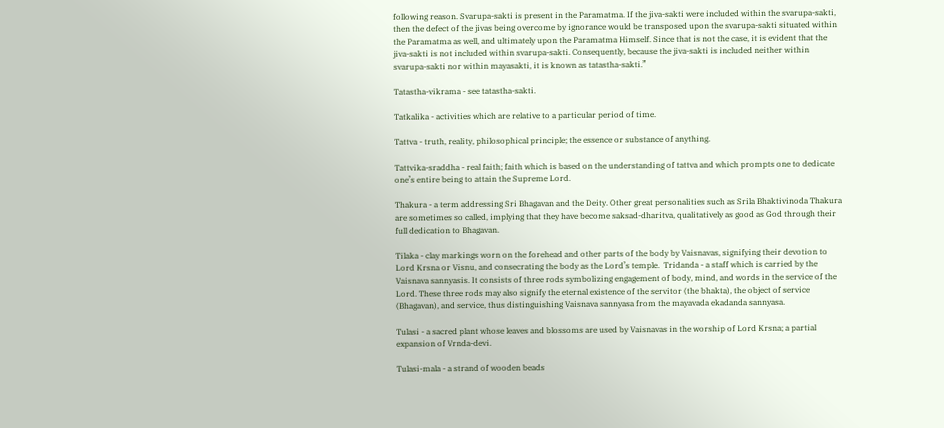following reason. Svarupa-sakti is present in the Paramatma. If the jiva-sakti were included within the svarupa-sakti, then the defect of the jivas being overcome by ignorance would be transposed upon the svarupa-sakti situated within the Paramatma as well, and ultimately upon the Paramatma Himself. Since that is not the case, it is evident that the jiva-sakti is not included within svarupa-sakti. Consequently, because the jiva-sakti is included neither within svarupa-sakti nor within mayasakti, it is known as tatastha-sakti.”

Tatastha-vikrama - see tatastha-sakti.

Tatkalika - activities which are relative to a particular period of time.

Tattva - truth, reality, philosophical principle; the essence or substance of anything.

Tattvika-sraddha - real faith; faith which is based on the understanding of tattva and which prompts one to dedicate one’s entire being to attain the Supreme Lord.

Thakura - a term addressing Sri Bhagavan and the Deity. Other great personalities such as Srila Bhaktivinoda Thakura are sometimes so called, implying that they have become saksad-dharitva, qualitatively as good as God through their full dedication to Bhagavan.

Tilaka - clay markings worn on the forehead and other parts of the body by Vaisnavas, signifying their devotion to Lord Krsna or Visnu, and consecrating the body as the Lord’s temple.  Tridanda - a staff which is carried by the Vaisnava sannyasis. It consists of three rods symbolizing engagement of body, mind, and words in the service of the Lord. These three rods may also signify the eternal existence of the servitor (the bhakta), the object of service (Bhagavan), and service, thus distinguishing Vaisnava sannyasa from the mayavada ekadanda sannyasa.

Tulasi - a sacred plant whose leaves and blossoms are used by Vaisnavas in the worship of Lord Krsna; a partial expansion of Vrnda-devi.

Tulasi-mala - a strand of wooden beads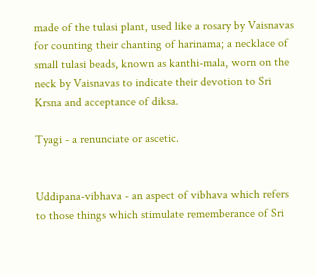made of the tulasi plant, used like a rosary by Vaisnavas for counting their chanting of harinama; a necklace of small tulasi beads, known as kanthi-mala, worn on the neck by Vaisnavas to indicate their devotion to Sri Krsna and acceptance of diksa.

Tyagi - a renunciate or ascetic.


Uddipana-vibhava - an aspect of vibhava which refers to those things which stimulate rememberance of Sri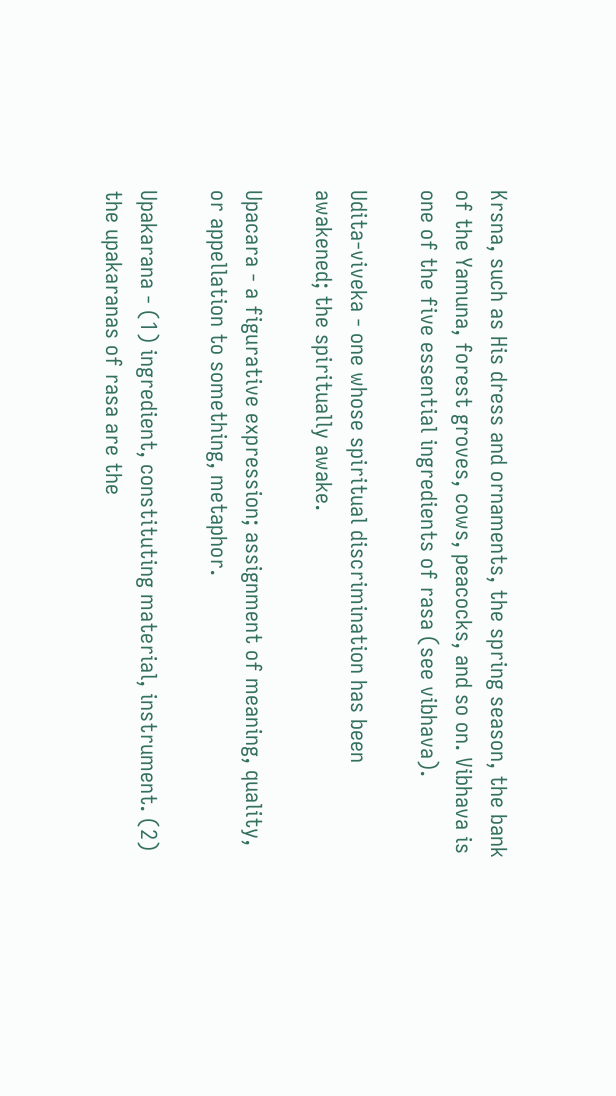Krsna, such as His dress and ornaments, the spring season, the bank of the Yamuna, forest groves, cows, peacocks, and so on. Vibhava is one of the five essential ingredients of rasa (see vibhava).

Udita-viveka - one whose spiritual discrimination has been awakened; the spiritually awake.

Upacara - a figurative expression; assignment of meaning, quality, or appellation to something, metaphor.

Upakarana - (1) ingredient, constituting material, instrument. (2) the upakaranas of rasa are the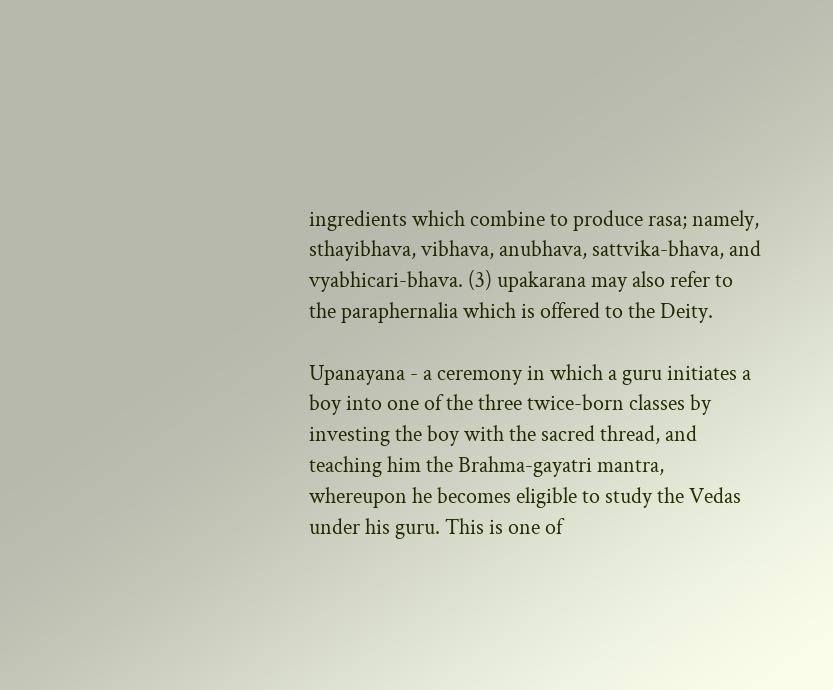ingredients which combine to produce rasa; namely, sthayibhava, vibhava, anubhava, sattvika-bhava, and vyabhicari-bhava. (3) upakarana may also refer to the paraphernalia which is offered to the Deity.

Upanayana - a ceremony in which a guru initiates a boy into one of the three twice-born classes by investing the boy with the sacred thread, and teaching him the Brahma-gayatri mantra, whereupon he becomes eligible to study the Vedas under his guru. This is one of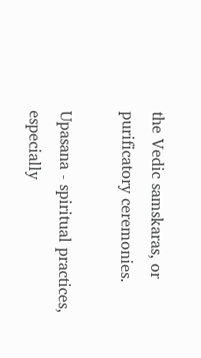the Vedic samskaras, or purificatory ceremonies.

Upasana - spiritual practices, especially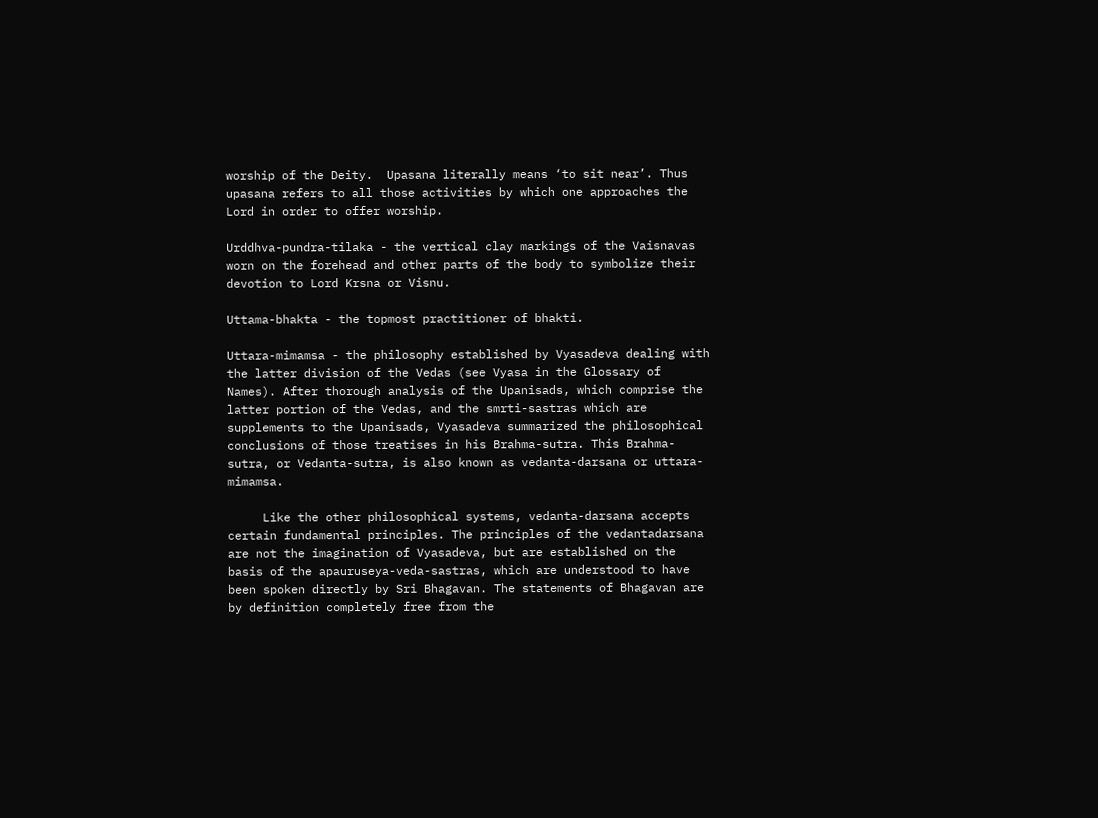worship of the Deity.  Upasana literally means ‘to sit near’. Thus upasana refers to all those activities by which one approaches the Lord in order to offer worship.

Urddhva-pundra-tilaka - the vertical clay markings of the Vaisnavas worn on the forehead and other parts of the body to symbolize their devotion to Lord Krsna or Visnu.

Uttama-bhakta - the topmost practitioner of bhakti.

Uttara-mimamsa - the philosophy established by Vyasadeva dealing with the latter division of the Vedas (see Vyasa in the Glossary of Names). After thorough analysis of the Upanisads, which comprise the latter portion of the Vedas, and the smrti-sastras which are supplements to the Upanisads, Vyasadeva summarized the philosophical conclusions of those treatises in his Brahma-sutra. This Brahma-sutra, or Vedanta-sutra, is also known as vedanta-darsana or uttara-mimamsa.

     Like the other philosophical systems, vedanta-darsana accepts certain fundamental principles. The principles of the vedantadarsana are not the imagination of Vyasadeva, but are established on the basis of the apauruseya-veda-sastras, which are understood to have been spoken directly by Sri Bhagavan. The statements of Bhagavan are by definition completely free from the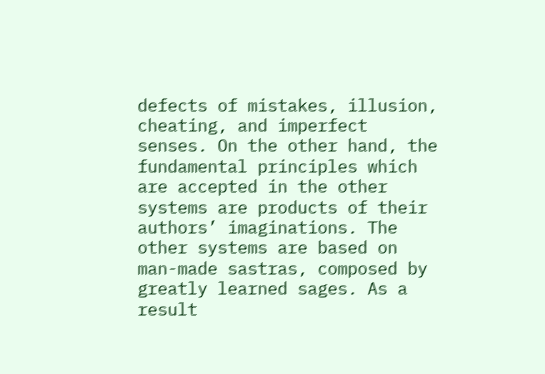defects of mistakes, illusion, cheating, and imperfect senses. On the other hand, the fundamental principles which are accepted in the other systems are products of their authors’ imaginations. The other systems are based on man-made sastras, composed by greatly learned sages. As a result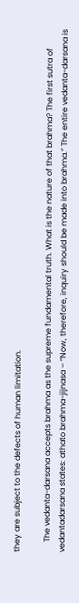they are subject to the defects of human limitation.

     The vedanta-darsana accepts brahma as the supreme fundamental truth. What is the nature of that brahma? The first sutra of vedantadarsana states: athato brahma-jijnasa – “Now, therefore, inquiry should be made into brahma.” The entire vedanta-darsana is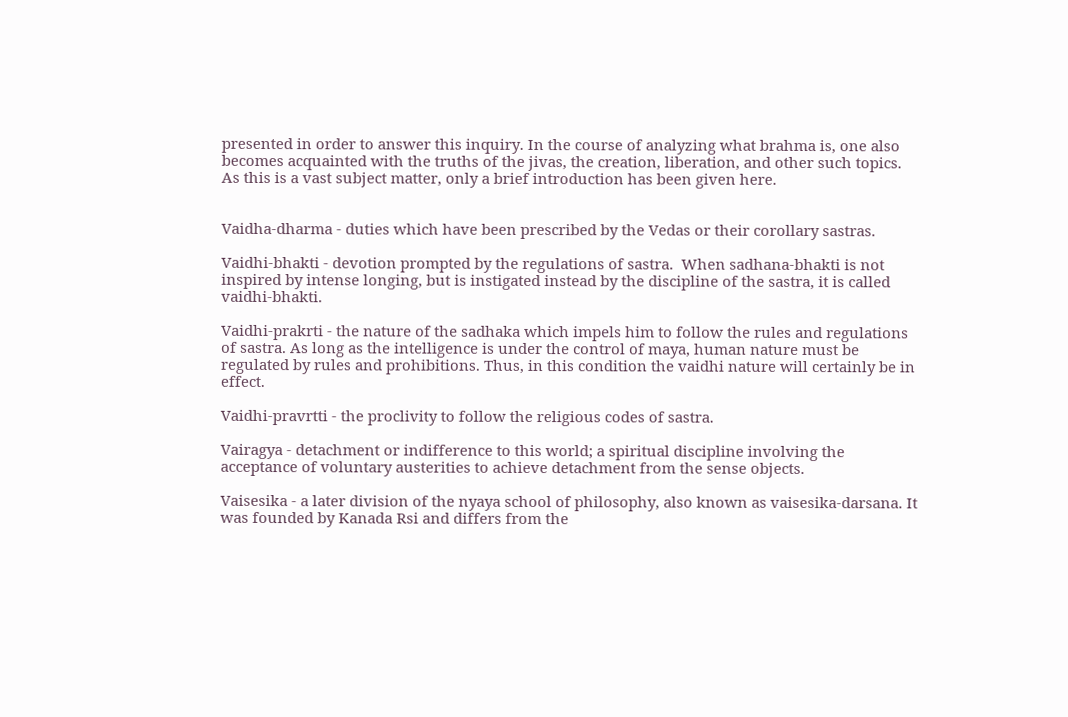presented in order to answer this inquiry. In the course of analyzing what brahma is, one also becomes acquainted with the truths of the jivas, the creation, liberation, and other such topics. As this is a vast subject matter, only a brief introduction has been given here.


Vaidha-dharma - duties which have been prescribed by the Vedas or their corollary sastras.

Vaidhi-bhakti - devotion prompted by the regulations of sastra.  When sadhana-bhakti is not inspired by intense longing, but is instigated instead by the discipline of the sastra, it is called vaidhi-bhakti.

Vaidhi-prakrti - the nature of the sadhaka which impels him to follow the rules and regulations of sastra. As long as the intelligence is under the control of maya, human nature must be regulated by rules and prohibitions. Thus, in this condition the vaidhi nature will certainly be in effect.

Vaidhi-pravrtti - the proclivity to follow the religious codes of sastra.

Vairagya - detachment or indifference to this world; a spiritual discipline involving the acceptance of voluntary austerities to achieve detachment from the sense objects.

Vaisesika - a later division of the nyaya school of philosophy, also known as vaisesika-darsana. It was founded by Kanada Rsi and differs from the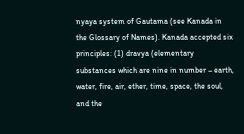nyaya system of Gautama (see Kanada in the Glossary of Names). Kanada accepted six principles: (1) dravya (elementary substances which are nine in number – earth, water, fire, air, ether, time, space, the soul, and the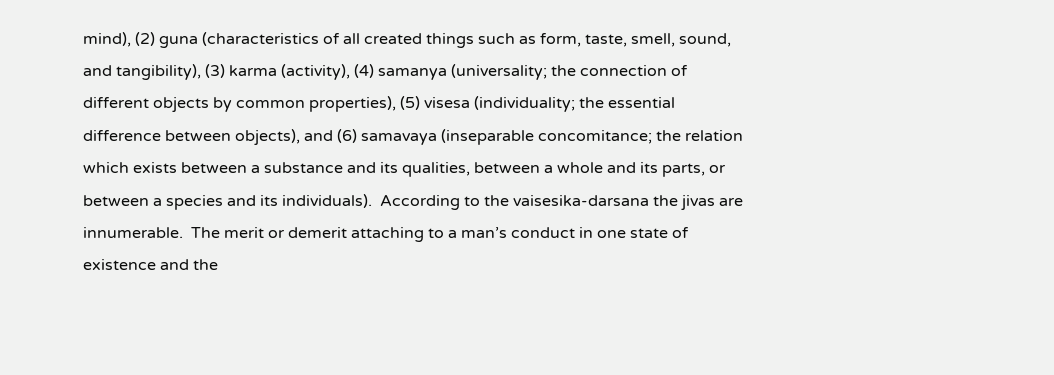mind), (2) guna (characteristics of all created things such as form, taste, smell, sound, and tangibility), (3) karma (activity), (4) samanya (universality; the connection of different objects by common properties), (5) visesa (individuality; the essential difference between objects), and (6) samavaya (inseparable concomitance; the relation which exists between a substance and its qualities, between a whole and its parts, or between a species and its individuals).  According to the vaisesika-darsana the jivas are innumerable.  The merit or demerit attaching to a man’s conduct in one state of existence and the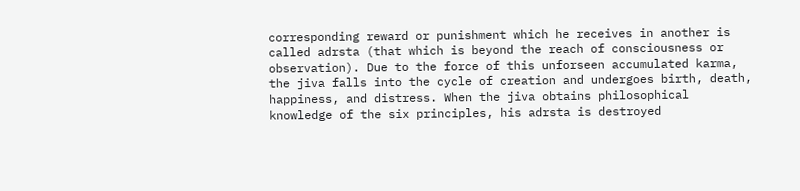corresponding reward or punishment which he receives in another is called adrsta (that which is beyond the reach of consciousness or observation). Due to the force of this unforseen accumulated karma, the jiva falls into the cycle of creation and undergoes birth, death, happiness, and distress. When the jiva obtains philosophical knowledge of the six principles, his adrsta is destroyed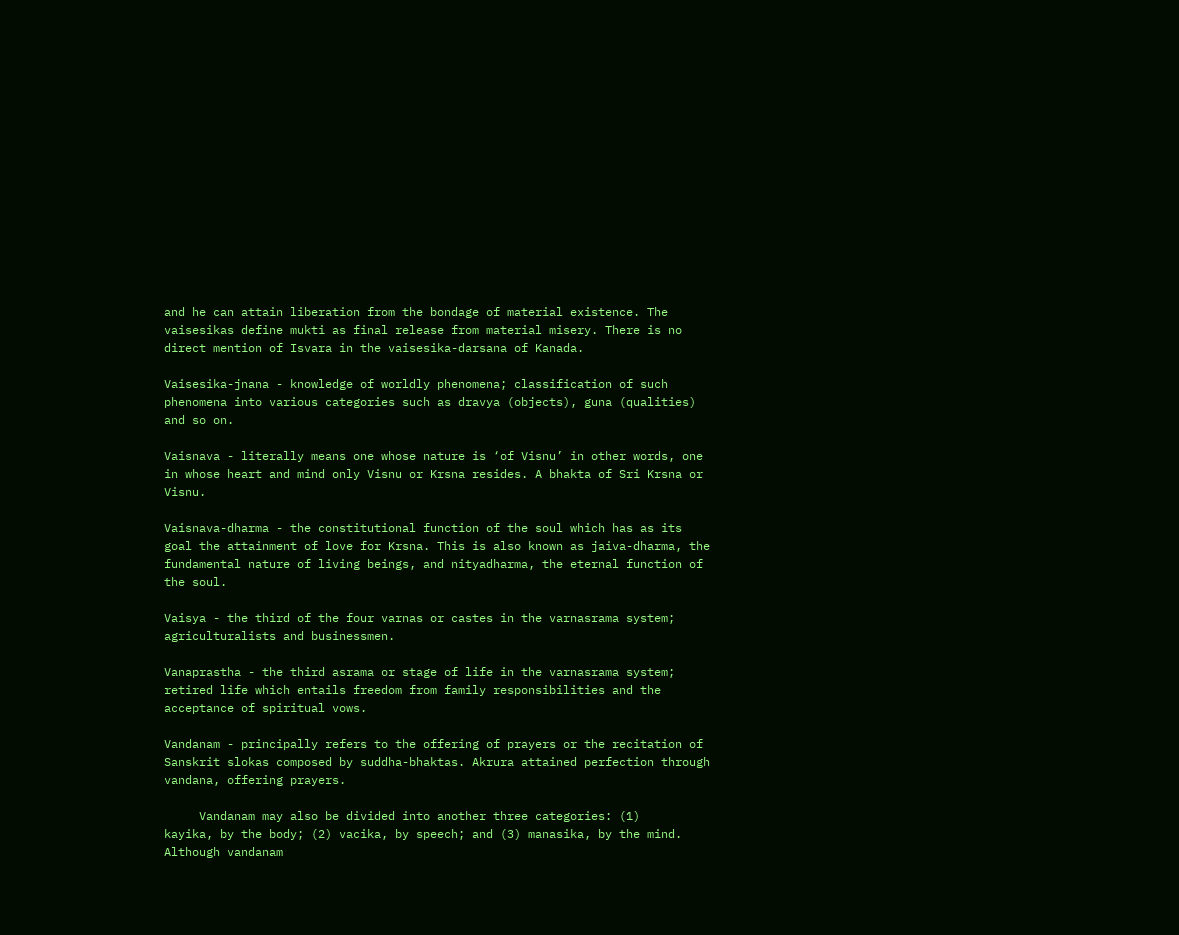and he can attain liberation from the bondage of material existence. The vaisesikas define mukti as final release from material misery. There is no direct mention of Isvara in the vaisesika-darsana of Kanada.

Vaisesika-jnana - knowledge of worldly phenomena; classification of such phenomena into various categories such as dravya (objects), guna (qualities) and so on.

Vaisnava - literally means one whose nature is ‘of Visnu’ in other words, one in whose heart and mind only Visnu or Krsna resides. A bhakta of Sri Krsna or Visnu.

Vaisnava-dharma - the constitutional function of the soul which has as its goal the attainment of love for Krsna. This is also known as jaiva-dharma, the fundamental nature of living beings, and nityadharma, the eternal function of the soul.

Vaisya - the third of the four varnas or castes in the varnasrama system; agriculturalists and businessmen.

Vanaprastha - the third asrama or stage of life in the varnasrama system; retired life which entails freedom from family responsibilities and the acceptance of spiritual vows.

Vandanam - principally refers to the offering of prayers or the recitation of Sanskrit slokas composed by suddha-bhaktas. Akrura attained perfection through vandana, offering prayers.

     Vandanam may also be divided into another three categories: (1)     kayika, by the body; (2) vacika, by speech; and (3) manasika, by the mind. Although vandanam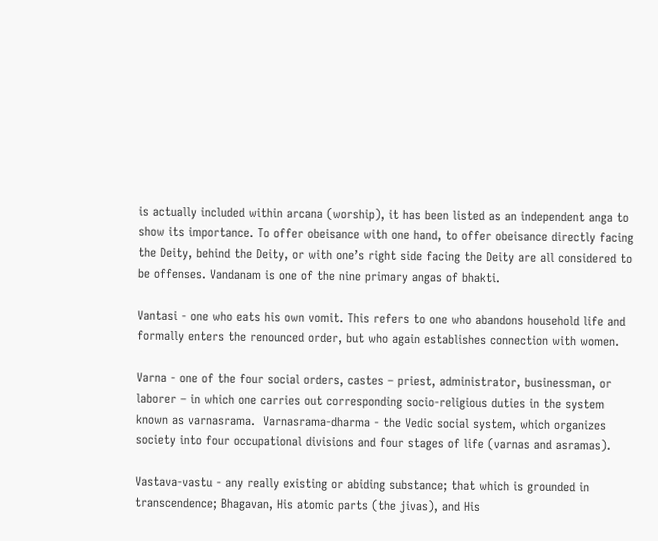is actually included within arcana (worship), it has been listed as an independent anga to show its importance. To offer obeisance with one hand, to offer obeisance directly facing the Deity, behind the Deity, or with one’s right side facing the Deity are all considered to be offenses. Vandanam is one of the nine primary angas of bhakti.

Vantasi - one who eats his own vomit. This refers to one who abandons household life and formally enters the renounced order, but who again establishes connection with women.

Varna - one of the four social orders, castes – priest, administrator, businessman, or laborer – in which one carries out corresponding socio-religious duties in the system known as varnasrama.  Varnasrama-dharma - the Vedic social system, which organizes society into four occupational divisions and four stages of life (varnas and asramas).

Vastava-vastu - any really existing or abiding substance; that which is grounded in transcendence; Bhagavan, His atomic parts (the jivas), and His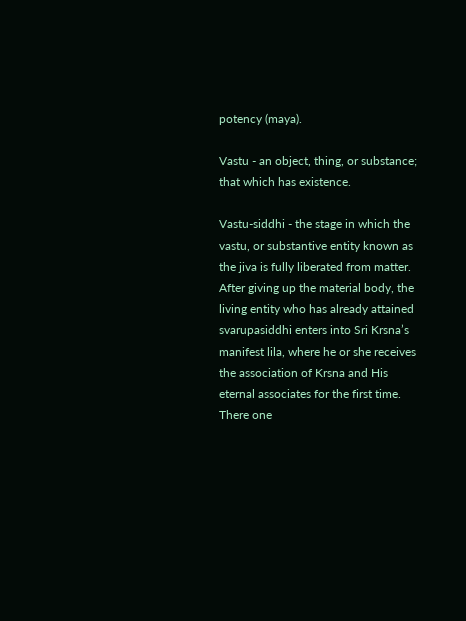potency (maya).

Vastu - an object, thing, or substance; that which has existence.

Vastu-siddhi - the stage in which the vastu, or substantive entity known as the jiva is fully liberated from matter. After giving up the material body, the living entity who has already attained svarupasiddhi enters into Sri Krsna’s manifest lila, where he or she receives the association of Krsna and His eternal associates for the first time. There one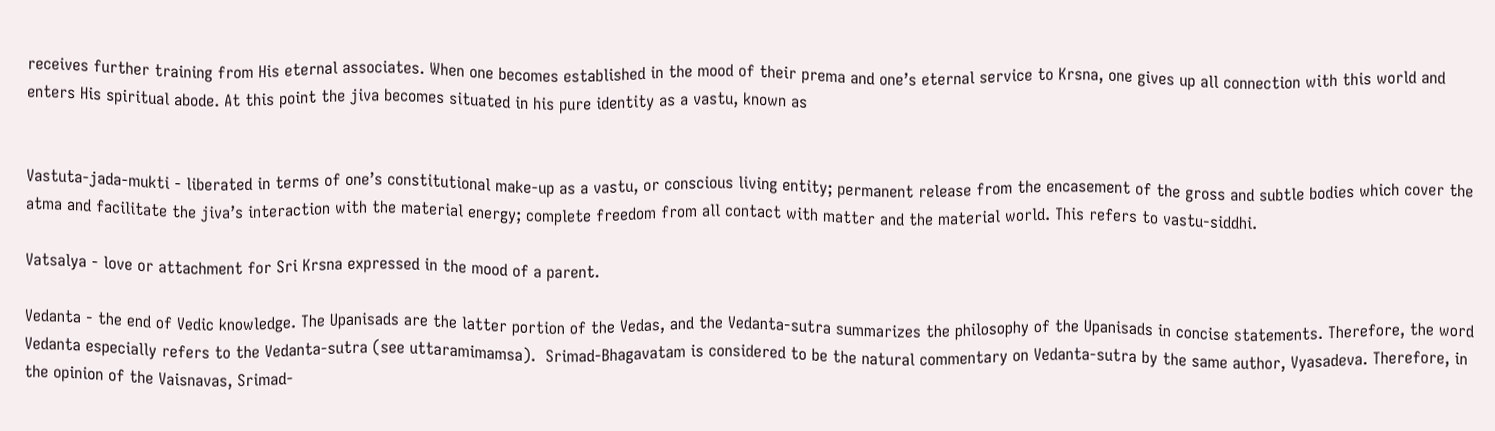receives further training from His eternal associates. When one becomes established in the mood of their prema and one’s eternal service to Krsna, one gives up all connection with this world and enters His spiritual abode. At this point the jiva becomes situated in his pure identity as a vastu, known as


Vastuta-jada-mukti - liberated in terms of one’s constitutional make-up as a vastu, or conscious living entity; permanent release from the encasement of the gross and subtle bodies which cover the atma and facilitate the jiva’s interaction with the material energy; complete freedom from all contact with matter and the material world. This refers to vastu-siddhi.

Vatsalya - love or attachment for Sri Krsna expressed in the mood of a parent.

Vedanta - the end of Vedic knowledge. The Upanisads are the latter portion of the Vedas, and the Vedanta-sutra summarizes the philosophy of the Upanisads in concise statements. Therefore, the word Vedanta especially refers to the Vedanta-sutra (see uttaramimamsa).  Srimad-Bhagavatam is considered to be the natural commentary on Vedanta-sutra by the same author, Vyasadeva. Therefore, in the opinion of the Vaisnavas, Srimad-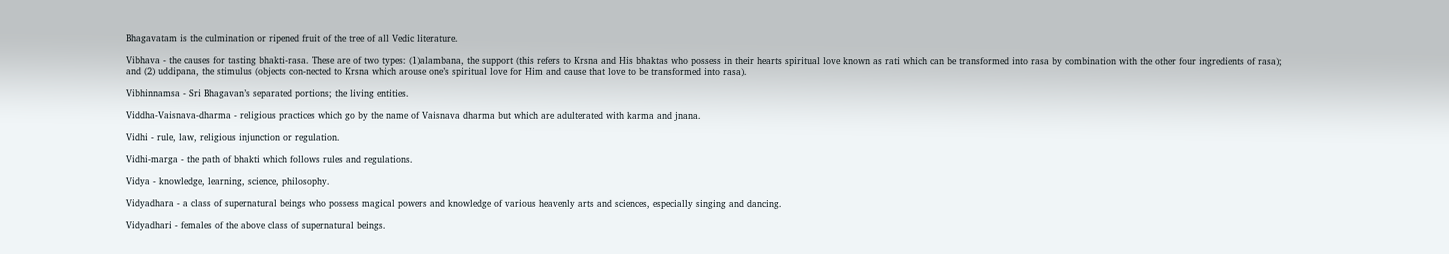Bhagavatam is the culmination or ripened fruit of the tree of all Vedic literature.

Vibhava - the causes for tasting bhakti-rasa. These are of two types: (1)alambana, the support (this refers to Krsna and His bhaktas who possess in their hearts spiritual love known as rati which can be transformed into rasa by combination with the other four ingredients of rasa); and (2) uddipana, the stimulus (objects con-nected to Krsna which arouse one’s spiritual love for Him and cause that love to be transformed into rasa).

Vibhinnamsa - Sri Bhagavan’s separated portions; the living entities.

Viddha-Vaisnava-dharma - religious practices which go by the name of Vaisnava dharma but which are adulterated with karma and jnana.

Vidhi - rule, law, religious injunction or regulation.

Vidhi-marga - the path of bhakti which follows rules and regulations.

Vidya - knowledge, learning, science, philosophy.

Vidyadhara - a class of supernatural beings who possess magical powers and knowledge of various heavenly arts and sciences, especially singing and dancing.

Vidyadhari - females of the above class of supernatural beings.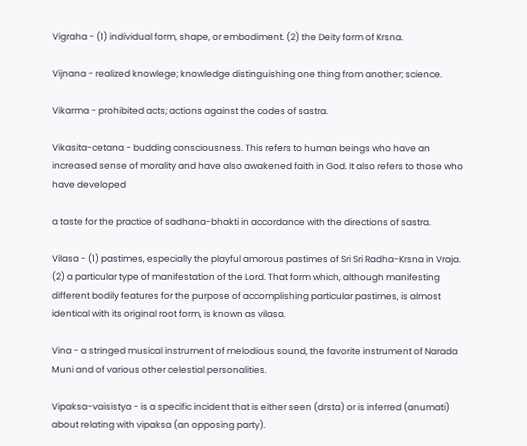Vigraha - (1) individual form, shape, or embodiment. (2) the Deity form of Krsna.

Vijnana - realized knowlege; knowledge distinguishing one thing from another; science.

Vikarma - prohibited acts; actions against the codes of sastra.

Vikasita-cetana - budding consciousness. This refers to human beings who have an increased sense of morality and have also awakened faith in God. It also refers to those who have developed

a taste for the practice of sadhana-bhakti in accordance with the directions of sastra.

Vilasa - (1) pastimes, especially the playful amorous pastimes of Sri Sri Radha-Krsna in Vraja. (2) a particular type of manifestation of the Lord. That form which, although manifesting different bodily features for the purpose of accomplishing particular pastimes, is almost identical with its original root form, is known as vilasa.

Vina - a stringed musical instrument of melodious sound, the favorite instrument of Narada Muni and of various other celestial personalities.

Vipaksa-vaisistya - is a specific incident that is either seen (drsta) or is inferred (anumati) about relating with vipaksa (an opposing party).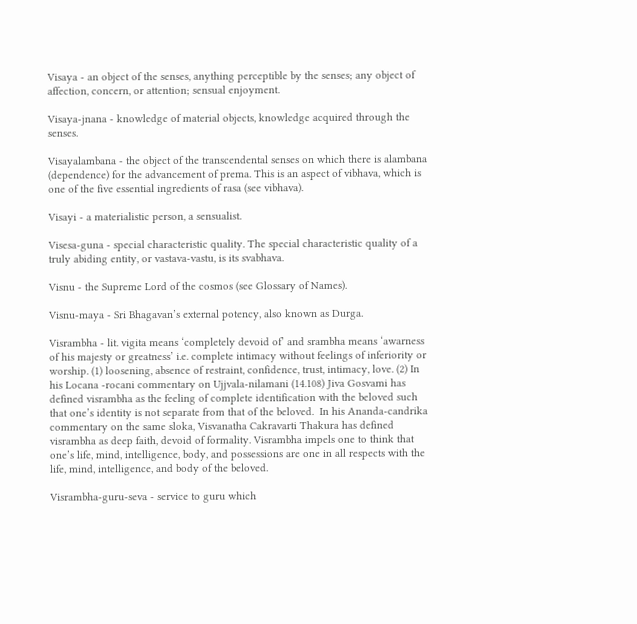Visaya - an object of the senses, anything perceptible by the senses; any object of affection, concern, or attention; sensual enjoyment.

Visaya-jnana - knowledge of material objects, knowledge acquired through the senses.

Visayalambana - the object of the transcendental senses on which there is alambana (dependence) for the advancement of prema. This is an aspect of vibhava, which is one of the five essential ingredients of rasa (see vibhava).

Visayi - a materialistic person, a sensualist.

Visesa-guna - special characteristic quality. The special characteristic quality of a truly abiding entity, or vastava-vastu, is its svabhava.

Visnu - the Supreme Lord of the cosmos (see Glossary of Names).

Visnu-maya - Sri Bhagavan’s external potency, also known as Durga.

Visrambha - lit. vigita means ‘completely devoid of’ and srambha means ‘awarness of his majesty or greatness’ i.e. complete intimacy without feelings of inferiority or worship. (1) loosening, absence of restraint, confidence, trust, intimacy, love. (2) In his Locana -rocani commentary on Ujjvala-nilamani (14.108) Jiva Gosvami has defined visrambha as the feeling of complete identification with the beloved such that one’s identity is not separate from that of the beloved.  In his Ananda-candrika commentary on the same sloka, Visvanatha Cakravarti Thakura has defined visrambha as deep faith, devoid of formality. Visrambha impels one to think that one’s life, mind, intelligence, body, and possessions are one in all respects with the life, mind, intelligence, and body of the beloved.

Visrambha-guru-seva - service to guru which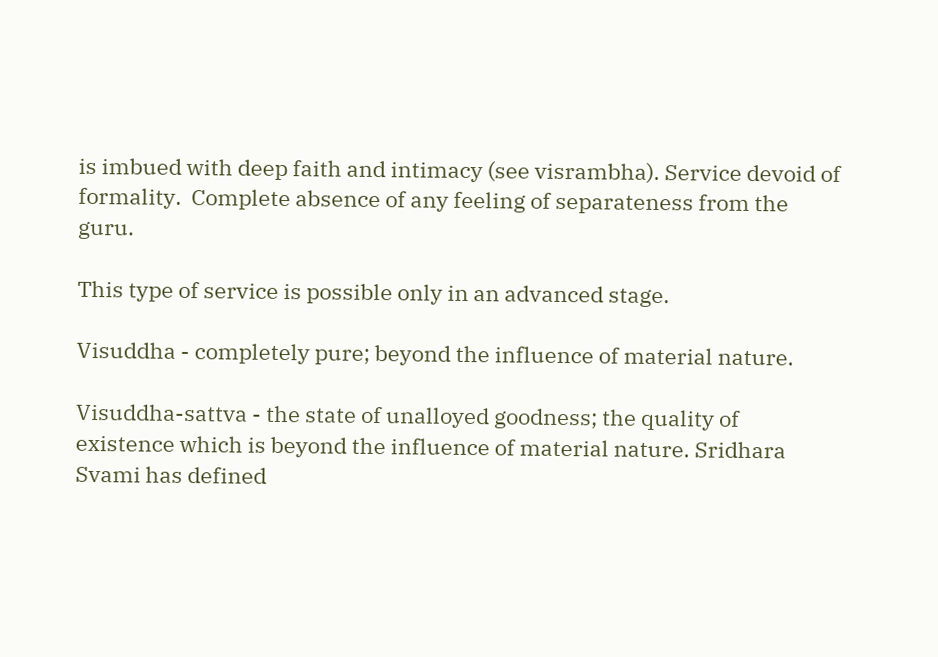is imbued with deep faith and intimacy (see visrambha). Service devoid of formality.  Complete absence of any feeling of separateness from the guru.

This type of service is possible only in an advanced stage.

Visuddha - completely pure; beyond the influence of material nature.

Visuddha-sattva - the state of unalloyed goodness; the quality of existence which is beyond the influence of material nature. Sridhara Svami has defined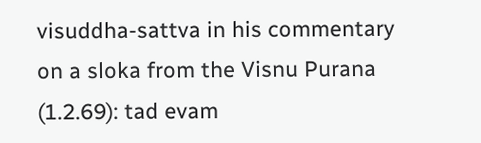visuddha-sattva in his commentary on a sloka from the Visnu Purana (1.2.69): tad evam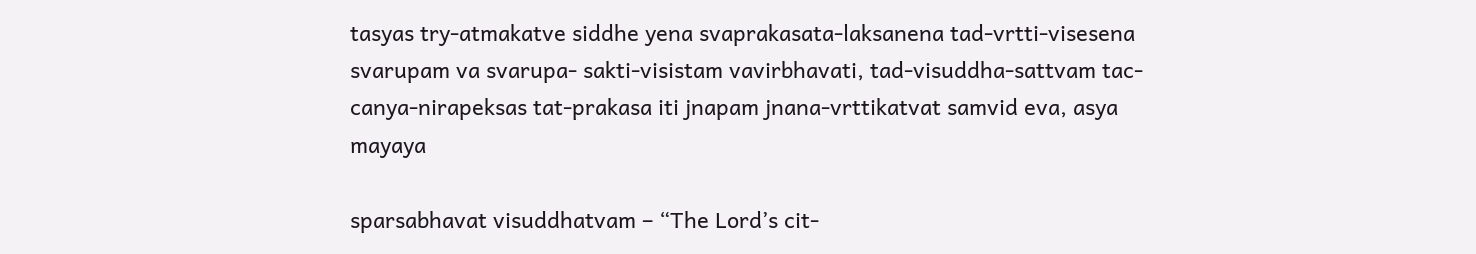tasyas try-atmakatve siddhe yena svaprakasata-laksanena tad-vrtti-visesena svarupam va svarupa- sakti-visistam vavirbhavati, tad-visuddha-sattvam tac-canya-nirapeksas tat-prakasa iti jnapam jnana-vrttikatvat samvid eva, asya mayaya

sparsabhavat visuddhatvam – “The Lord’s cit-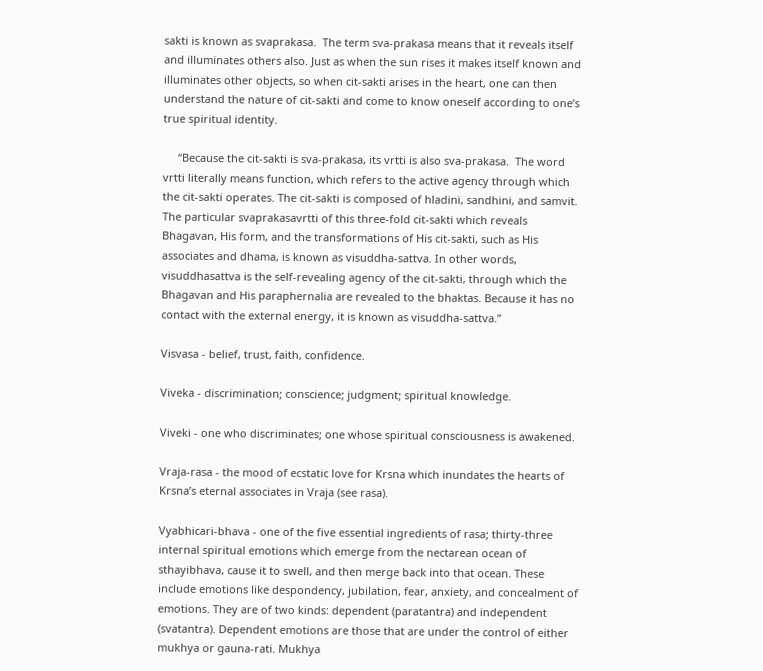sakti is known as svaprakasa.  The term sva-prakasa means that it reveals itself and illuminates others also. Just as when the sun rises it makes itself known and illuminates other objects, so when cit-sakti arises in the heart, one can then understand the nature of cit-sakti and come to know oneself according to one’s true spiritual identity.

     “Because the cit-sakti is sva-prakasa, its vrtti is also sva-prakasa.  The word vrtti literally means function, which refers to the active agency through which the cit-sakti operates. The cit-sakti is composed of hladini, sandhini, and samvit. The particular svaprakasavrtti of this three-fold cit-sakti which reveals Bhagavan, His form, and the transformations of His cit-sakti, such as His associates and dhama, is known as visuddha-sattva. In other words, visuddhasattva is the self-revealing agency of the cit-sakti, through which the Bhagavan and His paraphernalia are revealed to the bhaktas. Because it has no contact with the external energy, it is known as visuddha-sattva.”

Visvasa - belief, trust, faith, confidence.

Viveka - discrimination; conscience; judgment; spiritual knowledge.

Viveki - one who discriminates; one whose spiritual consciousness is awakened.

Vraja-rasa - the mood of ecstatic love for Krsna which inundates the hearts of Krsna’s eternal associates in Vraja (see rasa).

Vyabhicari-bhava - one of the five essential ingredients of rasa; thirty-three internal spiritual emotions which emerge from the nectarean ocean of sthayibhava, cause it to swell, and then merge back into that ocean. These include emotions like despondency, jubilation, fear, anxiety, and concealment of emotions. They are of two kinds: dependent (paratantra) and independent (svatantra). Dependent emotions are those that are under the control of either mukhya or gauna-rati. Mukhya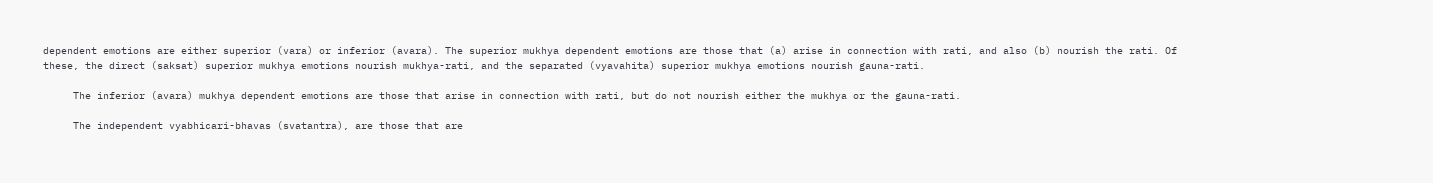dependent emotions are either superior (vara) or inferior (avara). The superior mukhya dependent emotions are those that (a) arise in connection with rati, and also (b) nourish the rati. Of these, the direct (saksat) superior mukhya emotions nourish mukhya-rati, and the separated (vyavahita) superior mukhya emotions nourish gauna-rati.

     The inferior (avara) mukhya dependent emotions are those that arise in connection with rati, but do not nourish either the mukhya or the gauna-rati.

     The independent vyabhicari-bhavas (svatantra), are those that are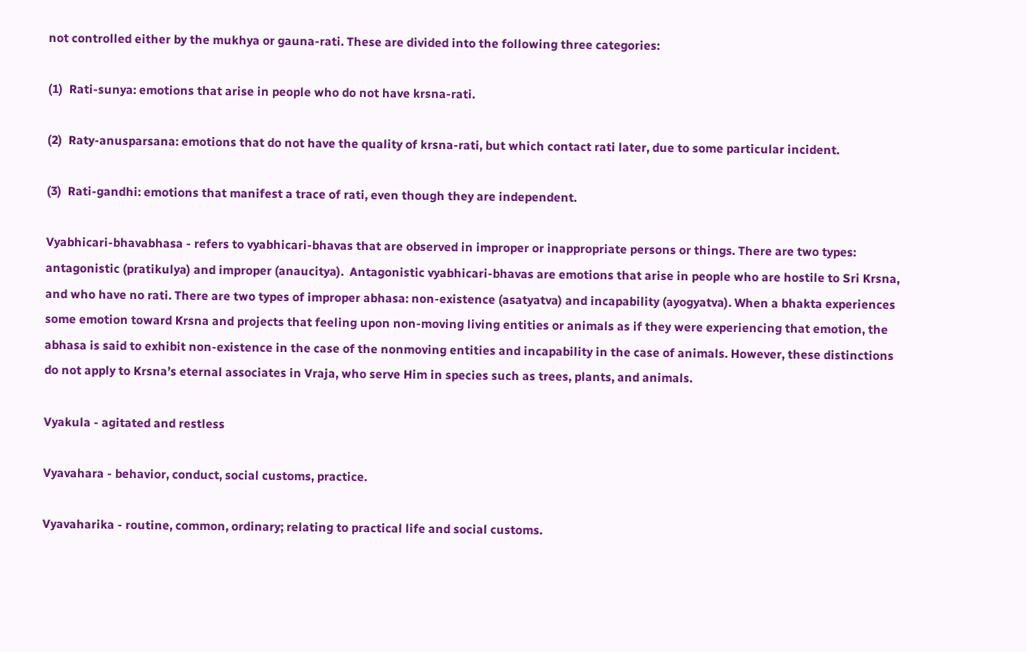not controlled either by the mukhya or gauna-rati. These are divided into the following three categories:

(1)  Rati-sunya: emotions that arise in people who do not have krsna-rati.

(2)  Raty-anusparsana: emotions that do not have the quality of krsna-rati, but which contact rati later, due to some particular incident.

(3)  Rati-gandhi: emotions that manifest a trace of rati, even though they are independent.

Vyabhicari-bhavabhasa - refers to vyabhicari-bhavas that are observed in improper or inappropriate persons or things. There are two types: antagonistic (pratikulya) and improper (anaucitya).  Antagonistic vyabhicari-bhavas are emotions that arise in people who are hostile to Sri Krsna, and who have no rati. There are two types of improper abhasa: non-existence (asatyatva) and incapability (ayogyatva). When a bhakta experiences some emotion toward Krsna and projects that feeling upon non-moving living entities or animals as if they were experiencing that emotion, the abhasa is said to exhibit non-existence in the case of the nonmoving entities and incapability in the case of animals. However, these distinctions do not apply to Krsna’s eternal associates in Vraja, who serve Him in species such as trees, plants, and animals.

Vyakula - agitated and restless

Vyavahara - behavior, conduct, social customs, practice.

Vyavaharika - routine, common, ordinary; relating to practical life and social customs.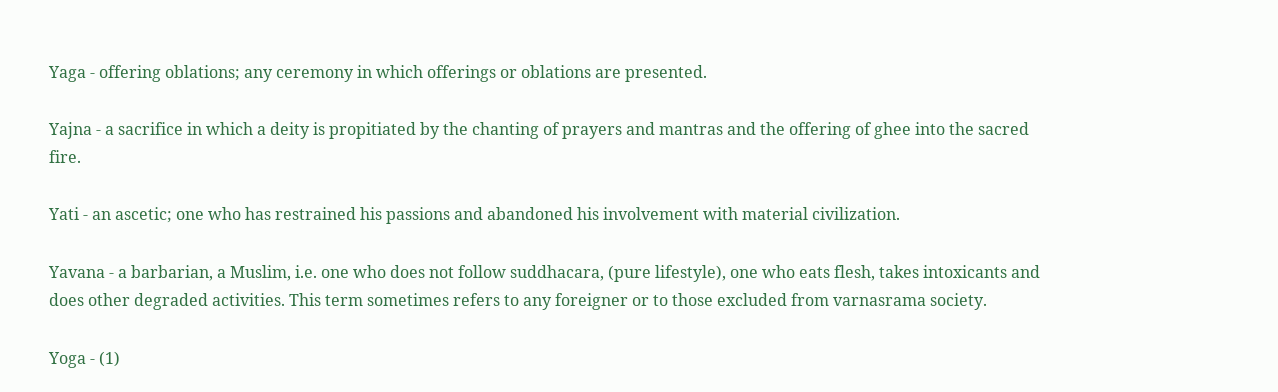Yaga - offering oblations; any ceremony in which offerings or oblations are presented.

Yajna - a sacrifice in which a deity is propitiated by the chanting of prayers and mantras and the offering of ghee into the sacred fire.

Yati - an ascetic; one who has restrained his passions and abandoned his involvement with material civilization.

Yavana - a barbarian, a Muslim, i.e. one who does not follow suddhacara, (pure lifestyle), one who eats flesh, takes intoxicants and does other degraded activities. This term sometimes refers to any foreigner or to those excluded from varnasrama society.

Yoga - (1)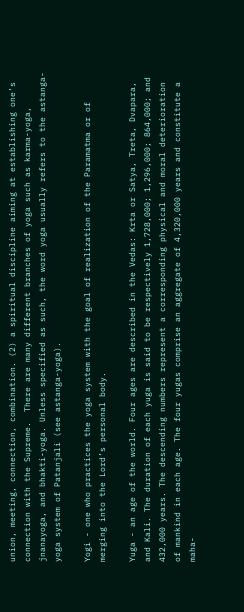union, meeting, connection, combination. (2) a spiritual discipline aiming at establishing one’s connection with the Supreme.  There are many different branches of yoga such as karma-yoga, jnanayoga, and bhakti-yoga. Unless specified as such, the word yoga usually refers to the astanga-yoga system of Patanjali (see astanga-yoga).

Yogi - one who practices the yoga system with the goal of realization of the Paramatma or of merging into the Lord’s personal body.

Yuga - an age of the world. Four ages are described in the Vedas: Krta or Satya, Treta, Dvapara, and Kali. The duration of each yuga is said to be respectively 1,728,000; 1,296,000; 864,000; and 432,000 years. The descending numbers represent a corresponding physical and moral deterioration of mankind in each age. The four yugas comprise an aggregate of 4,320,000 years and constitute a maha-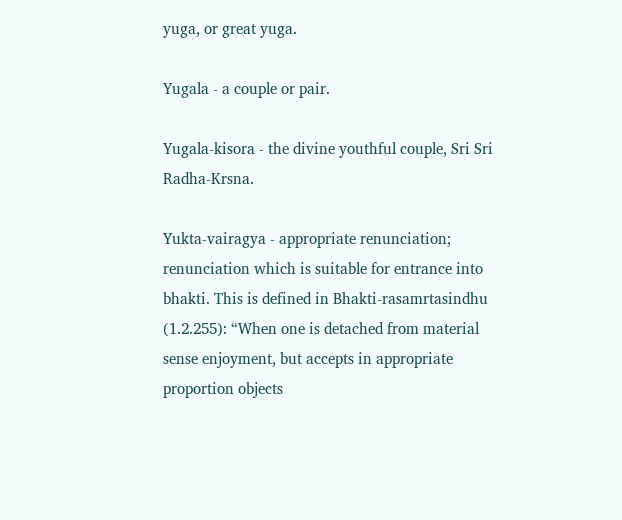yuga, or great yuga.

Yugala - a couple or pair.

Yugala-kisora - the divine youthful couple, Sri Sri Radha-Krsna.

Yukta-vairagya - appropriate renunciation; renunciation which is suitable for entrance into bhakti. This is defined in Bhakti-rasamrtasindhu (1.2.255): “When one is detached from material sense enjoyment, but accepts in appropriate proportion objects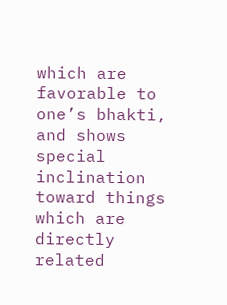which are favorable to one’s bhakti, and shows special inclination toward things which are directly related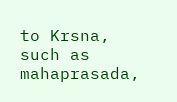to Krsna, such as mahaprasada,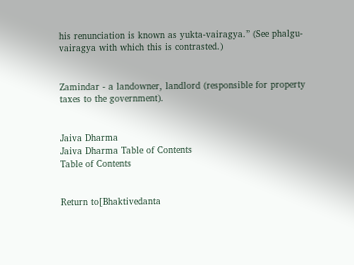his renunciation is known as yukta-vairagya.” (See phalgu-vairagya with which this is contrasted.)


Zamindar - a landowner, landlord (responsible for property taxes to the government).


Jaiva Dharma
Jaiva Dharma Table of Contents
Table of Contents


Return to[Bhaktivedanta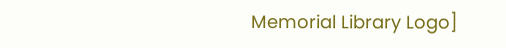Memorial Library Logo]